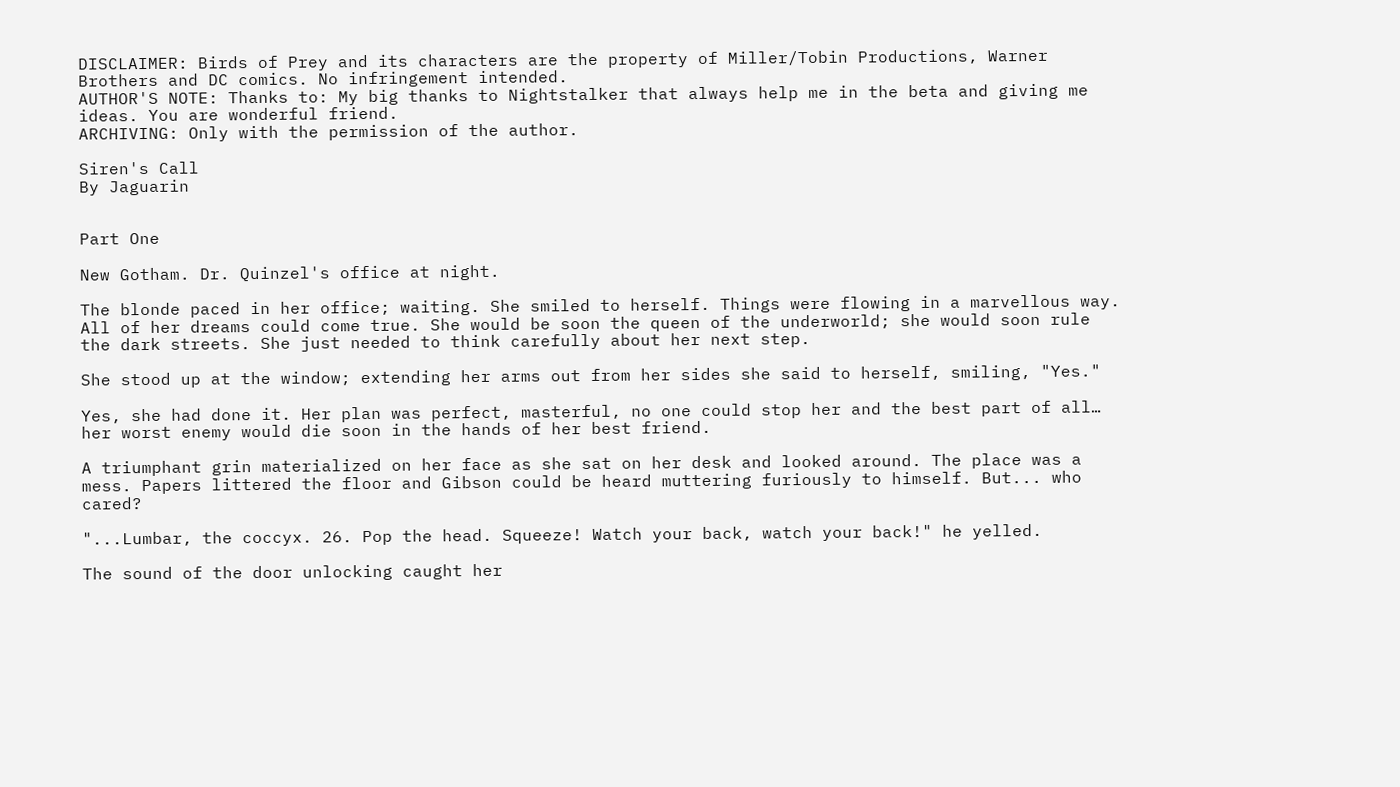DISCLAIMER: Birds of Prey and its characters are the property of Miller/Tobin Productions, Warner Brothers and DC comics. No infringement intended.
AUTHOR'S NOTE: Thanks to: My big thanks to Nightstalker that always help me in the beta and giving me ideas. You are wonderful friend.
ARCHIVING: Only with the permission of the author.

Siren's Call
By Jaguarin


Part One

New Gotham. Dr. Quinzel's office at night.

The blonde paced in her office; waiting. She smiled to herself. Things were flowing in a marvellous way. All of her dreams could come true. She would be soon the queen of the underworld; she would soon rule the dark streets. She just needed to think carefully about her next step.

She stood up at the window; extending her arms out from her sides she said to herself, smiling, "Yes."

Yes, she had done it. Her plan was perfect, masterful, no one could stop her and the best part of all… her worst enemy would die soon in the hands of her best friend.

A triumphant grin materialized on her face as she sat on her desk and looked around. The place was a mess. Papers littered the floor and Gibson could be heard muttering furiously to himself. But... who cared?

"...Lumbar, the coccyx. 26. Pop the head. Squeeze! Watch your back, watch your back!" he yelled.

The sound of the door unlocking caught her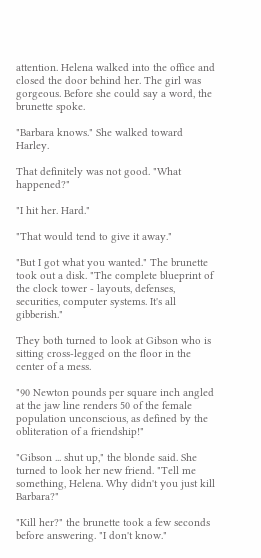attention. Helena walked into the office and closed the door behind her. The girl was gorgeous. Before she could say a word, the brunette spoke.

"Barbara knows." She walked toward Harley.

That definitely was not good. "What happened?"

"I hit her. Hard."

"That would tend to give it away."

"But I got what you wanted." The brunette took out a disk. "The complete blueprint of the clock tower - layouts, defenses, securities, computer systems. It's all gibberish."

They both turned to look at Gibson who is sitting cross-legged on the floor in the center of a mess.

"90 Newton pounds per square inch angled at the jaw line renders 50 of the female population unconscious, as defined by the obliteration of a friendship!"

"Gibson ... shut up," the blonde said. She turned to look her new friend. "Tell me something, Helena. Why didn't you just kill Barbara?"

"Kill her?" the brunette took a few seconds before answering. "I don't know."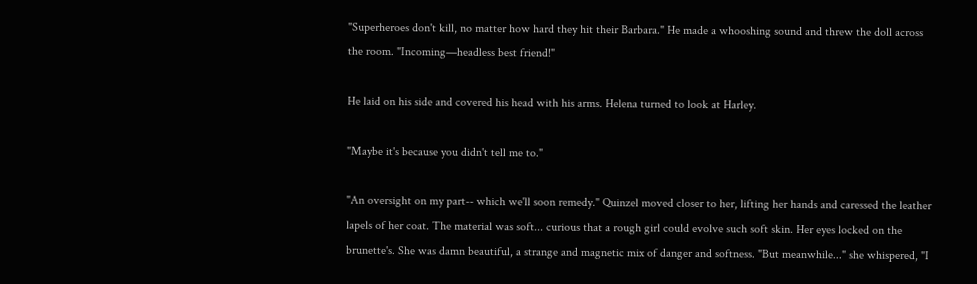"Superheroes don't kill, no matter how hard they hit their Barbara." He made a whooshing sound and threw the doll across the room. "Incoming—headless best friend!"

He laid on his side and covered his head with his arms. Helena turned to look at Harley.

"Maybe it's because you didn't tell me to."

"An oversight on my part-- which we'll soon remedy." Quinzel moved closer to her, lifting her hands and caressed the leather lapels of her coat. The material was soft... curious that a rough girl could evolve such soft skin. Her eyes locked on the brunette's. She was damn beautiful, a strange and magnetic mix of danger and softness. "But meanwhile..." she whispered, "I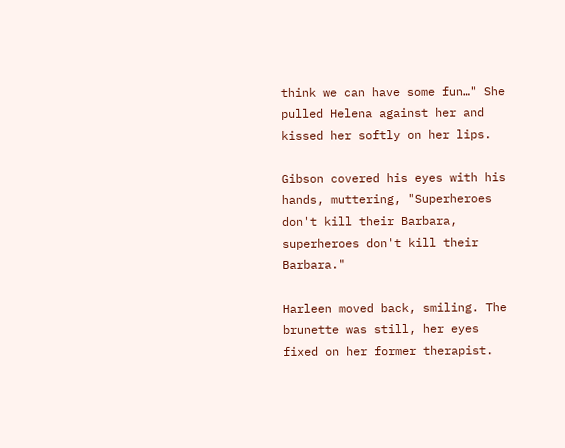think we can have some fun…" She pulled Helena against her and kissed her softly on her lips.

Gibson covered his eyes with his hands, muttering, "Superheroes don't kill their Barbara, superheroes don't kill their Barbara."

Harleen moved back, smiling. The brunette was still, her eyes fixed on her former therapist.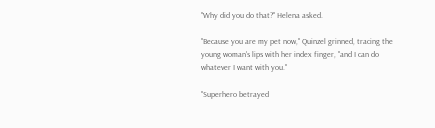"Why did you do that?" Helena asked.

"Because you are my pet now," Quinzel grinned, tracing the young woman's lips with her index finger, "and I can do whatever I want with you."

"Superhero betrayed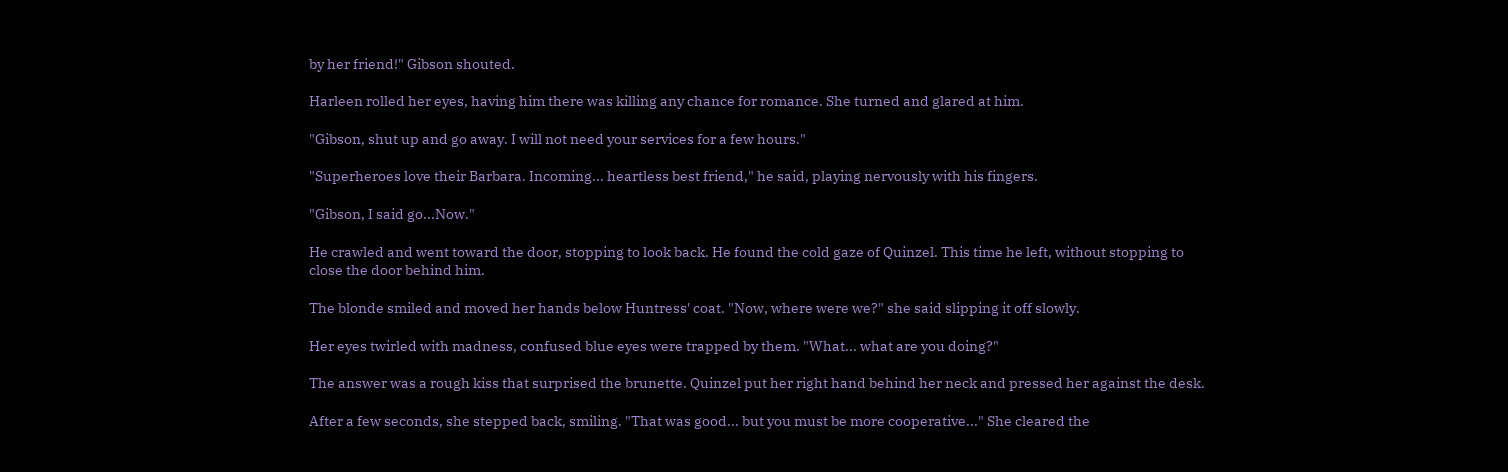by her friend!" Gibson shouted.

Harleen rolled her eyes, having him there was killing any chance for romance. She turned and glared at him.

"Gibson, shut up and go away. I will not need your services for a few hours."

"Superheroes love their Barbara. Incoming... heartless best friend," he said, playing nervously with his fingers.

"Gibson, I said go...Now."

He crawled and went toward the door, stopping to look back. He found the cold gaze of Quinzel. This time he left, without stopping to close the door behind him.

The blonde smiled and moved her hands below Huntress' coat. "Now, where were we?" she said slipping it off slowly.

Her eyes twirled with madness, confused blue eyes were trapped by them. "What... what are you doing?"

The answer was a rough kiss that surprised the brunette. Quinzel put her right hand behind her neck and pressed her against the desk.

After a few seconds, she stepped back, smiling. "That was good... but you must be more cooperative..." She cleared the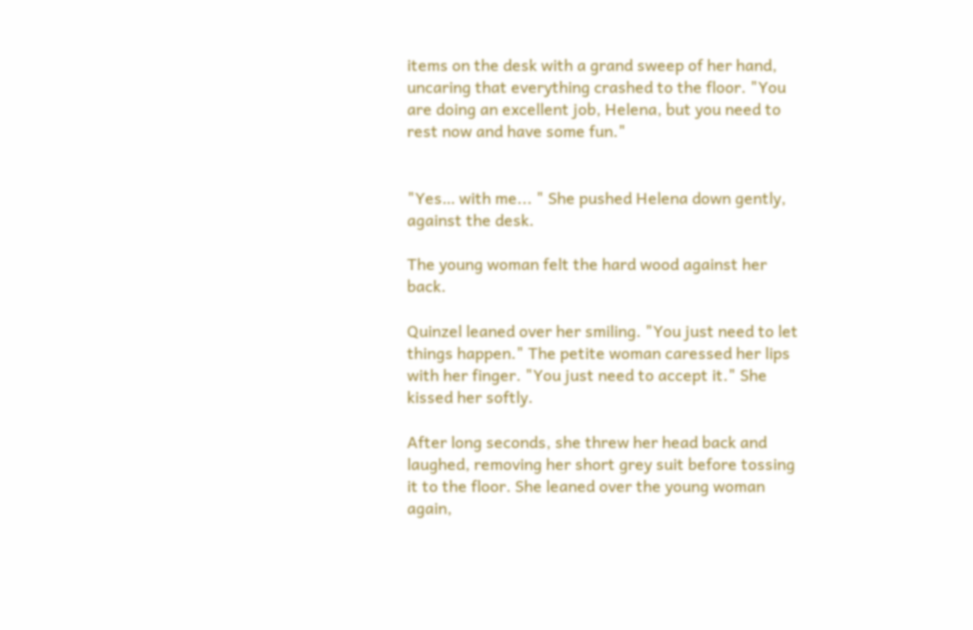items on the desk with a grand sweep of her hand, uncaring that everything crashed to the floor. "You are doing an excellent job, Helena, but you need to rest now and have some fun."


"Yes… with me... " She pushed Helena down gently, against the desk.

The young woman felt the hard wood against her back.

Quinzel leaned over her smiling. "You just need to let things happen." The petite woman caressed her lips with her finger. "You just need to accept it." She kissed her softly.

After long seconds, she threw her head back and laughed, removing her short grey suit before tossing it to the floor. She leaned over the young woman again,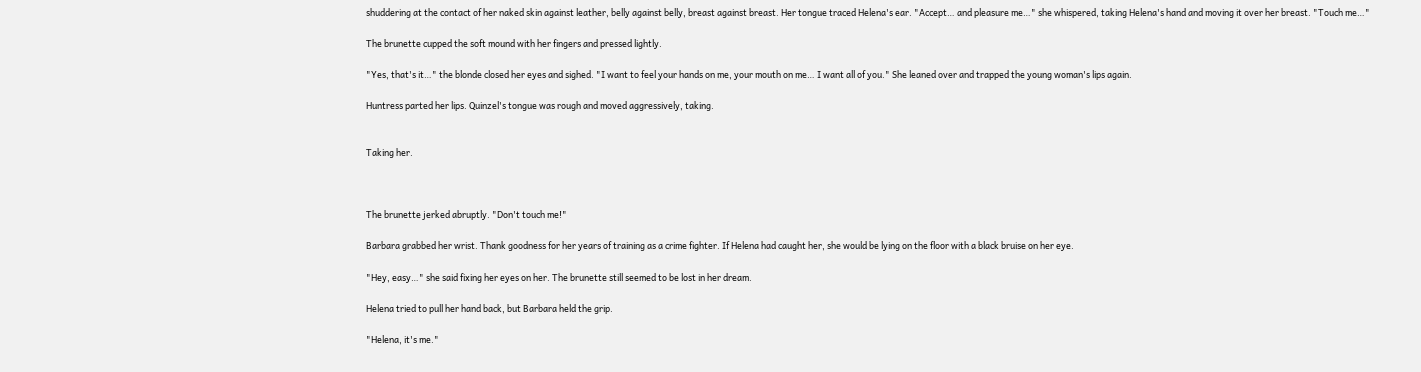shuddering at the contact of her naked skin against leather, belly against belly, breast against breast. Her tongue traced Helena's ear. "Accept… and pleasure me…" she whispered, taking Helena's hand and moving it over her breast. "Touch me…"

The brunette cupped the soft mound with her fingers and pressed lightly.

"Yes, that's it…" the blonde closed her eyes and sighed. "I want to feel your hands on me, your mouth on me… I want all of you." She leaned over and trapped the young woman's lips again.

Huntress parted her lips. Quinzel's tongue was rough and moved aggressively, taking.


Taking her.



The brunette jerked abruptly. "Don't touch me!"

Barbara grabbed her wrist. Thank goodness for her years of training as a crime fighter. If Helena had caught her, she would be lying on the floor with a black bruise on her eye.

"Hey, easy…" she said fixing her eyes on her. The brunette still seemed to be lost in her dream.

Helena tried to pull her hand back, but Barbara held the grip.

"Helena, it's me."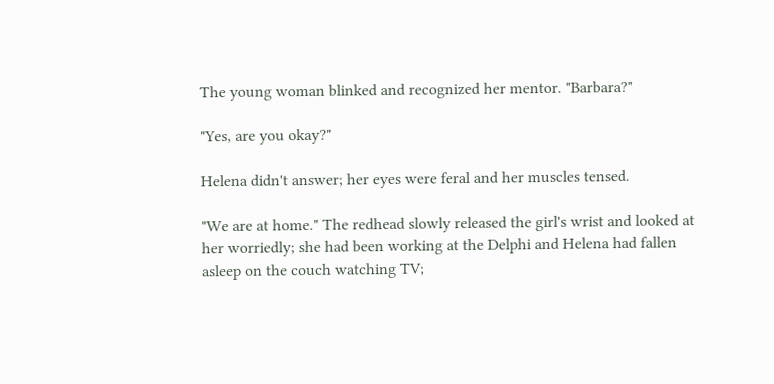The young woman blinked and recognized her mentor. "Barbara?"

"Yes, are you okay?"

Helena didn't answer; her eyes were feral and her muscles tensed.

"We are at home." The redhead slowly released the girl's wrist and looked at her worriedly; she had been working at the Delphi and Helena had fallen asleep on the couch watching TV;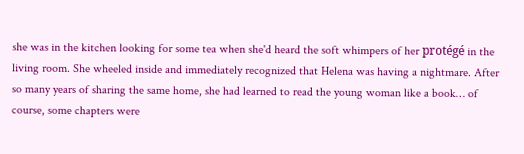she was in the kitchen looking for some tea when she'd heard the soft whimpers of her protégé in the living room. She wheeled inside and immediately recognized that Helena was having a nightmare. After so many years of sharing the same home, she had learned to read the young woman like a book… of course, some chapters were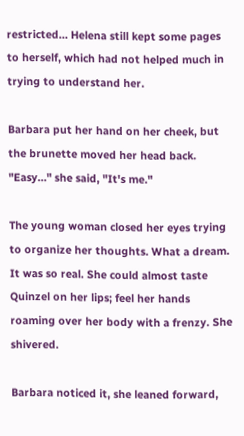restricted… Helena still kept some pages to herself, which had not helped much in trying to understand her.

Barbara put her hand on her cheek, but the brunette moved her head back. "Easy…" she said, "It's me."

The young woman closed her eyes trying to organize her thoughts. What a dream. It was so real. She could almost taste Quinzel on her lips; feel her hands roaming over her body with a frenzy. She shivered.

Barbara noticed it, she leaned forward,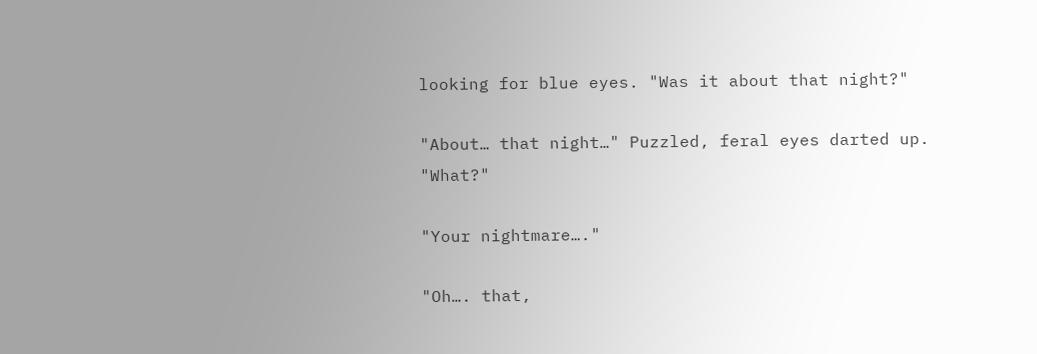looking for blue eyes. "Was it about that night?"

"About… that night…" Puzzled, feral eyes darted up. "What?"

"Your nightmare…."

"Oh…. that,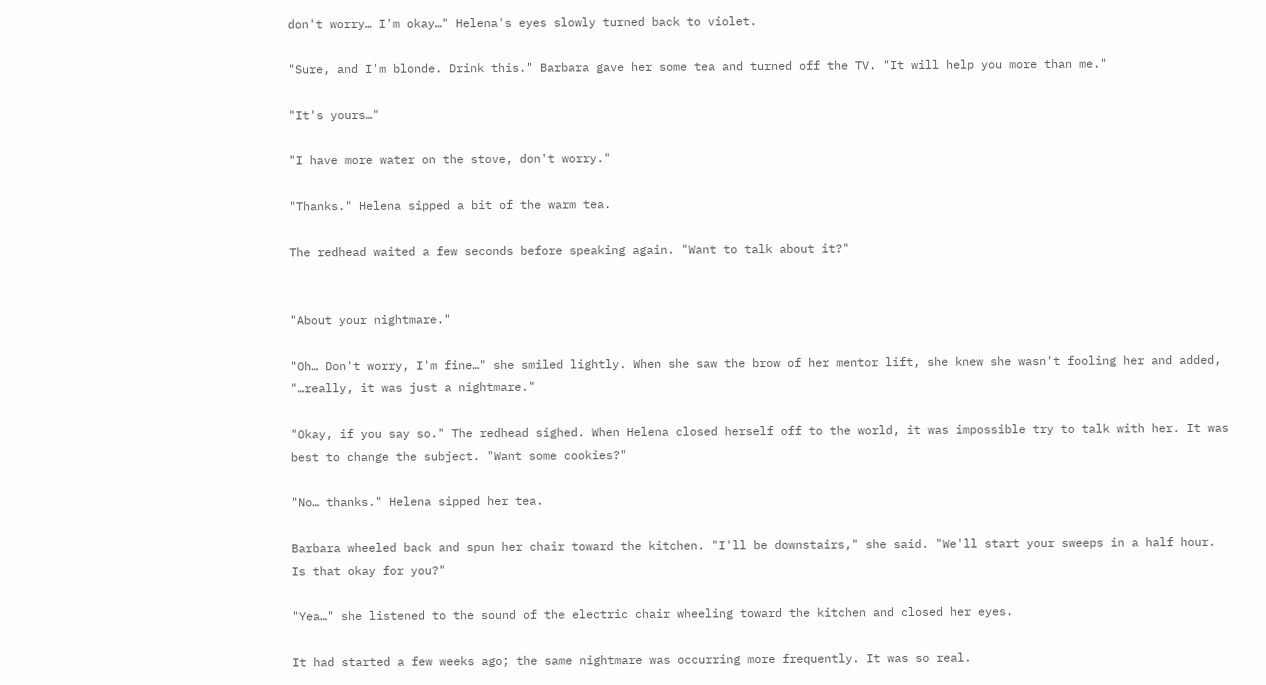don't worry… I'm okay…" Helena's eyes slowly turned back to violet.

"Sure, and I'm blonde. Drink this." Barbara gave her some tea and turned off the TV. "It will help you more than me."

"It's yours…"

"I have more water on the stove, don't worry."

"Thanks." Helena sipped a bit of the warm tea.

The redhead waited a few seconds before speaking again. "Want to talk about it?"


"About your nightmare."

"Oh… Don't worry, I'm fine…" she smiled lightly. When she saw the brow of her mentor lift, she knew she wasn't fooling her and added, "…really, it was just a nightmare."

"Okay, if you say so." The redhead sighed. When Helena closed herself off to the world, it was impossible try to talk with her. It was best to change the subject. "Want some cookies?"

"No… thanks." Helena sipped her tea.

Barbara wheeled back and spun her chair toward the kitchen. "I'll be downstairs," she said. "We'll start your sweeps in a half hour. Is that okay for you?"

"Yea…" she listened to the sound of the electric chair wheeling toward the kitchen and closed her eyes.

It had started a few weeks ago; the same nightmare was occurring more frequently. It was so real.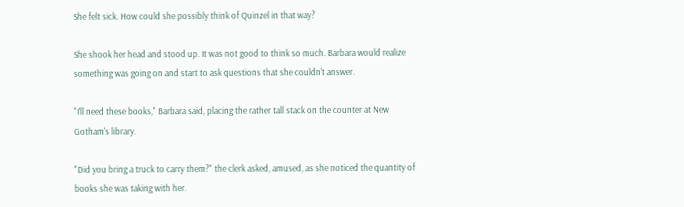She felt sick. How could she possibly think of Quinzel in that way?

She shook her head and stood up. It was not good to think so much. Barbara would realize something was going on and start to ask questions that she couldn't answer.

"I'll need these books," Barbara said, placing the rather tall stack on the counter at New Gotham's library.

"Did you bring a truck to carry them?" the clerk asked, amused, as she noticed the quantity of books she was taking with her.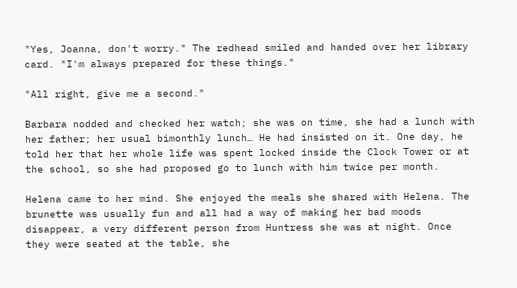"Yes, Joanna, don't worry." The redhead smiled and handed over her library card. "I'm always prepared for these things."

"All right, give me a second."

Barbara nodded and checked her watch; she was on time, she had a lunch with her father; her usual bimonthly lunch… He had insisted on it. One day, he told her that her whole life was spent locked inside the Clock Tower or at the school, so she had proposed go to lunch with him twice per month.

Helena came to her mind. She enjoyed the meals she shared with Helena. The brunette was usually fun and all had a way of making her bad moods disappear, a very different person from Huntress she was at night. Once they were seated at the table, she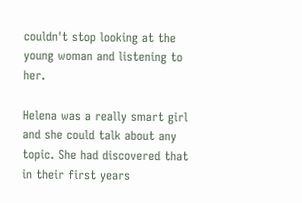couldn't stop looking at the young woman and listening to her.

Helena was a really smart girl and she could talk about any topic. She had discovered that in their first years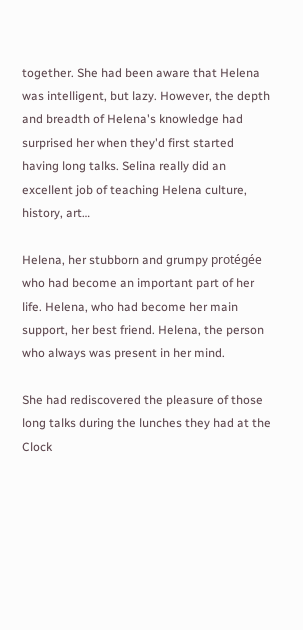together. She had been aware that Helena was intelligent, but lazy. However, the depth and breadth of Helena's knowledge had surprised her when they'd first started having long talks. Selina really did an excellent job of teaching Helena culture, history, art…

Helena, her stubborn and grumpy protégée who had become an important part of her life. Helena, who had become her main support, her best friend. Helena, the person who always was present in her mind.

She had rediscovered the pleasure of those long talks during the lunches they had at the Clock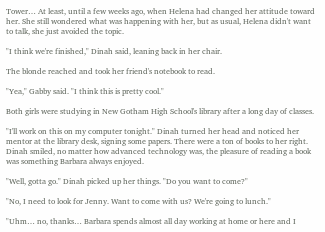Tower… At least, until a few weeks ago, when Helena had changed her attitude toward her. She still wondered what was happening with her, but as usual, Helena didn't want to talk, she just avoided the topic.

"I think we're finished," Dinah said, leaning back in her chair.

The blonde reached and took her friend's notebook to read.

"Yea," Gabby said. "I think this is pretty cool."

Both girls were studying in New Gotham High School's library after a long day of classes.

"I'll work on this on my computer tonight." Dinah turned her head and noticed her mentor at the library desk, signing some papers. There were a ton of books to her right. Dinah smiled, no matter how advanced technology was, the pleasure of reading a book was something Barbara always enjoyed.

"Well, gotta go." Dinah picked up her things. "Do you want to come?"

"No, I need to look for Jenny. Want to come with us? We're going to lunch."

"Uhm… no, thanks… Barbara spends almost all day working at home or here and I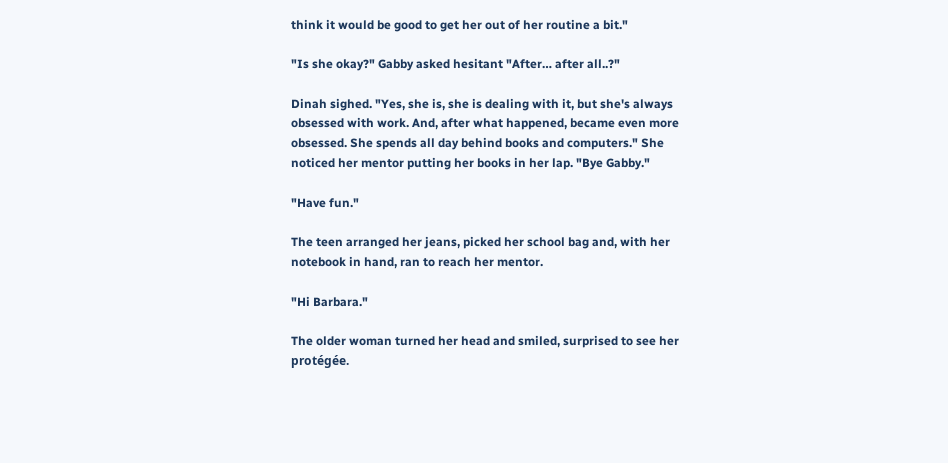think it would be good to get her out of her routine a bit."

"Is she okay?" Gabby asked hesitant "After… after all..?"

Dinah sighed. "Yes, she is, she is dealing with it, but she's always obsessed with work. And, after what happened, became even more obsessed. She spends all day behind books and computers." She noticed her mentor putting her books in her lap. "Bye Gabby."

"Have fun."

The teen arranged her jeans, picked her school bag and, with her notebook in hand, ran to reach her mentor.

"Hi Barbara."

The older woman turned her head and smiled, surprised to see her protégée.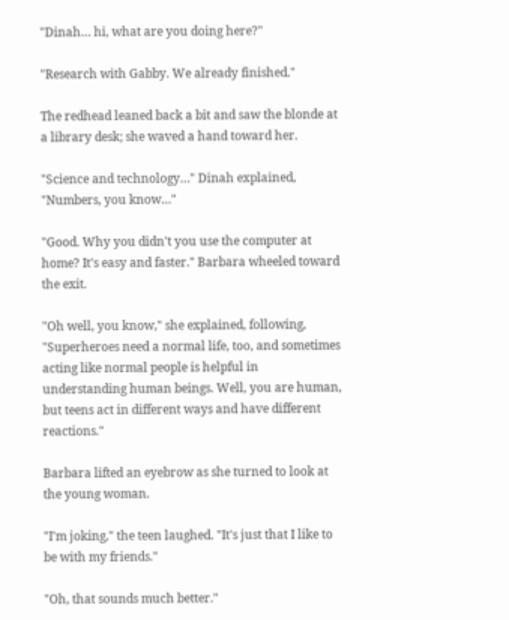"Dinah… hi, what are you doing here?"

"Research with Gabby. We already finished."

The redhead leaned back a bit and saw the blonde at a library desk; she waved a hand toward her.

"Science and technology…" Dinah explained, "Numbers, you know…"

"Good. Why you didn't you use the computer at home? It's easy and faster." Barbara wheeled toward the exit.

"Oh well, you know," she explained, following, "Superheroes need a normal life, too, and sometimes acting like normal people is helpful in understanding human beings. Well, you are human, but teens act in different ways and have different reactions."

Barbara lifted an eyebrow as she turned to look at the young woman.

"I'm joking," the teen laughed. "It's just that I like to be with my friends."

"Oh, that sounds much better."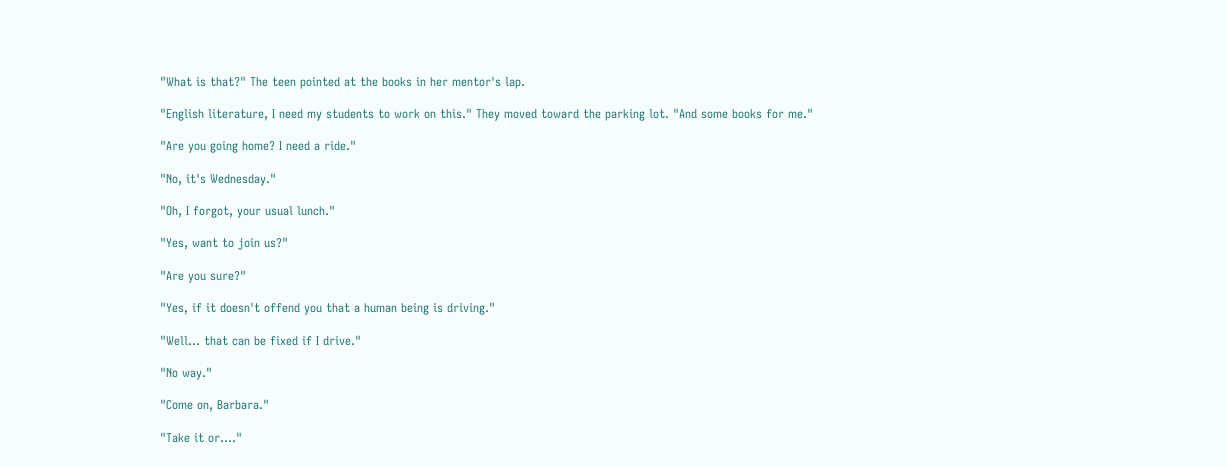"What is that?" The teen pointed at the books in her mentor's lap.

"English literature, I need my students to work on this." They moved toward the parking lot. "And some books for me."

"Are you going home? I need a ride."

"No, it's Wednesday."

"Oh, I forgot, your usual lunch."

"Yes, want to join us?"

"Are you sure?"

"Yes, if it doesn't offend you that a human being is driving."

"Well… that can be fixed if I drive."

"No way."

"Come on, Barbara."

"Take it or…."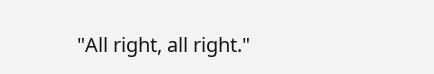"All right, all right."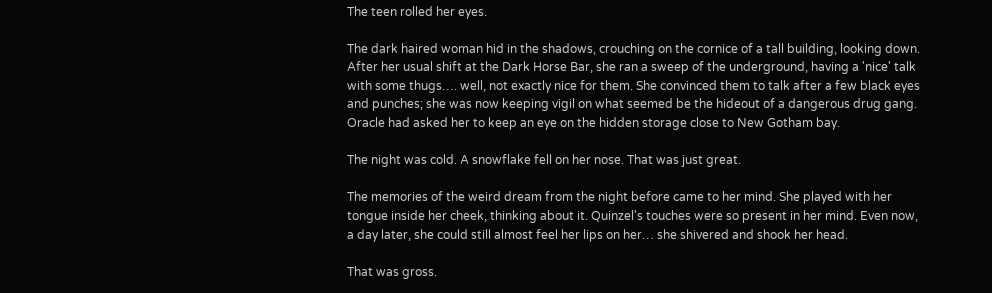The teen rolled her eyes.

The dark haired woman hid in the shadows, crouching on the cornice of a tall building, looking down. After her usual shift at the Dark Horse Bar, she ran a sweep of the underground, having a 'nice' talk with some thugs…. well, not exactly nice for them. She convinced them to talk after a few black eyes and punches; she was now keeping vigil on what seemed be the hideout of a dangerous drug gang. Oracle had asked her to keep an eye on the hidden storage close to New Gotham bay.

The night was cold. A snowflake fell on her nose. That was just great.

The memories of the weird dream from the night before came to her mind. She played with her tongue inside her cheek, thinking about it. Quinzel's touches were so present in her mind. Even now, a day later, she could still almost feel her lips on her… she shivered and shook her head.

That was gross.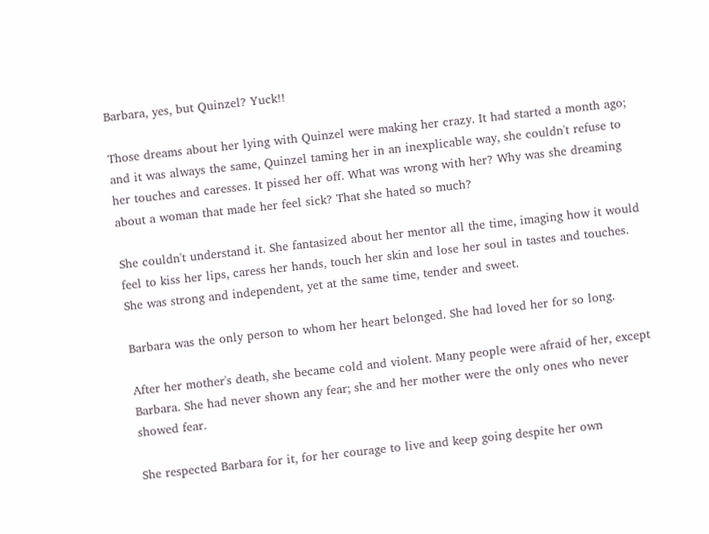Barbara, yes, but Quinzel? Yuck!!

Those dreams about her lying with Quinzel were making her crazy. It had started a month ago; and it was always the same, Quinzel taming her in an inexplicable way, she couldn't refuse to her touches and caresses. It pissed her off. What was wrong with her? Why was she dreaming about a woman that made her feel sick? That she hated so much?

She couldn't understand it. She fantasized about her mentor all the time, imaging how it would feel to kiss her lips, caress her hands, touch her skin and lose her soul in tastes and touches. She was strong and independent, yet at the same time, tender and sweet.

Barbara was the only person to whom her heart belonged. She had loved her for so long.

After her mother's death, she became cold and violent. Many people were afraid of her, except Barbara. She had never shown any fear; she and her mother were the only ones who never showed fear.

She respected Barbara for it, for her courage to live and keep going despite her own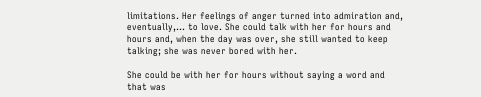limitations. Her feelings of anger turned into admiration and, eventually,… to love. She could talk with her for hours and hours and, when the day was over, she still wanted to keep talking; she was never bored with her.

She could be with her for hours without saying a word and that was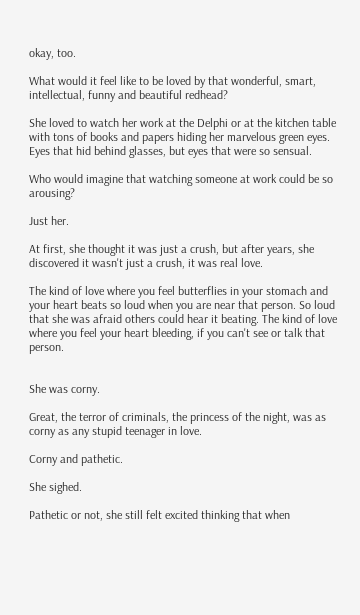okay, too.

What would it feel like to be loved by that wonderful, smart, intellectual, funny and beautiful redhead?

She loved to watch her work at the Delphi or at the kitchen table with tons of books and papers hiding her marvelous green eyes. Eyes that hid behind glasses, but eyes that were so sensual.

Who would imagine that watching someone at work could be so arousing?

Just her.

At first, she thought it was just a crush, but after years, she discovered it wasn't just a crush, it was real love.

The kind of love where you feel butterflies in your stomach and your heart beats so loud when you are near that person. So loud that she was afraid others could hear it beating. The kind of love where you feel your heart bleeding, if you can't see or talk that person.


She was corny.

Great, the terror of criminals, the princess of the night, was as corny as any stupid teenager in love.

Corny and pathetic.

She sighed.

Pathetic or not, she still felt excited thinking that when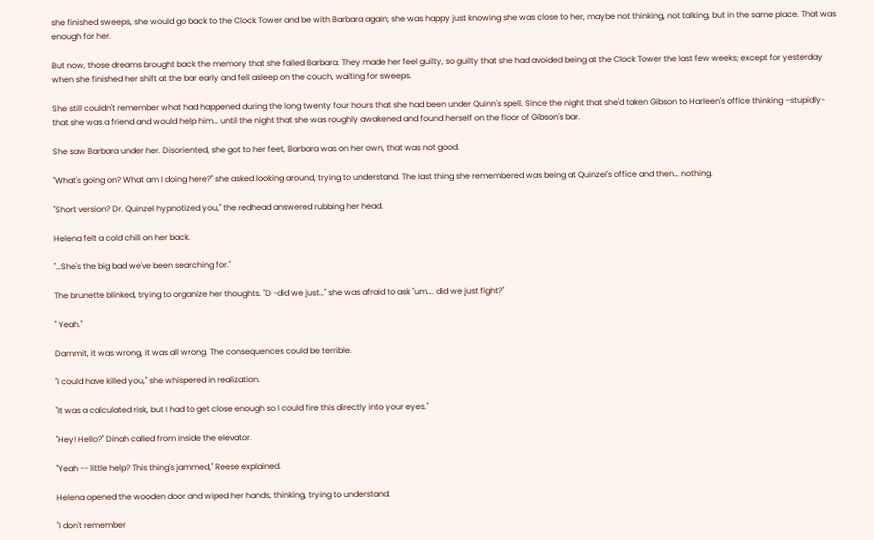she finished sweeps, she would go back to the Clock Tower and be with Barbara again; she was happy just knowing she was close to her, maybe not thinking, not talking, but in the same place. That was enough for her.

But now, those dreams brought back the memory that she failed Barbara. They made her feel guilty, so guilty that she had avoided being at the Clock Tower the last few weeks; except for yesterday when she finished her shift at the bar early and fell asleep on the couch, waiting for sweeps.

She still couldn't remember what had happened during the long twenty four hours that she had been under Quinn's spell. Since the night that she'd taken Gibson to Harleen's office thinking –stupidly- that she was a friend and would help him… until the night that she was roughly awakened and found herself on the floor of Gibson's bar.

She saw Barbara under her. Disoriented, she got to her feet, Barbara was on her own, that was not good.

"What's going on? What am I doing here?" she asked looking around, trying to understand. The last thing she remembered was being at Quinzel's office and then… nothing.

"Short version? Dr. Quinzel hypnotized you," the redhead answered rubbing her head.

Helena felt a cold chill on her back.

"…She's the big bad we've been searching for."

The brunette blinked, trying to organize her thoughts. "D -did we just…" she was afraid to ask "um…. did we just fight?"

" Yeah."

Dammit, it was wrong, it was all wrong. The consequences could be terrible.

"I could have killed you," she whispered in realization.

"It was a calculated risk, but I had to get close enough so I could fire this directly into your eyes."

"Hey! Hello?" Dinah called from inside the elevator.

"Yeah -- little help? This thing's jammed," Reese explained.

Helena opened the wooden door and wiped her hands, thinking, trying to understand.

"I don't remember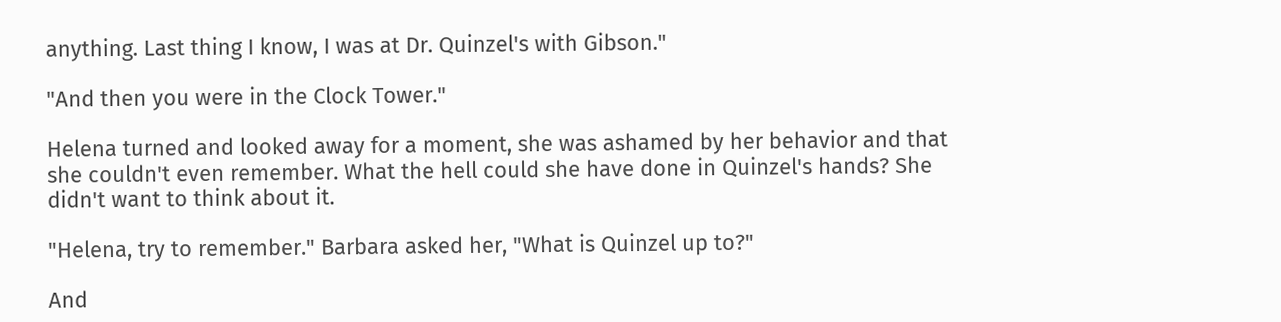anything. Last thing I know, I was at Dr. Quinzel's with Gibson."

"And then you were in the Clock Tower."

Helena turned and looked away for a moment, she was ashamed by her behavior and that she couldn't even remember. What the hell could she have done in Quinzel's hands? She didn't want to think about it.

"Helena, try to remember." Barbara asked her, "What is Quinzel up to?"

And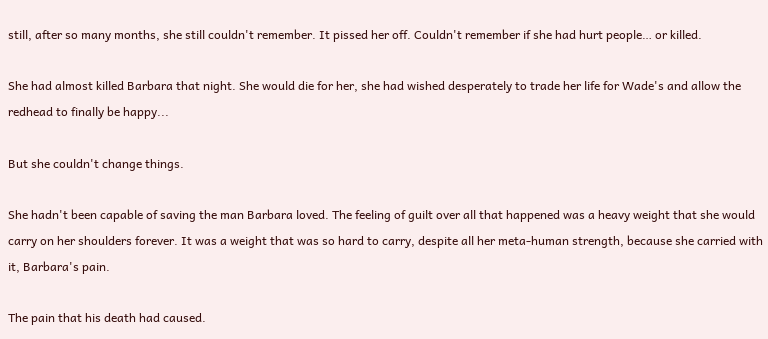still, after so many months, she still couldn't remember. It pissed her off. Couldn't remember if she had hurt people… or killed.

She had almost killed Barbara that night. She would die for her, she had wished desperately to trade her life for Wade's and allow the redhead to finally be happy...

But she couldn't change things.

She hadn't been capable of saving the man Barbara loved. The feeling of guilt over all that happened was a heavy weight that she would carry on her shoulders forever. It was a weight that was so hard to carry, despite all her meta-human strength, because she carried with it, Barbara's pain.

The pain that his death had caused.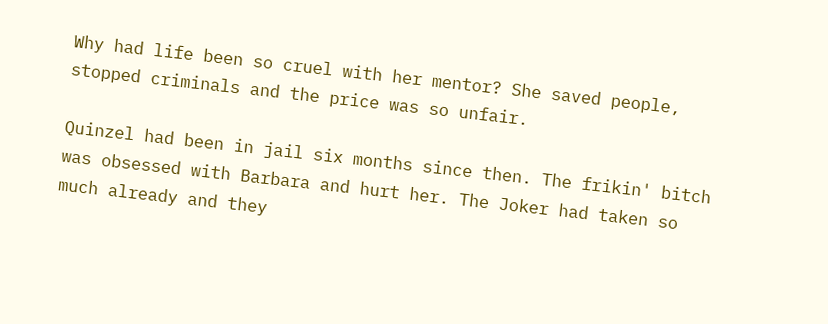Why had life been so cruel with her mentor? She saved people, stopped criminals and the price was so unfair.

Quinzel had been in jail six months since then. The frikin' bitch was obsessed with Barbara and hurt her. The Joker had taken so much already and they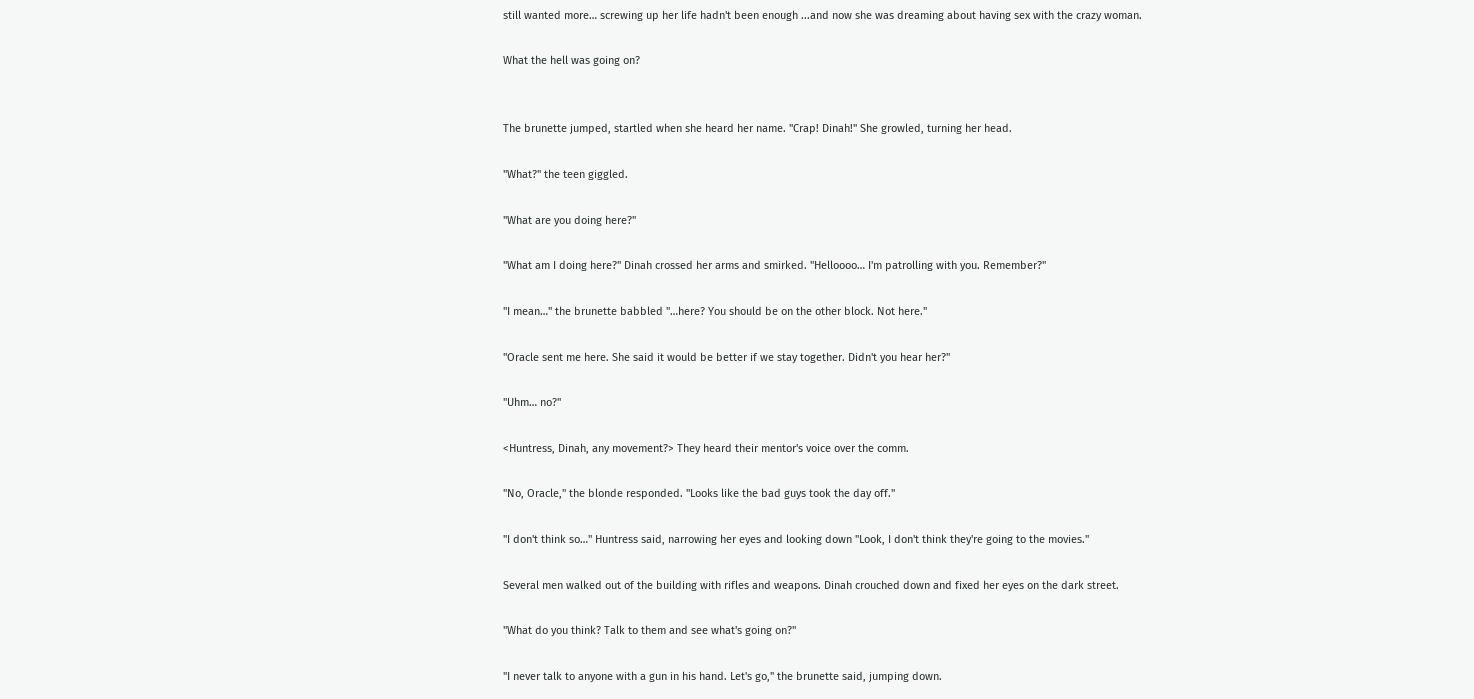still wanted more… screwing up her life hadn't been enough ...and now she was dreaming about having sex with the crazy woman.

What the hell was going on?


The brunette jumped, startled when she heard her name. "Crap! Dinah!" She growled, turning her head.

"What?" the teen giggled.

"What are you doing here?"

"What am I doing here?" Dinah crossed her arms and smirked. "Helloooo… I'm patrolling with you. Remember?"

"I mean…" the brunette babbled "…here? You should be on the other block. Not here."

"Oracle sent me here. She said it would be better if we stay together. Didn't you hear her?"

"Uhm… no?"

<Huntress, Dinah, any movement?> They heard their mentor's voice over the comm.

"No, Oracle," the blonde responded. "Looks like the bad guys took the day off."

"I don't think so…" Huntress said, narrowing her eyes and looking down "Look, I don't think they're going to the movies."

Several men walked out of the building with rifles and weapons. Dinah crouched down and fixed her eyes on the dark street.

"What do you think? Talk to them and see what's going on?"

"I never talk to anyone with a gun in his hand. Let's go," the brunette said, jumping down.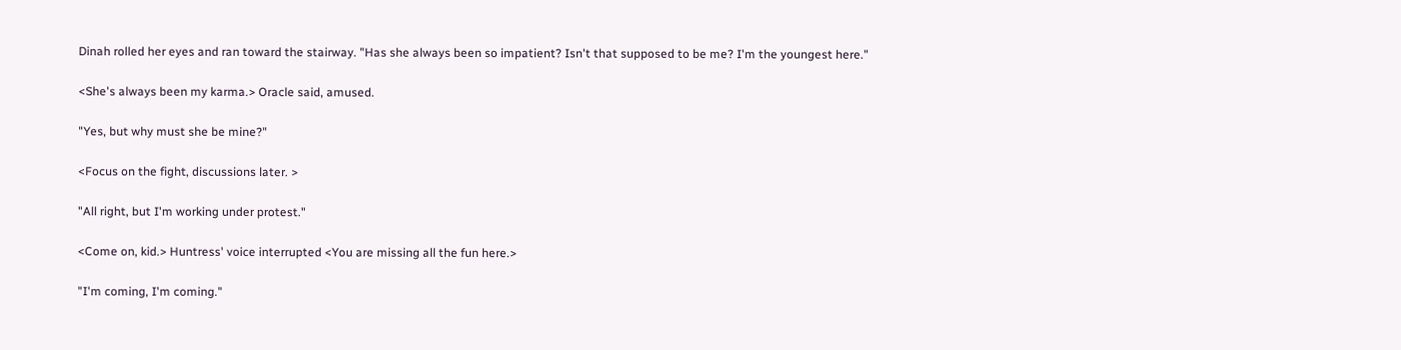Dinah rolled her eyes and ran toward the stairway. "Has she always been so impatient? Isn't that supposed to be me? I'm the youngest here."

<She's always been my karma.> Oracle said, amused.

"Yes, but why must she be mine?"

<Focus on the fight, discussions later. >

"All right, but I'm working under protest."

<Come on, kid.> Huntress' voice interrupted <You are missing all the fun here.>

"I'm coming, I'm coming."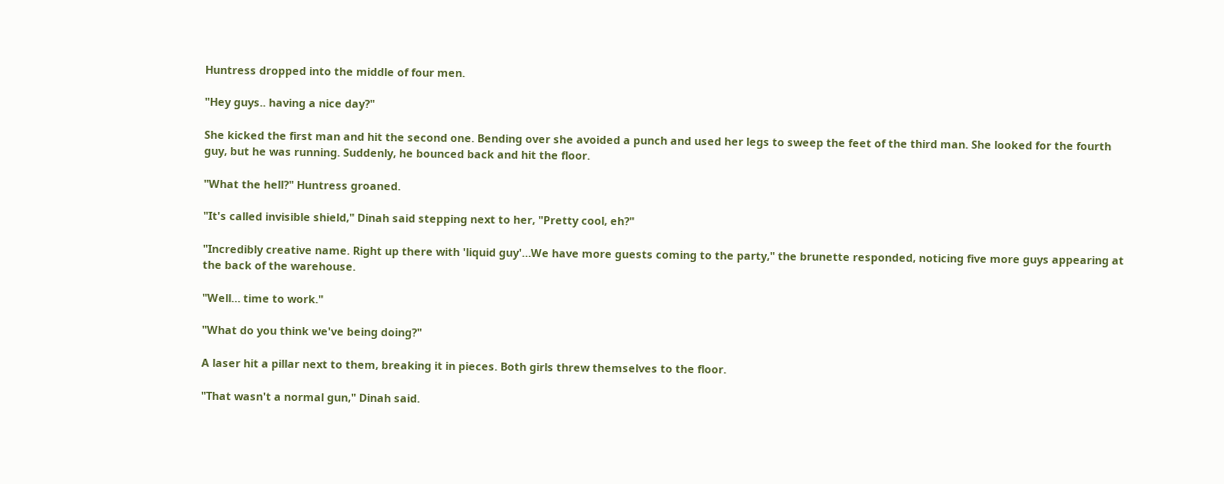Huntress dropped into the middle of four men.

"Hey guys.. having a nice day?"

She kicked the first man and hit the second one. Bending over she avoided a punch and used her legs to sweep the feet of the third man. She looked for the fourth guy, but he was running. Suddenly, he bounced back and hit the floor.

"What the hell?" Huntress groaned.

"It's called invisible shield," Dinah said stepping next to her, "Pretty cool, eh?"

"Incredibly creative name. Right up there with 'liquid guy'…We have more guests coming to the party," the brunette responded, noticing five more guys appearing at the back of the warehouse.

"Well… time to work."

"What do you think we've being doing?"

A laser hit a pillar next to them, breaking it in pieces. Both girls threw themselves to the floor.

"That wasn't a normal gun," Dinah said.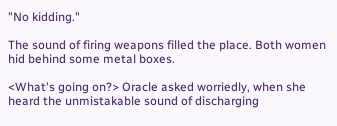"No kidding."

The sound of firing weapons filled the place. Both women hid behind some metal boxes.

<What's going on?> Oracle asked worriedly, when she heard the unmistakable sound of discharging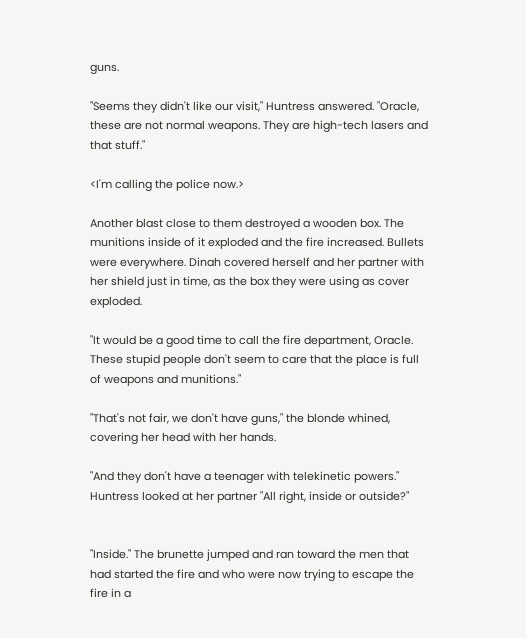guns.

"Seems they didn't like our visit," Huntress answered. "Oracle, these are not normal weapons. They are high-tech lasers and that stuff."

<I'm calling the police now.>

Another blast close to them destroyed a wooden box. The munitions inside of it exploded and the fire increased. Bullets were everywhere. Dinah covered herself and her partner with her shield just in time, as the box they were using as cover exploded.

"It would be a good time to call the fire department, Oracle. These stupid people don't seem to care that the place is full of weapons and munitions."

"That's not fair, we don't have guns," the blonde whined, covering her head with her hands.

"And they don't have a teenager with telekinetic powers." Huntress looked at her partner "All right, inside or outside?"


"Inside." The brunette jumped and ran toward the men that had started the fire and who were now trying to escape the fire in a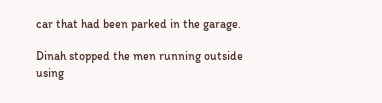car that had been parked in the garage.

Dinah stopped the men running outside using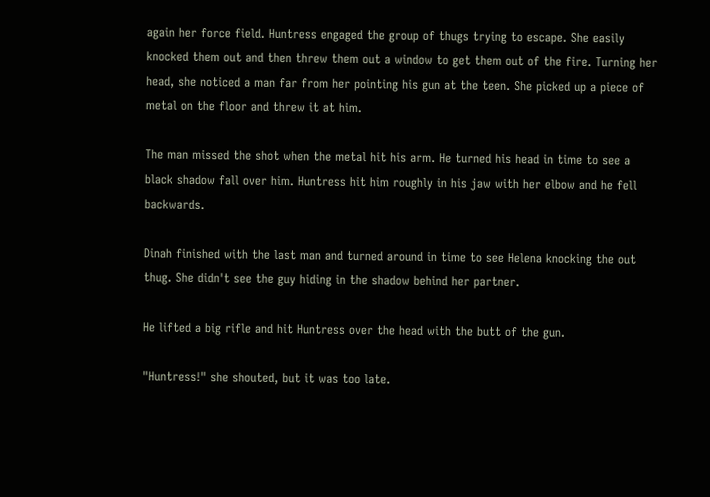again her force field. Huntress engaged the group of thugs trying to escape. She easily knocked them out and then threw them out a window to get them out of the fire. Turning her head, she noticed a man far from her pointing his gun at the teen. She picked up a piece of metal on the floor and threw it at him.

The man missed the shot when the metal hit his arm. He turned his head in time to see a black shadow fall over him. Huntress hit him roughly in his jaw with her elbow and he fell backwards.

Dinah finished with the last man and turned around in time to see Helena knocking the out thug. She didn't see the guy hiding in the shadow behind her partner.

He lifted a big rifle and hit Huntress over the head with the butt of the gun.

"Huntress!" she shouted, but it was too late.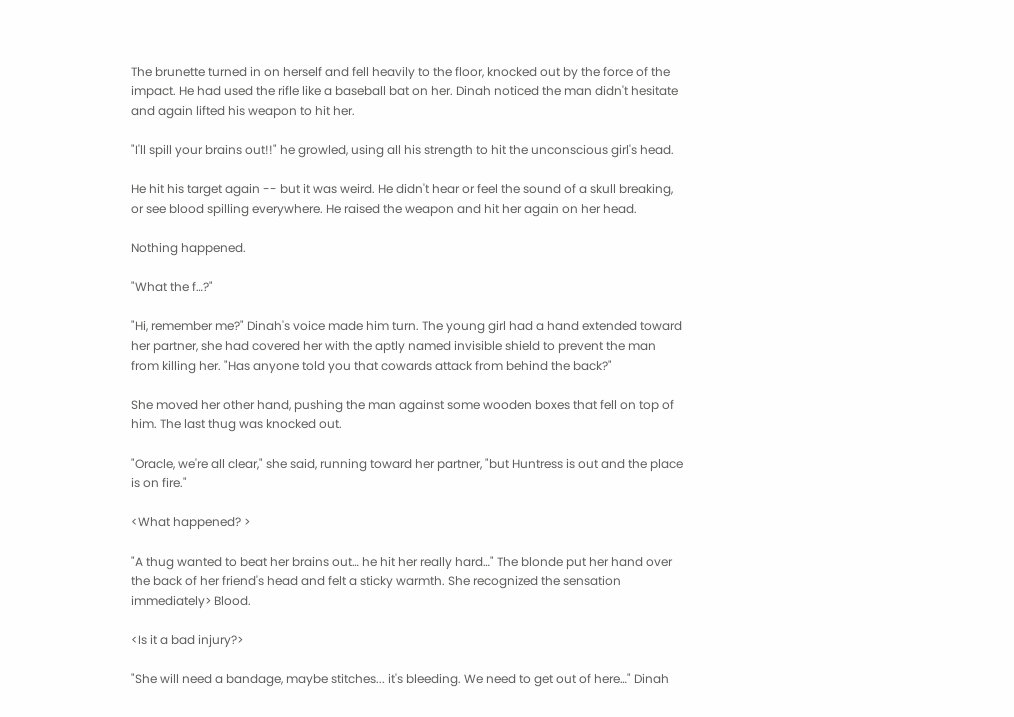The brunette turned in on herself and fell heavily to the floor, knocked out by the force of the impact. He had used the rifle like a baseball bat on her. Dinah noticed the man didn't hesitate and again lifted his weapon to hit her.

"I'll spill your brains out!!" he growled, using all his strength to hit the unconscious girl's head.

He hit his target again -- but it was weird. He didn't hear or feel the sound of a skull breaking, or see blood spilling everywhere. He raised the weapon and hit her again on her head.

Nothing happened.

"What the f…?"

"Hi, remember me?" Dinah's voice made him turn. The young girl had a hand extended toward her partner, she had covered her with the aptly named invisible shield to prevent the man from killing her. "Has anyone told you that cowards attack from behind the back?"

She moved her other hand, pushing the man against some wooden boxes that fell on top of him. The last thug was knocked out.

"Oracle, we're all clear," she said, running toward her partner, "but Huntress is out and the place is on fire."

<What happened? >

"A thug wanted to beat her brains out… he hit her really hard…" The blonde put her hand over the back of her friend's head and felt a sticky warmth. She recognized the sensation immediately> Blood.

<Is it a bad injury?>

"She will need a bandage, maybe stitches... it's bleeding. We need to get out of here…" Dinah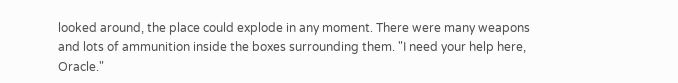looked around, the place could explode in any moment. There were many weapons and lots of ammunition inside the boxes surrounding them. "I need your help here, Oracle."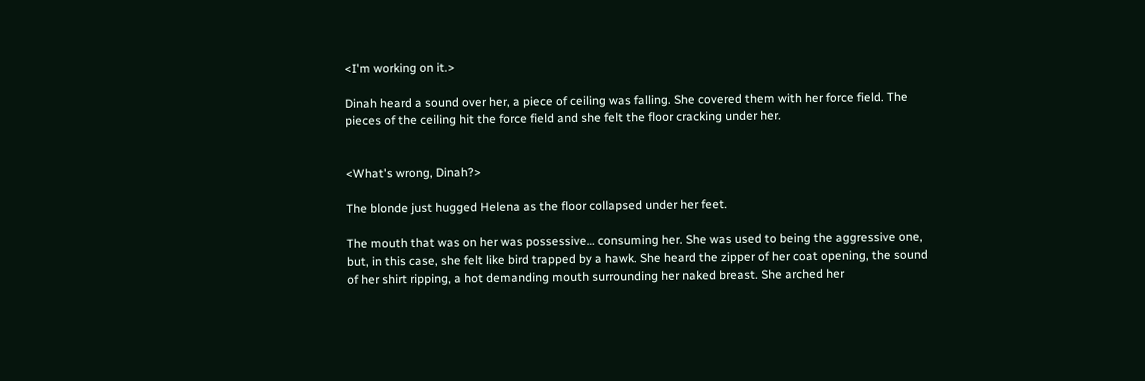<I'm working on it.>

Dinah heard a sound over her, a piece of ceiling was falling. She covered them with her force field. The pieces of the ceiling hit the force field and she felt the floor cracking under her.


<What's wrong, Dinah?>

The blonde just hugged Helena as the floor collapsed under her feet.

The mouth that was on her was possessive… consuming her. She was used to being the aggressive one, but, in this case, she felt like bird trapped by a hawk. She heard the zipper of her coat opening, the sound of her shirt ripping, a hot demanding mouth surrounding her naked breast. She arched her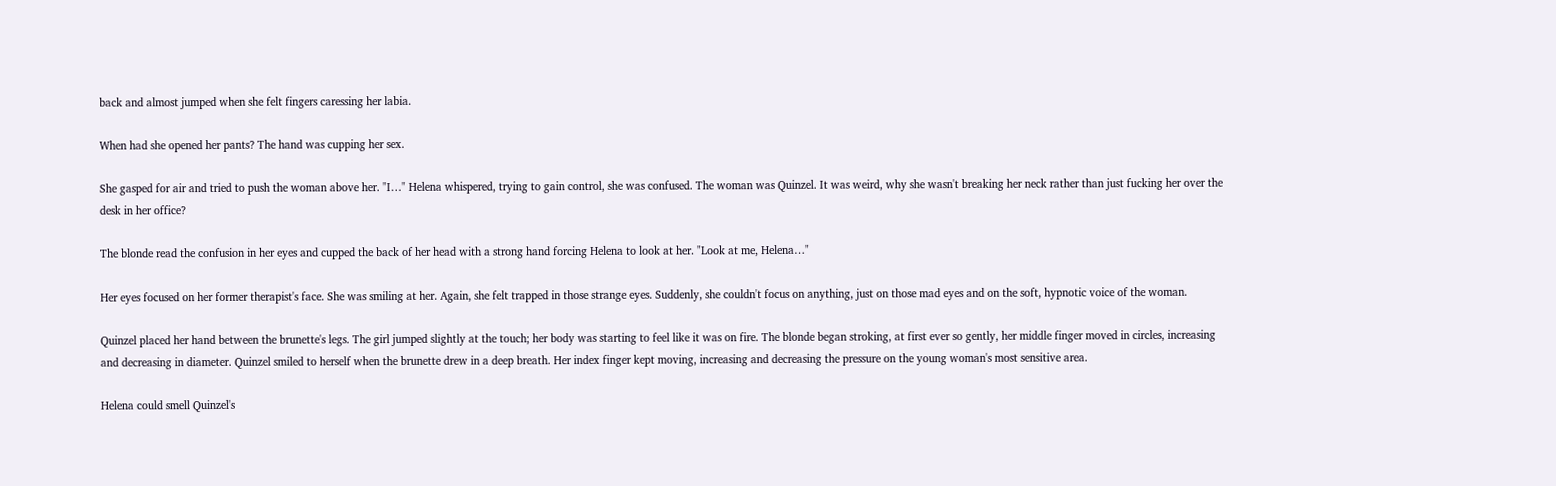back and almost jumped when she felt fingers caressing her labia.

When had she opened her pants? The hand was cupping her sex.

She gasped for air and tried to push the woman above her. "I…" Helena whispered, trying to gain control, she was confused. The woman was Quinzel. It was weird, why she wasn't breaking her neck rather than just fucking her over the desk in her office?

The blonde read the confusion in her eyes and cupped the back of her head with a strong hand forcing Helena to look at her. "Look at me, Helena…"

Her eyes focused on her former therapist's face. She was smiling at her. Again, she felt trapped in those strange eyes. Suddenly, she couldn't focus on anything, just on those mad eyes and on the soft, hypnotic voice of the woman.

Quinzel placed her hand between the brunette's legs. The girl jumped slightly at the touch; her body was starting to feel like it was on fire. The blonde began stroking, at first ever so gently, her middle finger moved in circles, increasing and decreasing in diameter. Quinzel smiled to herself when the brunette drew in a deep breath. Her index finger kept moving, increasing and decreasing the pressure on the young woman's most sensitive area.

Helena could smell Quinzel's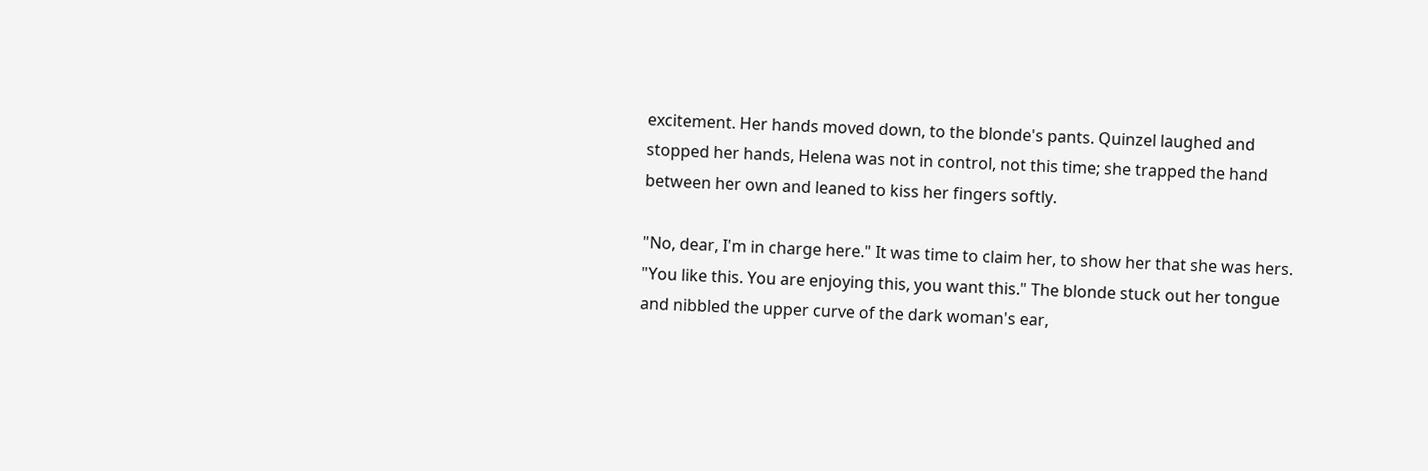excitement. Her hands moved down, to the blonde's pants. Quinzel laughed and stopped her hands, Helena was not in control, not this time; she trapped the hand between her own and leaned to kiss her fingers softly.

"No, dear, I'm in charge here." It was time to claim her, to show her that she was hers. "You like this. You are enjoying this, you want this." The blonde stuck out her tongue and nibbled the upper curve of the dark woman's ear,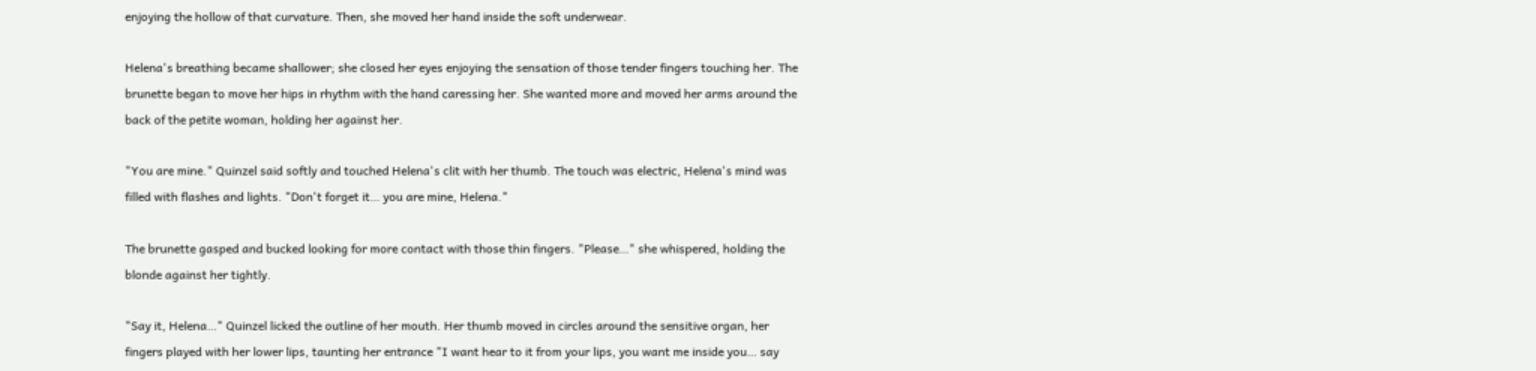enjoying the hollow of that curvature. Then, she moved her hand inside the soft underwear.

Helena's breathing became shallower; she closed her eyes enjoying the sensation of those tender fingers touching her. The brunette began to move her hips in rhythm with the hand caressing her. She wanted more and moved her arms around the back of the petite woman, holding her against her.

"You are mine." Quinzel said softly and touched Helena's clit with her thumb. The touch was electric, Helena's mind was filled with flashes and lights. "Don't forget it… you are mine, Helena."

The brunette gasped and bucked looking for more contact with those thin fingers. "Please…" she whispered, holding the blonde against her tightly.

"Say it, Helena…" Quinzel licked the outline of her mouth. Her thumb moved in circles around the sensitive organ, her fingers played with her lower lips, taunting her entrance "I want hear to it from your lips, you want me inside you… say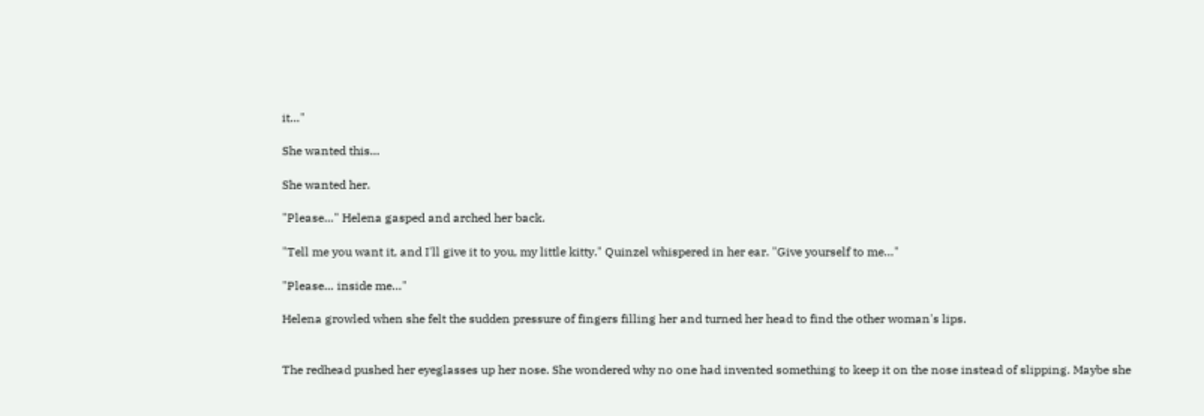it…"

She wanted this…

She wanted her.

"Please…" Helena gasped and arched her back.

"Tell me you want it, and I'll give it to you, my little kitty." Quinzel whispered in her ear. "Give yourself to me…"

"Please… inside me…"

Helena growled when she felt the sudden pressure of fingers filling her and turned her head to find the other woman's lips.


The redhead pushed her eyeglasses up her nose. She wondered why no one had invented something to keep it on the nose instead of slipping. Maybe she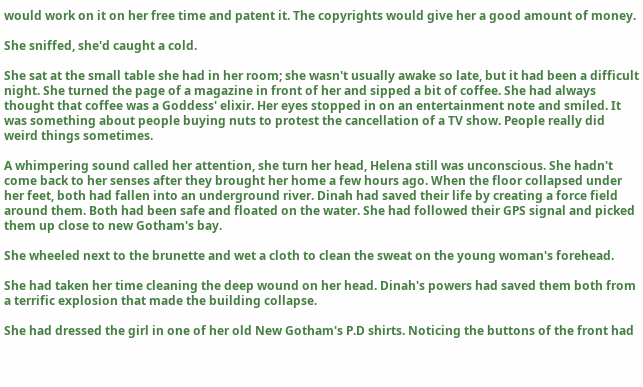would work on it on her free time and patent it. The copyrights would give her a good amount of money.

She sniffed, she'd caught a cold.

She sat at the small table she had in her room; she wasn't usually awake so late, but it had been a difficult night. She turned the page of a magazine in front of her and sipped a bit of coffee. She had always thought that coffee was a Goddess' elixir. Her eyes stopped in on an entertainment note and smiled. It was something about people buying nuts to protest the cancellation of a TV show. People really did weird things sometimes.

A whimpering sound called her attention, she turn her head, Helena still was unconscious. She hadn't come back to her senses after they brought her home a few hours ago. When the floor collapsed under her feet, both had fallen into an underground river. Dinah had saved their life by creating a force field around them. Both had been safe and floated on the water. She had followed their GPS signal and picked them up close to new Gotham's bay.

She wheeled next to the brunette and wet a cloth to clean the sweat on the young woman's forehead.

She had taken her time cleaning the deep wound on her head. Dinah's powers had saved them both from a terrific explosion that made the building collapse.

She had dressed the girl in one of her old New Gotham's P.D shirts. Noticing the buttons of the front had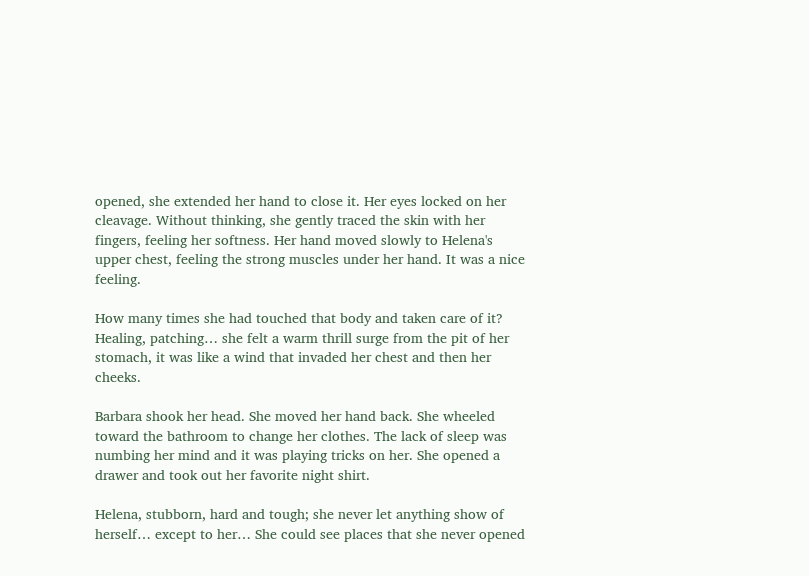opened, she extended her hand to close it. Her eyes locked on her cleavage. Without thinking, she gently traced the skin with her fingers, feeling her softness. Her hand moved slowly to Helena's upper chest, feeling the strong muscles under her hand. It was a nice feeling.

How many times she had touched that body and taken care of it? Healing, patching… she felt a warm thrill surge from the pit of her stomach, it was like a wind that invaded her chest and then her cheeks.

Barbara shook her head. She moved her hand back. She wheeled toward the bathroom to change her clothes. The lack of sleep was numbing her mind and it was playing tricks on her. She opened a drawer and took out her favorite night shirt.

Helena, stubborn, hard and tough; she never let anything show of herself… except to her… She could see places that she never opened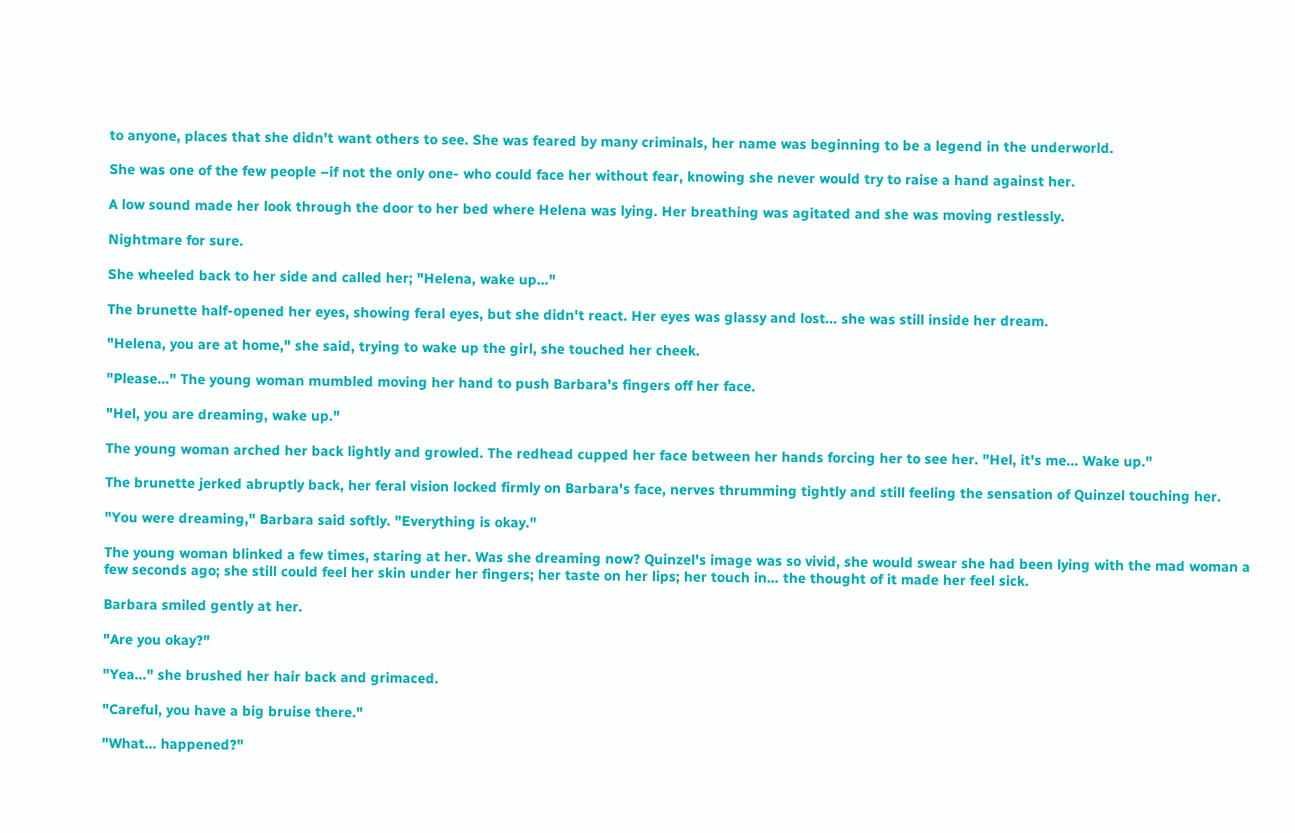to anyone, places that she didn't want others to see. She was feared by many criminals, her name was beginning to be a legend in the underworld.

She was one of the few people –if not the only one- who could face her without fear, knowing she never would try to raise a hand against her.

A low sound made her look through the door to her bed where Helena was lying. Her breathing was agitated and she was moving restlessly.

Nightmare for sure.

She wheeled back to her side and called her; "Helena, wake up…"

The brunette half-opened her eyes, showing feral eyes, but she didn't react. Her eyes was glassy and lost… she was still inside her dream.

"Helena, you are at home," she said, trying to wake up the girl, she touched her cheek.

"Please…" The young woman mumbled moving her hand to push Barbara's fingers off her face.

"Hel, you are dreaming, wake up."

The young woman arched her back lightly and growled. The redhead cupped her face between her hands forcing her to see her. "Hel, it's me… Wake up."

The brunette jerked abruptly back, her feral vision locked firmly on Barbara's face, nerves thrumming tightly and still feeling the sensation of Quinzel touching her.

"You were dreaming," Barbara said softly. "Everything is okay."

The young woman blinked a few times, staring at her. Was she dreaming now? Quinzel's image was so vivid, she would swear she had been lying with the mad woman a few seconds ago; she still could feel her skin under her fingers; her taste on her lips; her touch in… the thought of it made her feel sick.

Barbara smiled gently at her.

"Are you okay?"

"Yea…" she brushed her hair back and grimaced.

"Careful, you have a big bruise there."

"What… happened?"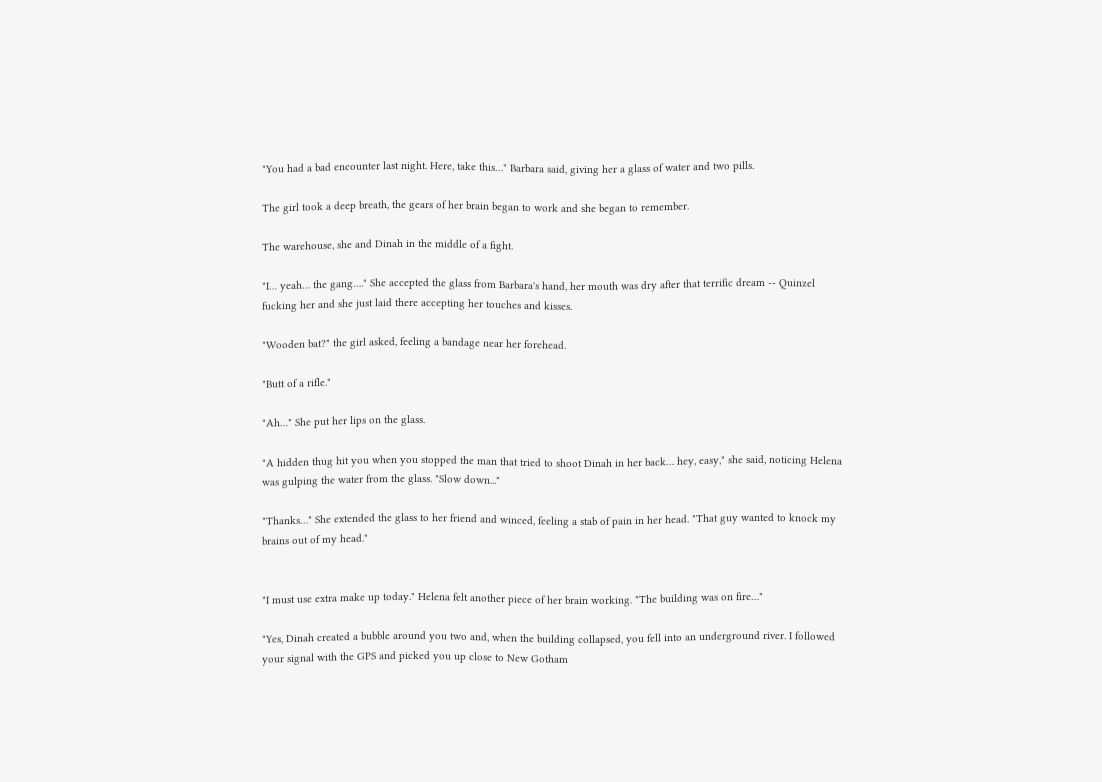"You had a bad encounter last night. Here, take this…" Barbara said, giving her a glass of water and two pills.

The girl took a deep breath, the gears of her brain began to work and she began to remember.

The warehouse, she and Dinah in the middle of a fight.

"I… yeah… the gang…." She accepted the glass from Barbara's hand, her mouth was dry after that terrific dream -- Quinzel fucking her and she just laid there accepting her touches and kisses.

"Wooden bat?" the girl asked, feeling a bandage near her forehead.

"Butt of a rifle."

"Ah…" She put her lips on the glass.

"A hidden thug hit you when you stopped the man that tried to shoot Dinah in her back… hey, easy," she said, noticing Helena was gulping the water from the glass. "Slow down..."

"Thanks…" She extended the glass to her friend and winced, feeling a stab of pain in her head. "That guy wanted to knock my brains out of my head."


"I must use extra make up today." Helena felt another piece of her brain working. "The building was on fire…"

"Yes, Dinah created a bubble around you two and, when the building collapsed, you fell into an underground river. I followed your signal with the GPS and picked you up close to New Gotham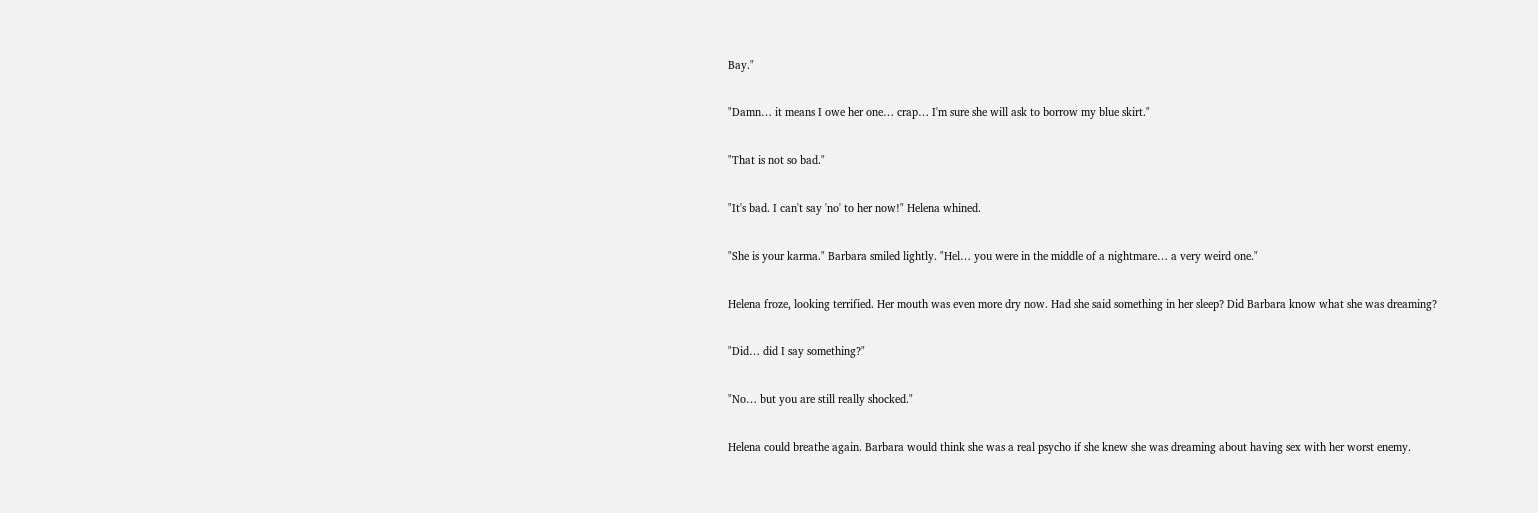Bay."

"Damn… it means I owe her one… crap… I'm sure she will ask to borrow my blue skirt."

"That is not so bad."

"It's bad. I can't say 'no' to her now!" Helena whined.

"She is your karma." Barbara smiled lightly. "Hel… you were in the middle of a nightmare… a very weird one."

Helena froze, looking terrified. Her mouth was even more dry now. Had she said something in her sleep? Did Barbara know what she was dreaming?

"Did… did I say something?"

"No… but you are still really shocked."

Helena could breathe again. Barbara would think she was a real psycho if she knew she was dreaming about having sex with her worst enemy.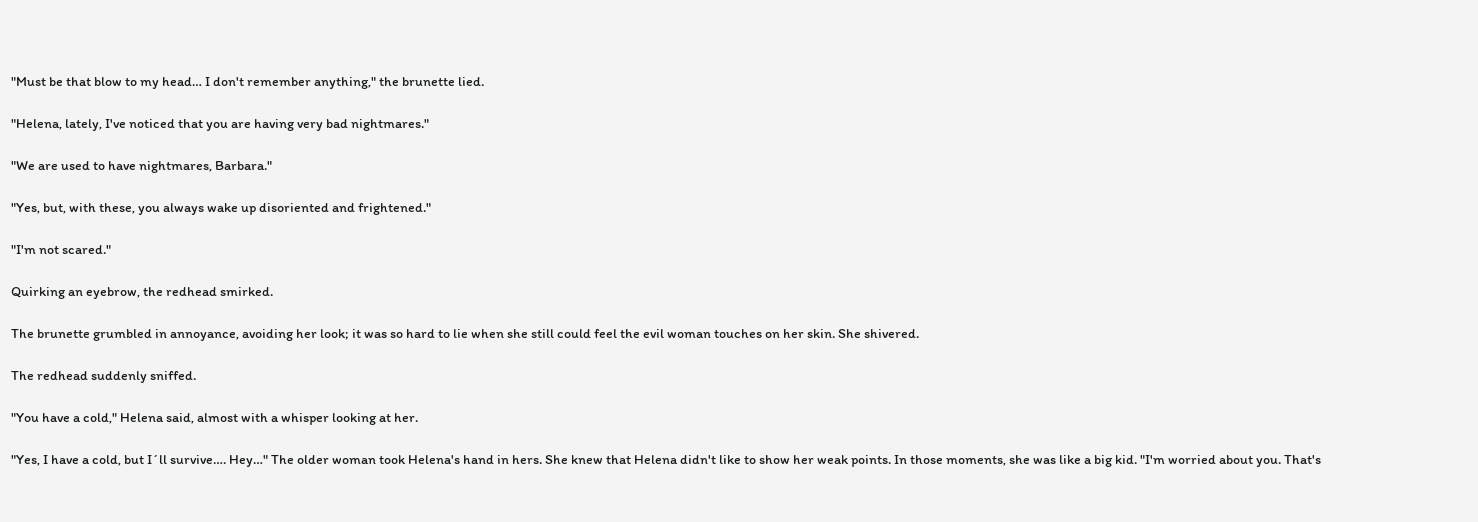"Must be that blow to my head… I don't remember anything," the brunette lied.

"Helena, lately, I've noticed that you are having very bad nightmares."

"We are used to have nightmares, Barbara."

"Yes, but, with these, you always wake up disoriented and frightened."

"I'm not scared."

Quirking an eyebrow, the redhead smirked.

The brunette grumbled in annoyance, avoiding her look; it was so hard to lie when she still could feel the evil woman touches on her skin. She shivered.

The redhead suddenly sniffed.

"You have a cold," Helena said, almost with a whisper looking at her.

"Yes, I have a cold, but I´ll survive…. Hey…" The older woman took Helena's hand in hers. She knew that Helena didn't like to show her weak points. In those moments, she was like a big kid. "I'm worried about you. That's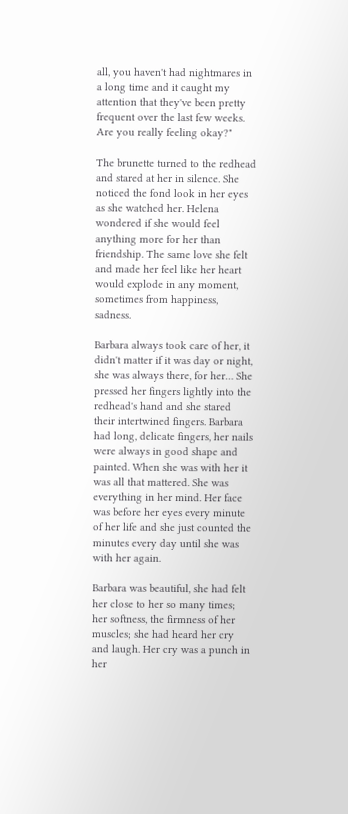all, you haven't had nightmares in a long time and it caught my attention that they've been pretty frequent over the last few weeks. Are you really feeling okay?"

The brunette turned to the redhead and stared at her in silence. She noticed the fond look in her eyes as she watched her. Helena wondered if she would feel anything more for her than friendship. The same love she felt and made her feel like her heart would explode in any moment, sometimes from happiness, sadness.

Barbara always took care of her, it didn't matter if it was day or night, she was always there, for her… She pressed her fingers lightly into the redhead's hand and she stared their intertwined fingers. Barbara had long, delicate fingers, her nails were always in good shape and painted. When she was with her it was all that mattered. She was everything in her mind. Her face was before her eyes every minute of her life and she just counted the minutes every day until she was with her again.

Barbara was beautiful, she had felt her close to her so many times; her softness, the firmness of her muscles; she had heard her cry and laugh. Her cry was a punch in her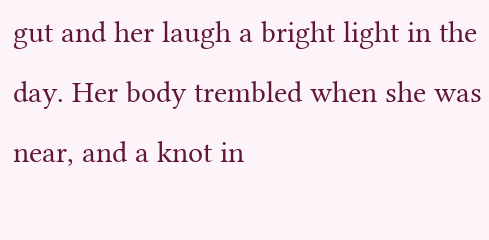gut and her laugh a bright light in the day. Her body trembled when she was near, and a knot in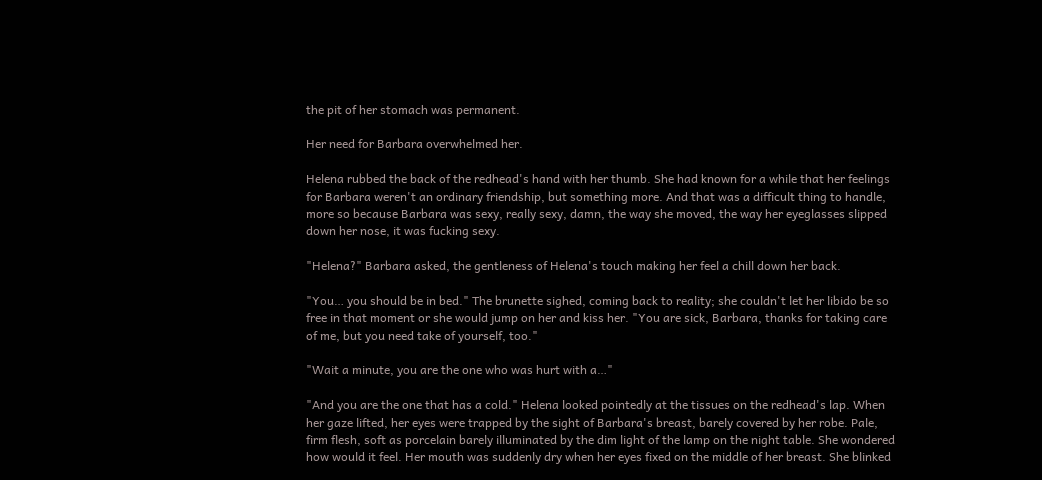the pit of her stomach was permanent.

Her need for Barbara overwhelmed her.

Helena rubbed the back of the redhead's hand with her thumb. She had known for a while that her feelings for Barbara weren't an ordinary friendship, but something more. And that was a difficult thing to handle, more so because Barbara was sexy, really sexy, damn, the way she moved, the way her eyeglasses slipped down her nose, it was fucking sexy.

"Helena?" Barbara asked, the gentleness of Helena's touch making her feel a chill down her back.

"You… you should be in bed." The brunette sighed, coming back to reality; she couldn't let her libido be so free in that moment or she would jump on her and kiss her. "You are sick, Barbara, thanks for taking care of me, but you need take of yourself, too."

"Wait a minute, you are the one who was hurt with a…"

"And you are the one that has a cold." Helena looked pointedly at the tissues on the redhead's lap. When her gaze lifted, her eyes were trapped by the sight of Barbara's breast, barely covered by her robe. Pale, firm flesh, soft as porcelain barely illuminated by the dim light of the lamp on the night table. She wondered how would it feel. Her mouth was suddenly dry when her eyes fixed on the middle of her breast. She blinked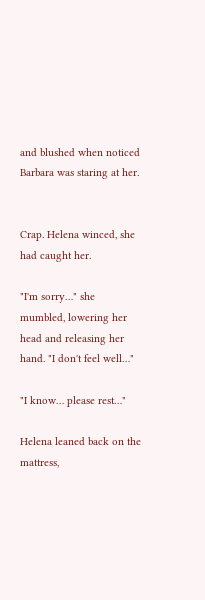and blushed when noticed Barbara was staring at her.


Crap. Helena winced, she had caught her.

"I'm sorry…" she mumbled, lowering her head and releasing her hand. "I don't feel well…"

"I know… please rest…"

Helena leaned back on the mattress,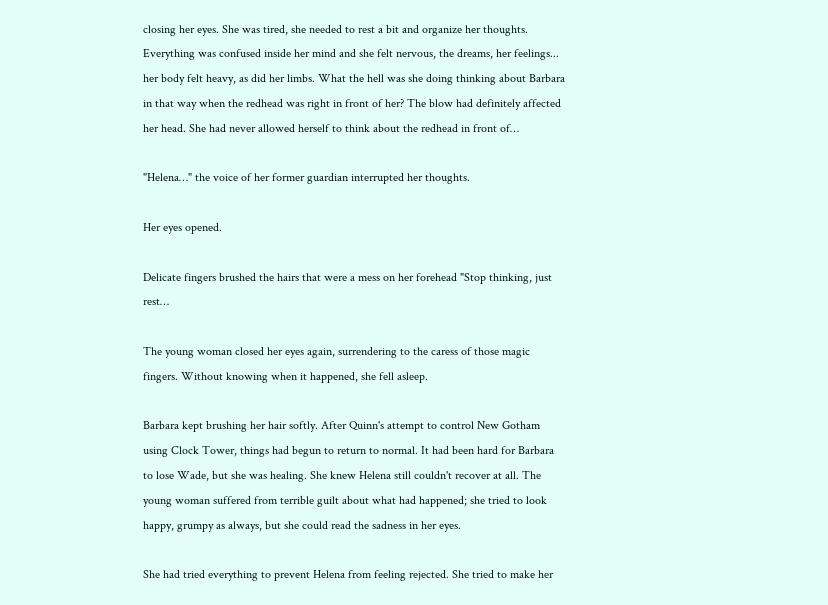closing her eyes. She was tired, she needed to rest a bit and organize her thoughts. Everything was confused inside her mind and she felt nervous, the dreams, her feelings... her body felt heavy, as did her limbs. What the hell was she doing thinking about Barbara in that way when the redhead was right in front of her? The blow had definitely affected her head. She had never allowed herself to think about the redhead in front of…

"Helena…" the voice of her former guardian interrupted her thoughts.

Her eyes opened.

Delicate fingers brushed the hairs that were a mess on her forehead "Stop thinking, just rest…

The young woman closed her eyes again, surrendering to the caress of those magic fingers. Without knowing when it happened, she fell asleep.

Barbara kept brushing her hair softly. After Quinn's attempt to control New Gotham using Clock Tower, things had begun to return to normal. It had been hard for Barbara to lose Wade, but she was healing. She knew Helena still couldn't recover at all. The young woman suffered from terrible guilt about what had happened; she tried to look happy, grumpy as always, but she could read the sadness in her eyes.

She had tried everything to prevent Helena from feeling rejected. She tried to make her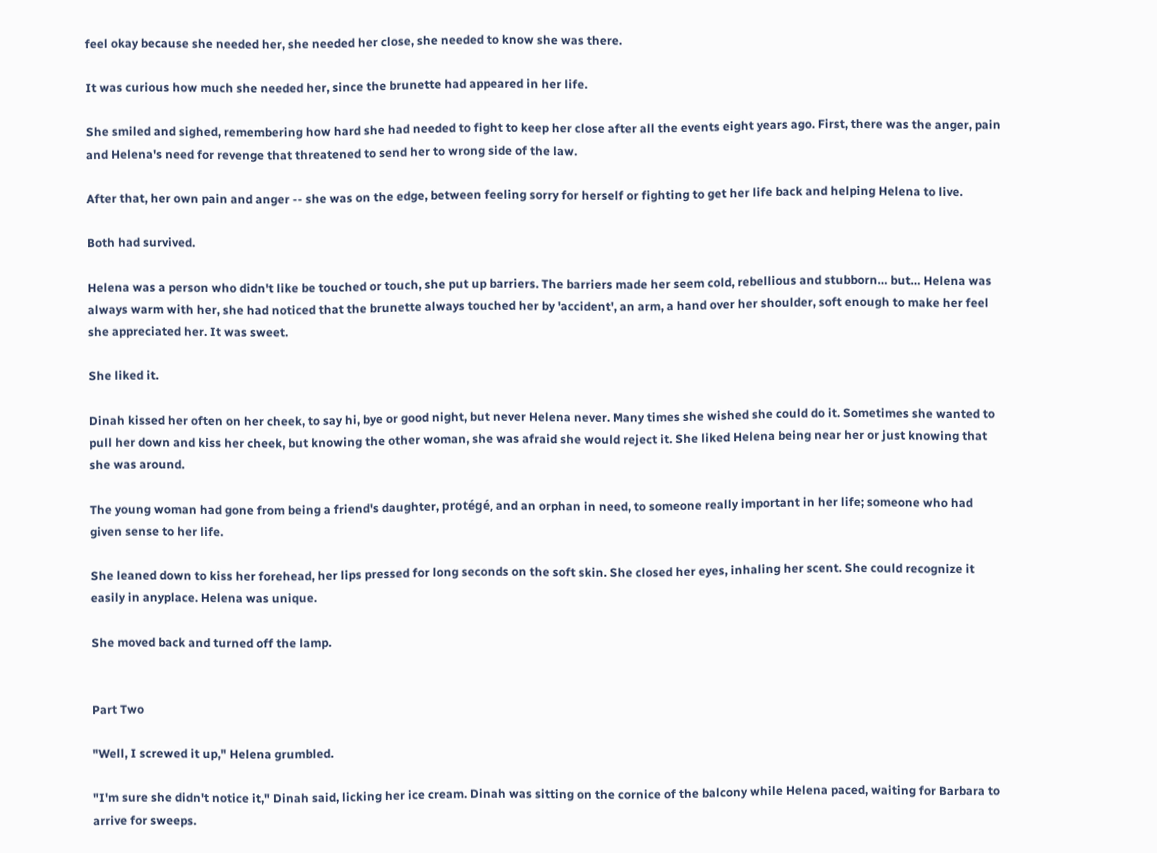feel okay because she needed her, she needed her close, she needed to know she was there.

It was curious how much she needed her, since the brunette had appeared in her life.

She smiled and sighed, remembering how hard she had needed to fight to keep her close after all the events eight years ago. First, there was the anger, pain and Helena's need for revenge that threatened to send her to wrong side of the law.

After that, her own pain and anger -- she was on the edge, between feeling sorry for herself or fighting to get her life back and helping Helena to live.

Both had survived.

Helena was a person who didn't like be touched or touch, she put up barriers. The barriers made her seem cold, rebellious and stubborn… but… Helena was always warm with her, she had noticed that the brunette always touched her by 'accident', an arm, a hand over her shoulder, soft enough to make her feel she appreciated her. It was sweet.

She liked it.

Dinah kissed her often on her cheek, to say hi, bye or good night, but never Helena never. Many times she wished she could do it. Sometimes she wanted to pull her down and kiss her cheek, but knowing the other woman, she was afraid she would reject it. She liked Helena being near her or just knowing that she was around.

The young woman had gone from being a friend's daughter, protégé, and an orphan in need, to someone really important in her life; someone who had given sense to her life.

She leaned down to kiss her forehead, her lips pressed for long seconds on the soft skin. She closed her eyes, inhaling her scent. She could recognize it easily in anyplace. Helena was unique.

She moved back and turned off the lamp.


Part Two

"Well, I screwed it up," Helena grumbled.

"I'm sure she didn't notice it," Dinah said, licking her ice cream. Dinah was sitting on the cornice of the balcony while Helena paced, waiting for Barbara to arrive for sweeps.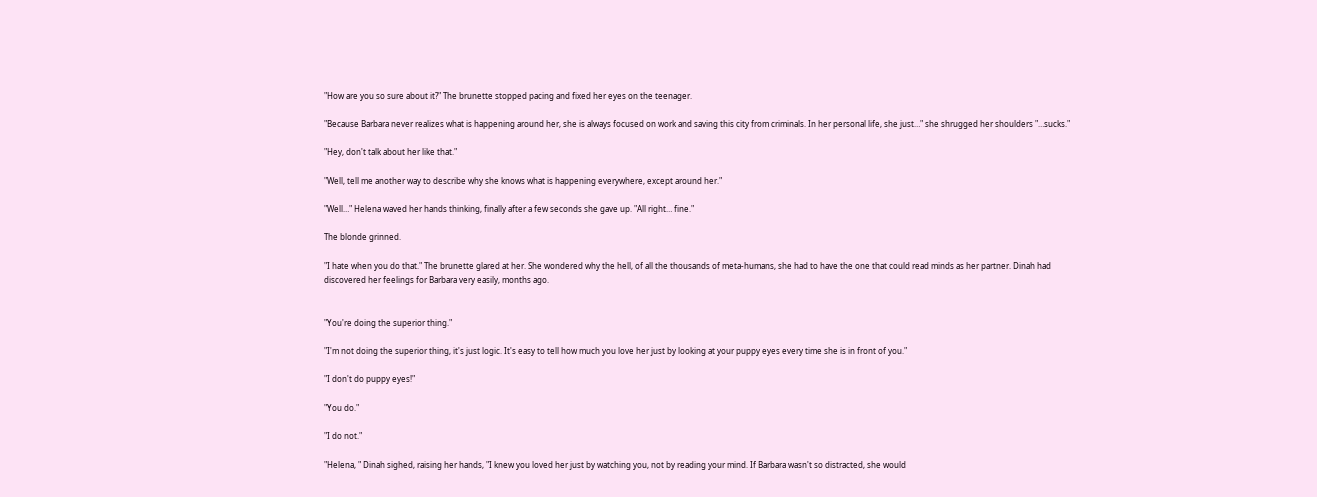"How are you so sure about it?" The brunette stopped pacing and fixed her eyes on the teenager.

"Because Barbara never realizes what is happening around her, she is always focused on work and saving this city from criminals. In her personal life, she just…" she shrugged her shoulders "…sucks."

"Hey, don't talk about her like that."

"Well, tell me another way to describe why she knows what is happening everywhere, except around her."

"Well…" Helena waved her hands thinking, finally after a few seconds she gave up. "All right… fine."

The blonde grinned.

"I hate when you do that." The brunette glared at her. She wondered why the hell, of all the thousands of meta-humans, she had to have the one that could read minds as her partner. Dinah had discovered her feelings for Barbara very easily, months ago.


"You're doing the superior thing."

"I'm not doing the superior thing, it's just logic. It's easy to tell how much you love her just by looking at your puppy eyes every time she is in front of you."

"I don't do puppy eyes!"

"You do."

"I do not."

"Helena, " Dinah sighed, raising her hands, "I knew you loved her just by watching you, not by reading your mind. If Barbara wasn't so distracted, she would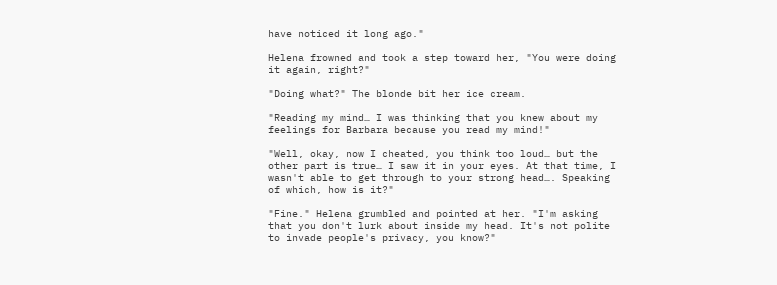have noticed it long ago."

Helena frowned and took a step toward her, "You were doing it again, right?"

"Doing what?" The blonde bit her ice cream.

"Reading my mind… I was thinking that you knew about my feelings for Barbara because you read my mind!"

"Well, okay, now I cheated, you think too loud… but the other part is true… I saw it in your eyes. At that time, I wasn't able to get through to your strong head…. Speaking of which, how is it?"

"Fine." Helena grumbled and pointed at her. "I'm asking that you don't lurk about inside my head. It's not polite to invade people's privacy, you know?"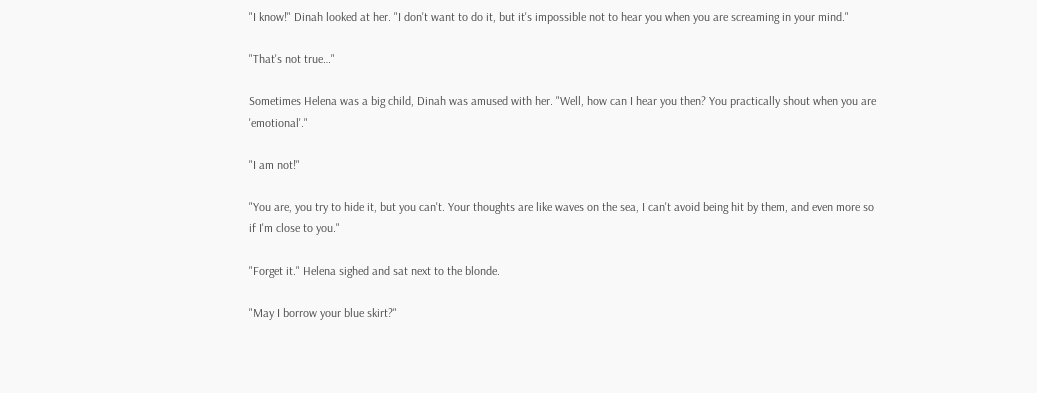"I know!" Dinah looked at her. "I don't want to do it, but it's impossible not to hear you when you are screaming in your mind."

"That's not true…"

Sometimes Helena was a big child, Dinah was amused with her. "Well, how can I hear you then? You practically shout when you are 'emotional'."

"I am not!"

"You are, you try to hide it, but you can't. Your thoughts are like waves on the sea, I can't avoid being hit by them, and even more so if I'm close to you."

"Forget it." Helena sighed and sat next to the blonde.

"May I borrow your blue skirt?"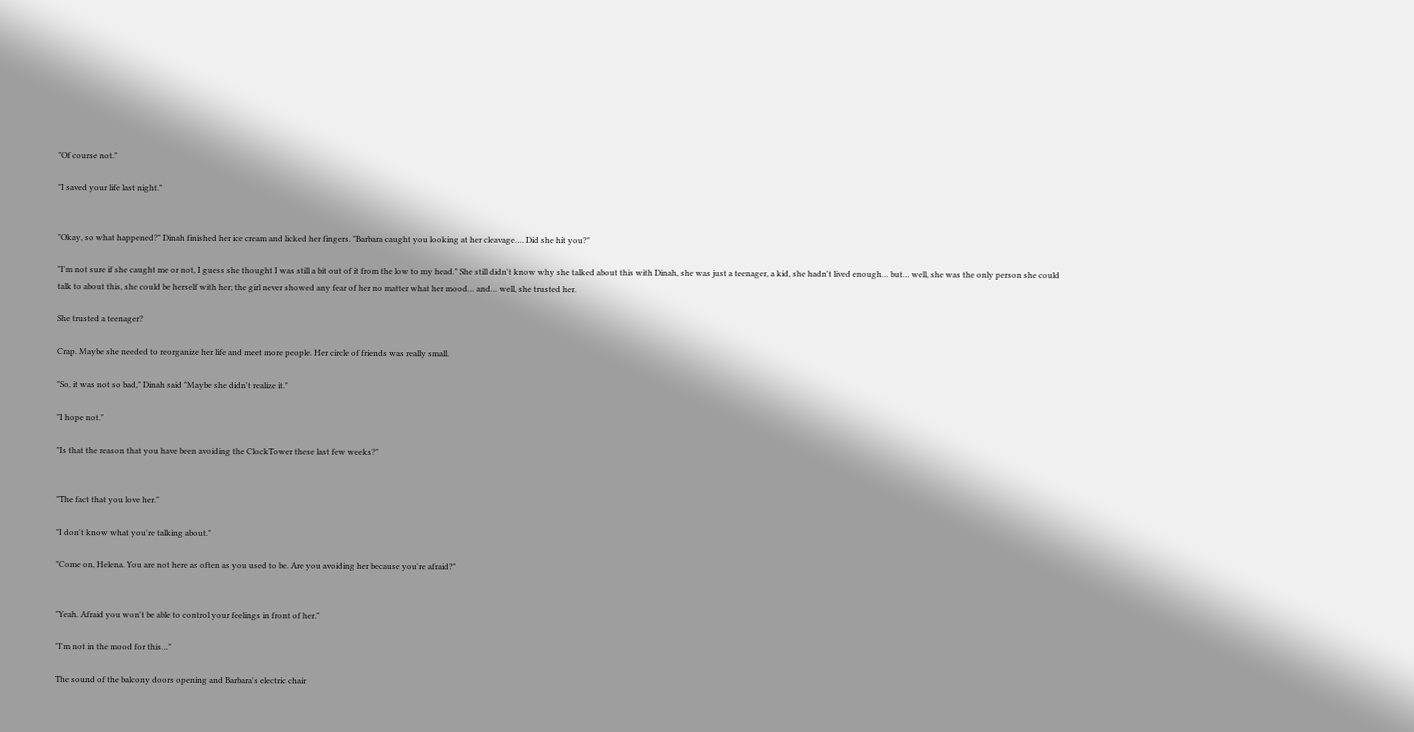"Of course not."

"I saved your life last night."


"Okay, so what happened?" Dinah finished her ice cream and licked her fingers. "Barbara caught you looking at her cleavage…. Did she hit you?"

"I'm not sure if she caught me or not, I guess she thought I was still a bit out of it from the low to my head." She still didn't know why she talked about this with Dinah, she was just a teenager, a kid, she hadn't lived enough… but… well, she was the only person she could talk to about this, she could be herself with her; the girl never showed any fear of her no matter what her mood… and… well, she trusted her.

She trusted a teenager?

Crap. Maybe she needed to reorganize her life and meet more people. Her circle of friends was really small.

"So, it was not so bad," Dinah said "Maybe she didn't realize it."

"I hope not."

"Is that the reason that you have been avoiding the ClockTower these last few weeks?"


"The fact that you love her."

"I don't know what you're talking about."

"Come on, Helena. You are not here as often as you used to be. Are you avoiding her because you're afraid?"


"Yeah. Afraid you won't be able to control your feelings in front of her."

"I'm not in the mood for this…"

The sound of the balcony doors opening and Barbara's electric chair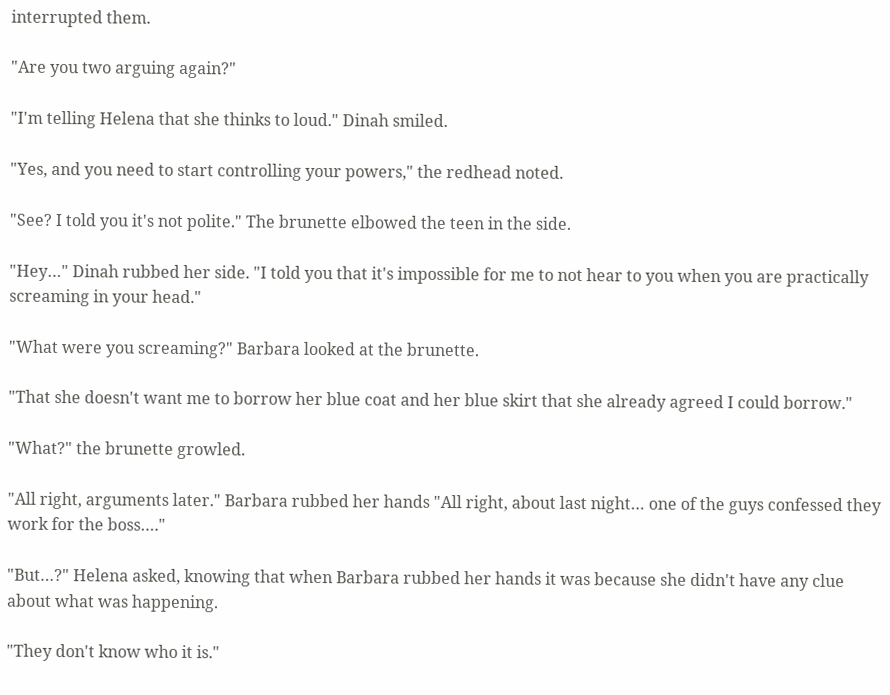interrupted them.

"Are you two arguing again?"

"I'm telling Helena that she thinks to loud." Dinah smiled.

"Yes, and you need to start controlling your powers," the redhead noted.

"See? I told you it's not polite." The brunette elbowed the teen in the side.

"Hey…" Dinah rubbed her side. "I told you that it's impossible for me to not hear to you when you are practically screaming in your head."

"What were you screaming?" Barbara looked at the brunette.

"That she doesn't want me to borrow her blue coat and her blue skirt that she already agreed I could borrow."

"What?" the brunette growled.

"All right, arguments later." Barbara rubbed her hands "All right, about last night… one of the guys confessed they work for the boss…."

"But…?" Helena asked, knowing that when Barbara rubbed her hands it was because she didn't have any clue about what was happening.

"They don't know who it is."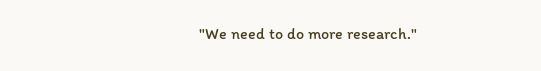"We need to do more research."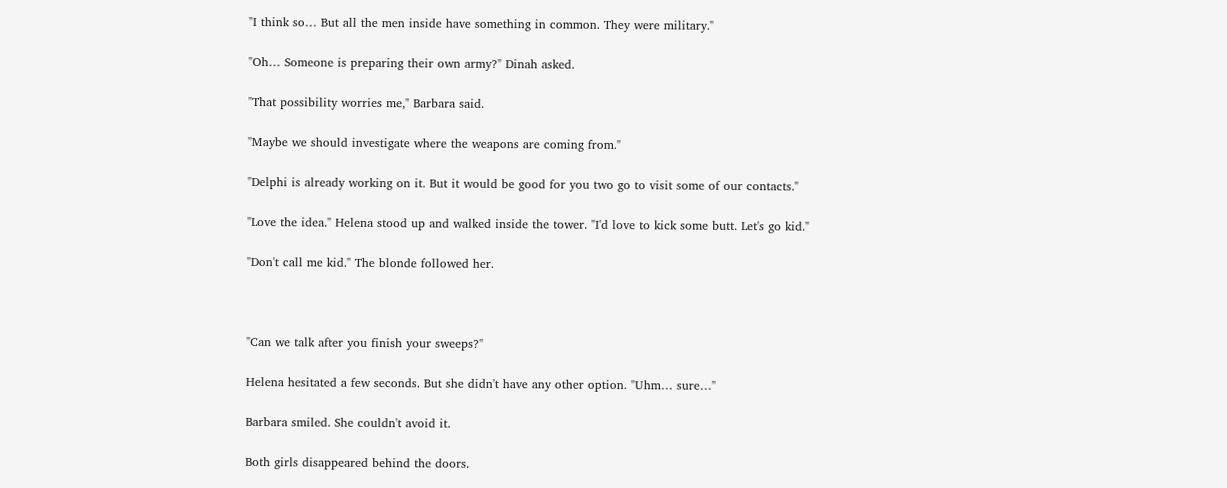"I think so… But all the men inside have something in common. They were military."

"Oh… Someone is preparing their own army?" Dinah asked.

"That possibility worries me," Barbara said.

"Maybe we should investigate where the weapons are coming from."

"Delphi is already working on it. But it would be good for you two go to visit some of our contacts."

"Love the idea." Helena stood up and walked inside the tower. "I'd love to kick some butt. Let's go kid."

"Don't call me kid." The blonde followed her.



"Can we talk after you finish your sweeps?"

Helena hesitated a few seconds. But she didn't have any other option. "Uhm… sure…"

Barbara smiled. She couldn't avoid it.

Both girls disappeared behind the doors.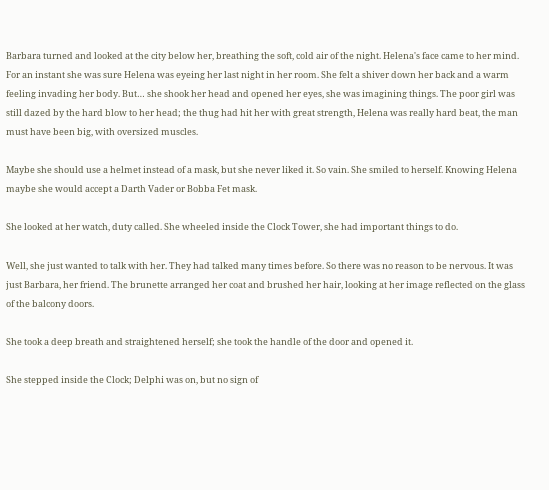Barbara turned and looked at the city below her, breathing the soft, cold air of the night. Helena's face came to her mind. For an instant she was sure Helena was eyeing her last night in her room. She felt a shiver down her back and a warm feeling invading her body. But… she shook her head and opened her eyes, she was imagining things. The poor girl was still dazed by the hard blow to her head; the thug had hit her with great strength, Helena was really hard beat, the man must have been big, with oversized muscles.

Maybe she should use a helmet instead of a mask, but she never liked it. So vain. She smiled to herself. Knowing Helena maybe she would accept a Darth Vader or Bobba Fet mask.

She looked at her watch, duty called. She wheeled inside the Clock Tower, she had important things to do.

Well, she just wanted to talk with her. They had talked many times before. So there was no reason to be nervous. It was just Barbara, her friend. The brunette arranged her coat and brushed her hair, looking at her image reflected on the glass of the balcony doors.

She took a deep breath and straightened herself; she took the handle of the door and opened it.

She stepped inside the Clock; Delphi was on, but no sign of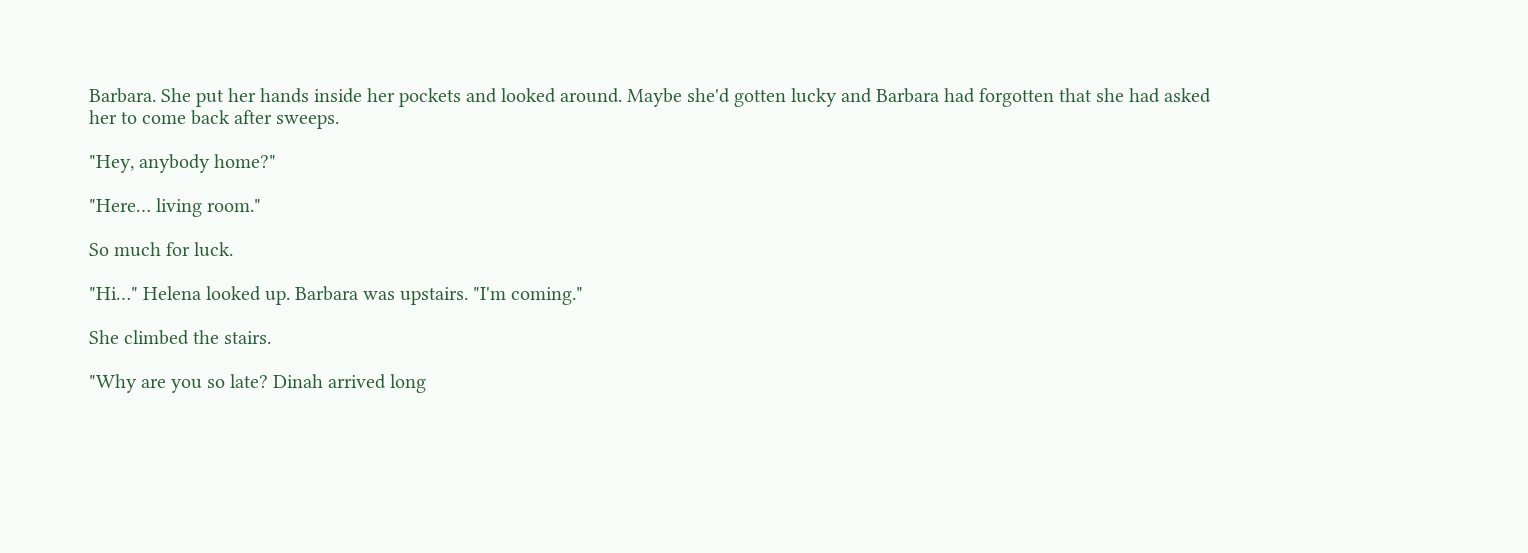Barbara. She put her hands inside her pockets and looked around. Maybe she'd gotten lucky and Barbara had forgotten that she had asked her to come back after sweeps.

"Hey, anybody home?"

"Here… living room."

So much for luck.

"Hi…" Helena looked up. Barbara was upstairs. "I'm coming."

She climbed the stairs.

"Why are you so late? Dinah arrived long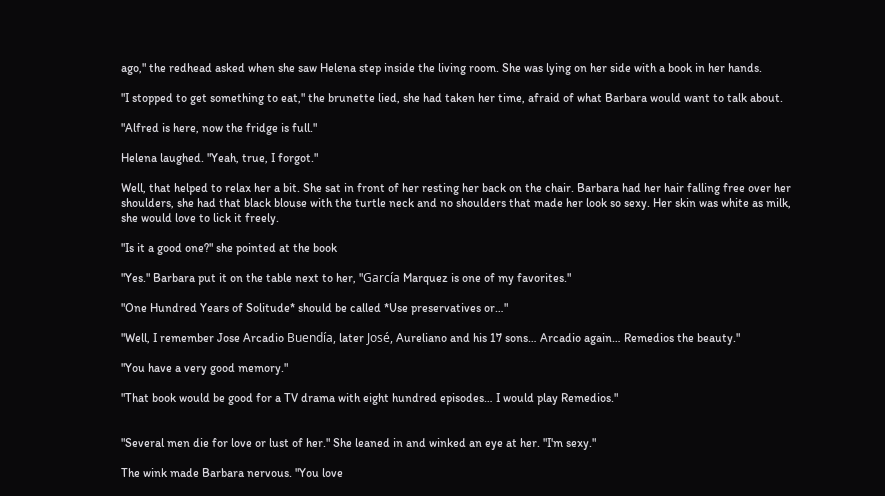ago," the redhead asked when she saw Helena step inside the living room. She was lying on her side with a book in her hands.

"I stopped to get something to eat," the brunette lied, she had taken her time, afraid of what Barbara would want to talk about.

"Alfred is here, now the fridge is full."

Helena laughed. "Yeah, true, I forgot."

Well, that helped to relax her a bit. She sat in front of her resting her back on the chair. Barbara had her hair falling free over her shoulders, she had that black blouse with the turtle neck and no shoulders that made her look so sexy. Her skin was white as milk, she would love to lick it freely.

"Is it a good one?" she pointed at the book

"Yes." Barbara put it on the table next to her, "García Marquez is one of my favorites."

"One Hundred Years of Solitude* should be called *Use preservatives or…"

"Well, I remember Jose Arcadio Buendía, later José, Aureliano and his 17 sons… Arcadio again… Remedios the beauty."

"You have a very good memory."

"That book would be good for a TV drama with eight hundred episodes… I would play Remedios."


"Several men die for love or lust of her." She leaned in and winked an eye at her. "I'm sexy."

The wink made Barbara nervous. "You love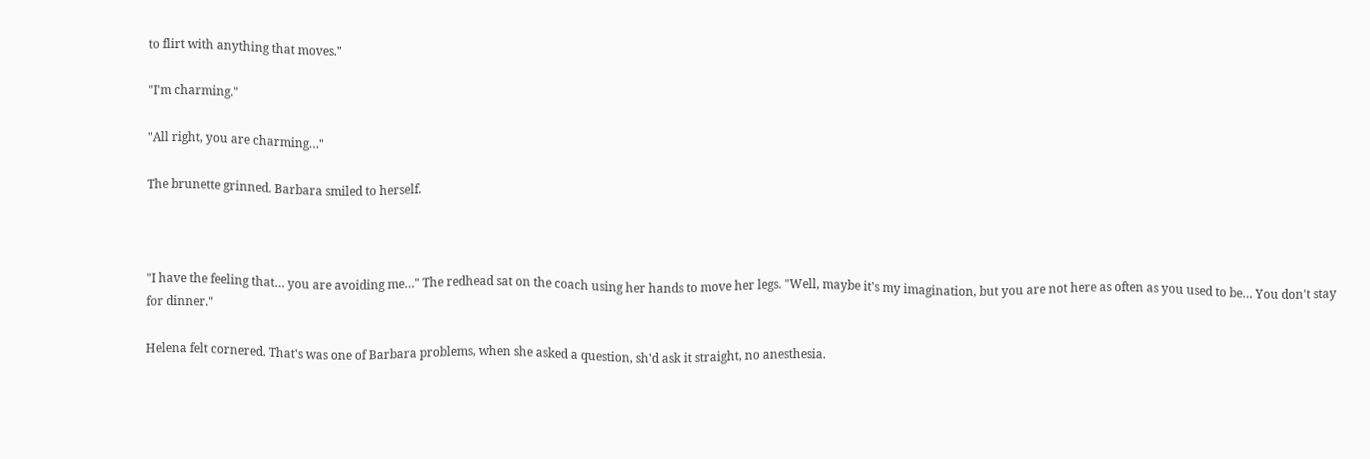to flirt with anything that moves."

"I'm charming."

"All right, you are charming…"

The brunette grinned. Barbara smiled to herself.



"I have the feeling that… you are avoiding me…" The redhead sat on the coach using her hands to move her legs. "Well, maybe it's my imagination, but you are not here as often as you used to be… You don't stay for dinner."

Helena felt cornered. That's was one of Barbara problems, when she asked a question, sh'd ask it straight, no anesthesia.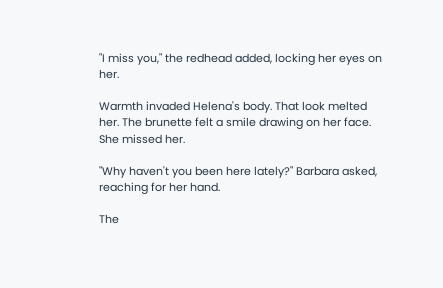"I miss you," the redhead added, locking her eyes on her.

Warmth invaded Helena's body. That look melted her. The brunette felt a smile drawing on her face. She missed her.

"Why haven't you been here lately?" Barbara asked, reaching for her hand.

The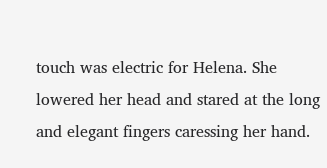touch was electric for Helena. She lowered her head and stared at the long and elegant fingers caressing her hand.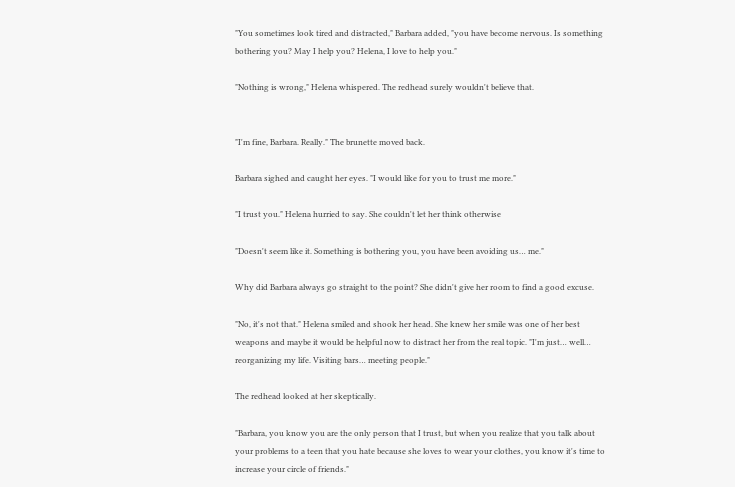"You sometimes look tired and distracted," Barbara added, "you have become nervous. Is something bothering you? May I help you? Helena, I love to help you."

"Nothing is wrong," Helena whispered. The redhead surely wouldn't believe that.


"I'm fine, Barbara. Really." The brunette moved back.

Barbara sighed and caught her eyes. "I would like for you to trust me more."

"I trust you." Helena hurried to say. She couldn't let her think otherwise

"Doesn't seem like it. Something is bothering you, you have been avoiding us… me."

Why did Barbara always go straight to the point? She didn't give her room to find a good excuse.

"No, it's not that." Helena smiled and shook her head. She knew her smile was one of her best weapons and maybe it would be helpful now to distract her from the real topic. "I'm just… well… reorganizing my life. Visiting bars… meeting people."

The redhead looked at her skeptically.

"Barbara, you know you are the only person that I trust, but when you realize that you talk about your problems to a teen that you hate because she loves to wear your clothes, you know it's time to increase your circle of friends."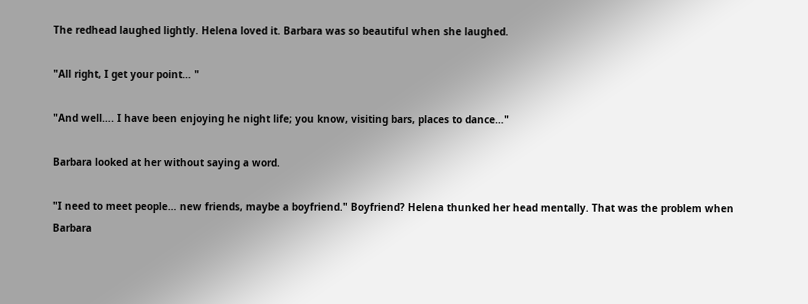The redhead laughed lightly. Helena loved it. Barbara was so beautiful when she laughed.

"All right, I get your point… "

"And well…. I have been enjoying he night life; you know, visiting bars, places to dance…"

Barbara looked at her without saying a word.

"I need to meet people… new friends, maybe a boyfriend." Boyfriend? Helena thunked her head mentally. That was the problem when Barbara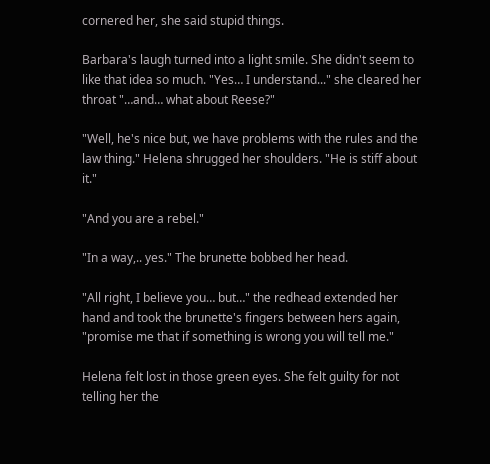cornered her, she said stupid things.

Barbara's laugh turned into a light smile. She didn't seem to like that idea so much. "Yes… I understand..." she cleared her throat "…and… what about Reese?"

"Well, he's nice but, we have problems with the rules and the law thing." Helena shrugged her shoulders. "He is stiff about it."

"And you are a rebel."

"In a way,.. yes." The brunette bobbed her head.

"All right, I believe you… but…" the redhead extended her hand and took the brunette's fingers between hers again, "promise me that if something is wrong you will tell me."

Helena felt lost in those green eyes. She felt guilty for not telling her the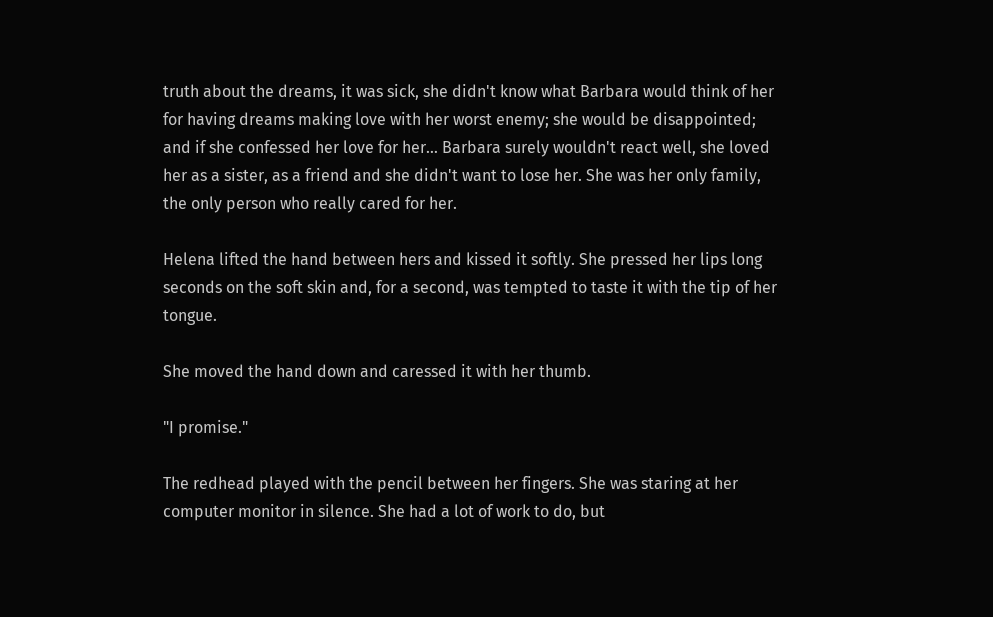truth about the dreams, it was sick, she didn't know what Barbara would think of her for having dreams making love with her worst enemy; she would be disappointed; and if she confessed her love for her… Barbara surely wouldn't react well, she loved her as a sister, as a friend and she didn't want to lose her. She was her only family, the only person who really cared for her.

Helena lifted the hand between hers and kissed it softly. She pressed her lips long seconds on the soft skin and, for a second, was tempted to taste it with the tip of her tongue.

She moved the hand down and caressed it with her thumb.

"I promise."

The redhead played with the pencil between her fingers. She was staring at her computer monitor in silence. She had a lot of work to do, but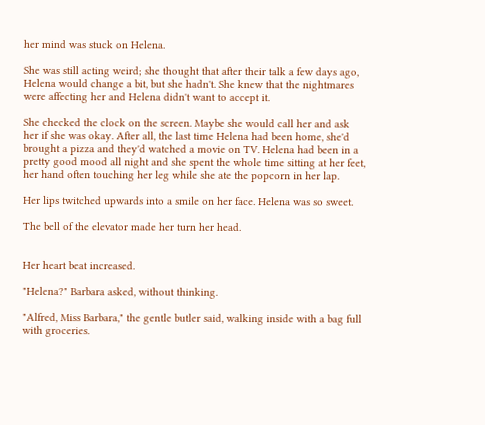her mind was stuck on Helena.

She was still acting weird; she thought that after their talk a few days ago, Helena would change a bit, but she hadn't. She knew that the nightmares were affecting her and Helena didn't want to accept it.

She checked the clock on the screen. Maybe she would call her and ask her if she was okay. After all, the last time Helena had been home, she'd brought a pizza and they'd watched a movie on TV. Helena had been in a pretty good mood all night and she spent the whole time sitting at her feet, her hand often touching her leg while she ate the popcorn in her lap.

Her lips twitched upwards into a smile on her face. Helena was so sweet.

The bell of the elevator made her turn her head.


Her heart beat increased.

"Helena?" Barbara asked, without thinking.

"Alfred, Miss Barbara," the gentle butler said, walking inside with a bag full with groceries.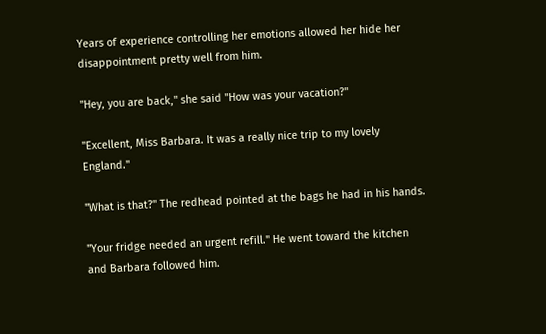Years of experience controlling her emotions allowed her hide her disappointment pretty well from him.

"Hey, you are back," she said "How was your vacation?"

"Excellent, Miss Barbara. It was a really nice trip to my lovely England."

"What is that?" The redhead pointed at the bags he had in his hands.

"Your fridge needed an urgent refill." He went toward the kitchen and Barbara followed him.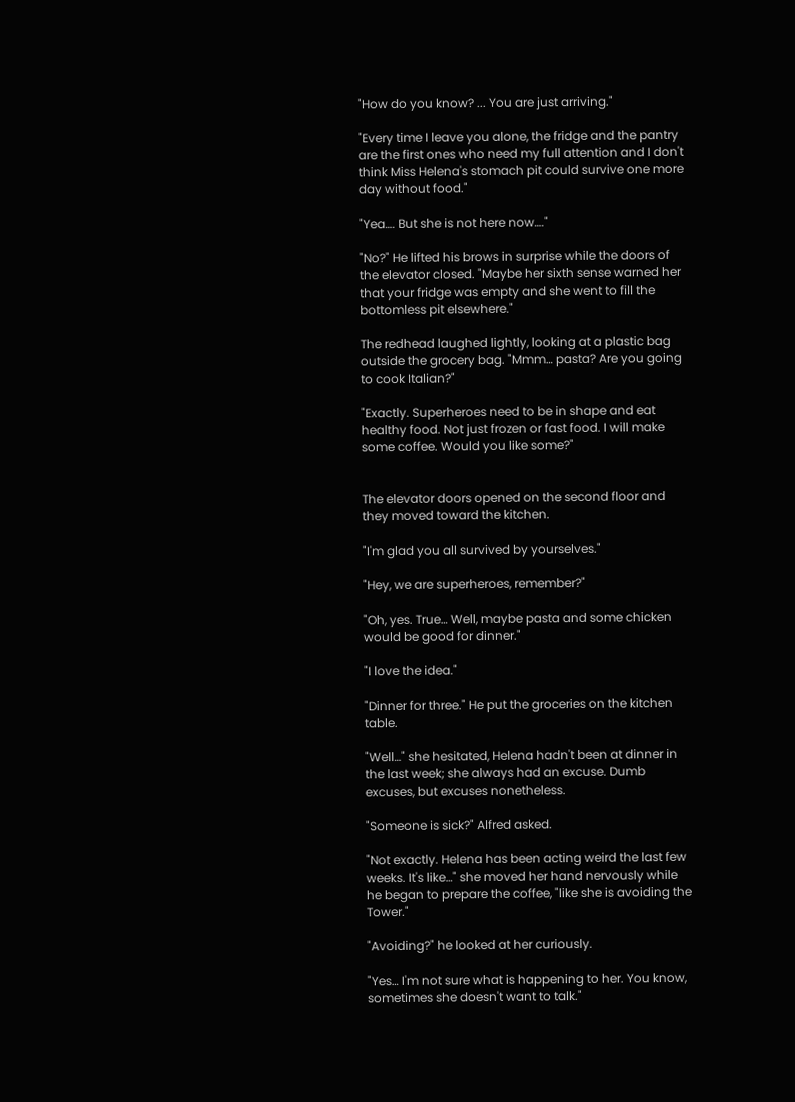"How do you know? ... You are just arriving."

"Every time I leave you alone, the fridge and the pantry are the first ones who need my full attention and I don't think Miss Helena's stomach pit could survive one more day without food."

"Yea…. But she is not here now…."

"No?" He lifted his brows in surprise while the doors of the elevator closed. "Maybe her sixth sense warned her that your fridge was empty and she went to fill the bottomless pit elsewhere."

The redhead laughed lightly, looking at a plastic bag outside the grocery bag. "Mmm… pasta? Are you going to cook Italian?"

"Exactly. Superheroes need to be in shape and eat healthy food. Not just frozen or fast food. I will make some coffee. Would you like some?"


The elevator doors opened on the second floor and they moved toward the kitchen.

"I'm glad you all survived by yourselves."

"Hey, we are superheroes, remember?"

"Oh, yes. True… Well, maybe pasta and some chicken would be good for dinner."

"I love the idea."

"Dinner for three." He put the groceries on the kitchen table.

"Well…" she hesitated, Helena hadn't been at dinner in the last week; she always had an excuse. Dumb excuses, but excuses nonetheless.

"Someone is sick?" Alfred asked.

"Not exactly. Helena has been acting weird the last few weeks. It's like…" she moved her hand nervously while he began to prepare the coffee, "like she is avoiding the Tower."

"Avoiding?" he looked at her curiously.

"Yes… I'm not sure what is happening to her. You know, sometimes she doesn't want to talk."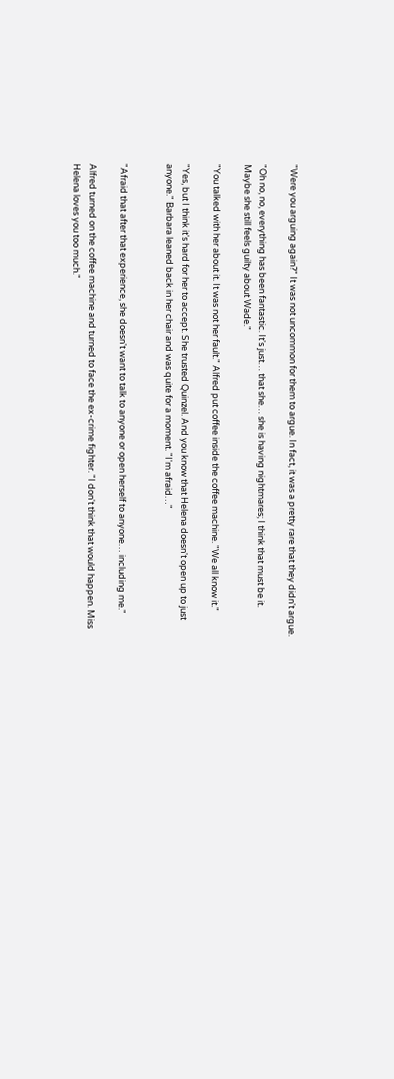"Were you arguing again?" It was not uncommon for them to argue. In fact, it was a pretty rare that they didn't argue.

"Oh no, no, everything has been fantastic. It's just… that she… she is having nightmares; I think that must be it. Maybe she still feels guilty about Wade."

"You talked with her about it. It was not her fault." Alfred put coffee inside the coffee machine. "We all know it."

"Yes, but I think it's hard for her to accept. She trusted Quinzel. And you know that Helena doesn't open up to just anyone." Barbara leaned back in her chair and was quite for a moment. "I'm afraid…"


"Afraid that after that experience, she doesn't want to talk to anyone or open herself to anyone… including me."

Alfred turned on the coffee machine and turned to face the ex-crime fighter. "I don't think that would happen. Miss Helena loves you too much."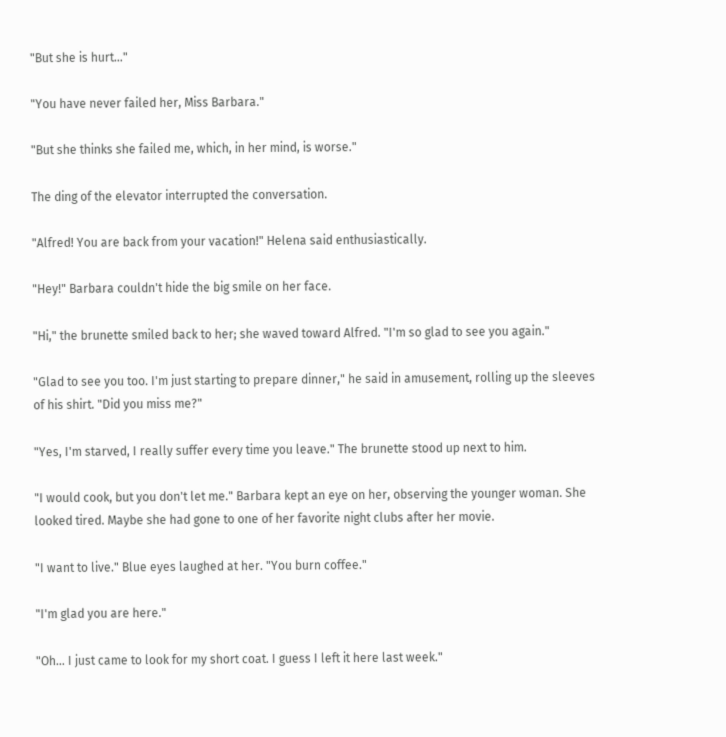"But she is hurt…"

"You have never failed her, Miss Barbara."

"But she thinks she failed me, which, in her mind, is worse."

The ding of the elevator interrupted the conversation.

"Alfred! You are back from your vacation!" Helena said enthusiastically.

"Hey!" Barbara couldn't hide the big smile on her face.

"Hi," the brunette smiled back to her; she waved toward Alfred. "I'm so glad to see you again."

"Glad to see you too. I'm just starting to prepare dinner," he said in amusement, rolling up the sleeves of his shirt. "Did you miss me?"

"Yes, I'm starved, I really suffer every time you leave." The brunette stood up next to him.

"I would cook, but you don't let me." Barbara kept an eye on her, observing the younger woman. She looked tired. Maybe she had gone to one of her favorite night clubs after her movie.

"I want to live." Blue eyes laughed at her. "You burn coffee."

"I'm glad you are here."

"Oh… I just came to look for my short coat. I guess I left it here last week."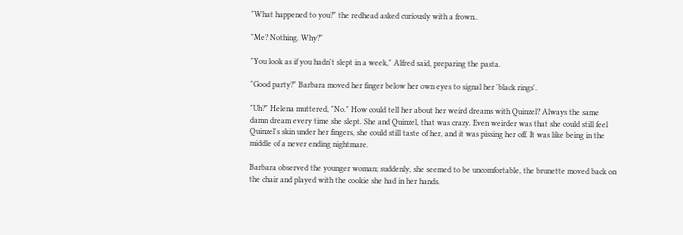"What happened to you?" the redhead asked curiously with a frown..

"Me? Nothing. Why?"

"You look as if you hadn't slept in a week," Alfred said, preparing the pasta.

"Good party?" Barbara moved her finger below her own eyes to signal her 'black rings'.

"Uh?" Helena muttered, "No." How could tell her about her weird dreams with Quinzel? Always the same damn dream every time she slept. She and Quinzel, that was crazy. Even weirder was that she could still feel Quinzel's skin under her fingers, she could still taste of her, and it was pissing her off. It was like being in the middle of a never ending nightmare.

Barbara observed the younger woman; suddenly, she seemed to be uncomfortable, the brunette moved back on the chair and played with the cookie she had in her hands.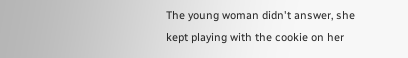The young woman didn't answer, she kept playing with the cookie on her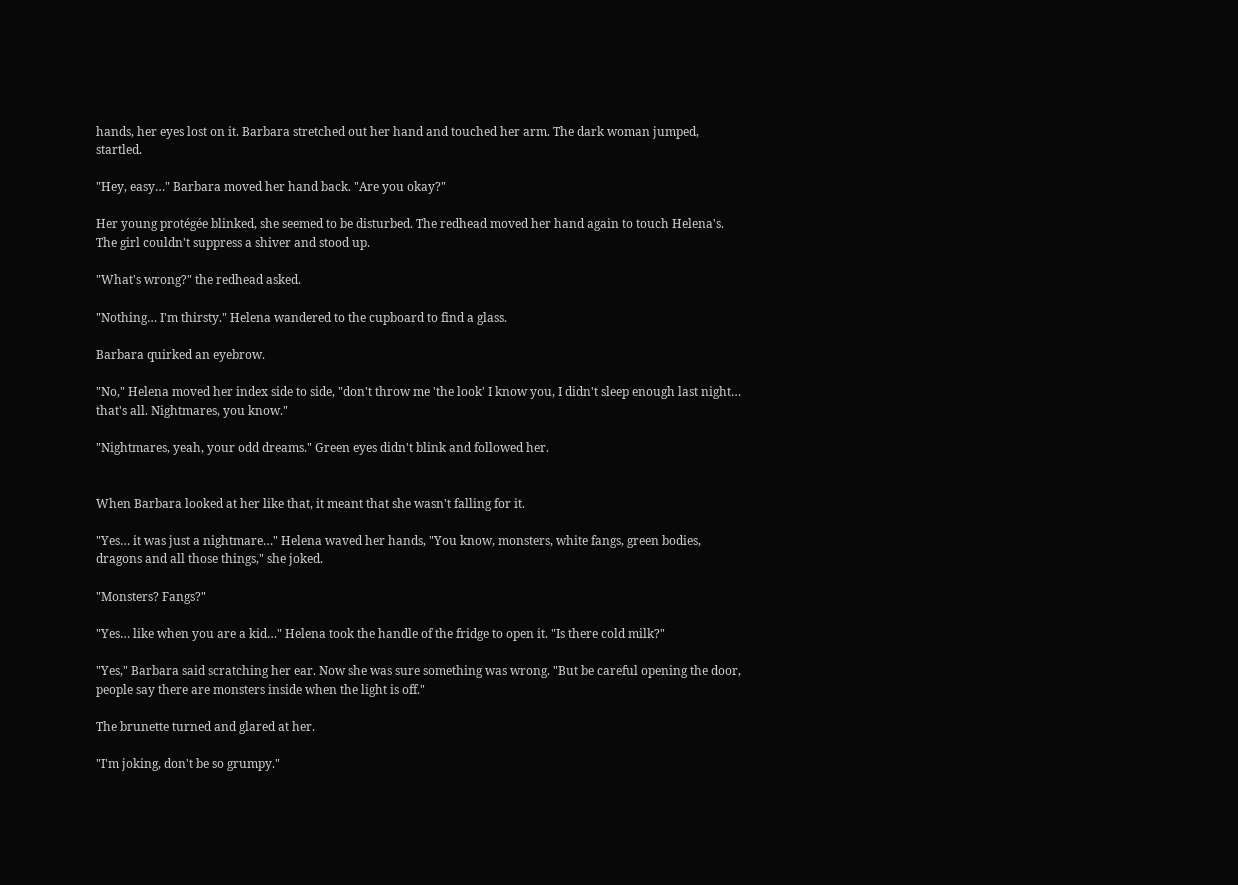hands, her eyes lost on it. Barbara stretched out her hand and touched her arm. The dark woman jumped, startled.

"Hey, easy…" Barbara moved her hand back. "Are you okay?"

Her young protégée blinked, she seemed to be disturbed. The redhead moved her hand again to touch Helena's. The girl couldn't suppress a shiver and stood up.

"What's wrong?" the redhead asked.

"Nothing… I'm thirsty." Helena wandered to the cupboard to find a glass.

Barbara quirked an eyebrow.

"No," Helena moved her index side to side, "don't throw me 'the look' I know you, I didn't sleep enough last night… that's all. Nightmares, you know."

"Nightmares, yeah, your odd dreams." Green eyes didn't blink and followed her.


When Barbara looked at her like that, it meant that she wasn't falling for it.

"Yes… it was just a nightmare…" Helena waved her hands, "You know, monsters, white fangs, green bodies, dragons and all those things," she joked.

"Monsters? Fangs?"

"Yes… like when you are a kid…" Helena took the handle of the fridge to open it. "Is there cold milk?"

"Yes," Barbara said scratching her ear. Now she was sure something was wrong. "But be careful opening the door, people say there are monsters inside when the light is off."

The brunette turned and glared at her.

"I'm joking, don't be so grumpy."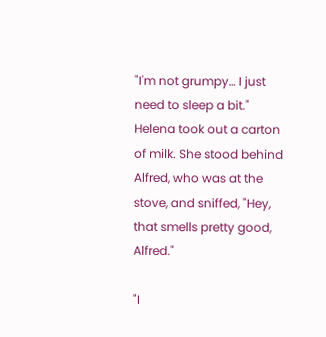"I'm not grumpy… I just need to sleep a bit." Helena took out a carton of milk. She stood behind Alfred, who was at the stove, and sniffed, "Hey, that smells pretty good, Alfred."

"I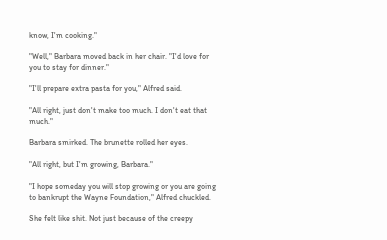know, I'm cooking."

"Well," Barbara moved back in her chair. "I'd love for you to stay for dinner."

"I'll prepare extra pasta for you," Alfred said.

"All right, just don't make too much. I don't eat that much."

Barbara smirked. The brunette rolled her eyes.

"All right, but I'm growing, Barbara."

"I hope someday you will stop growing or you are going to bankrupt the Wayne Foundation," Alfred chuckled.

She felt like shit. Not just because of the creepy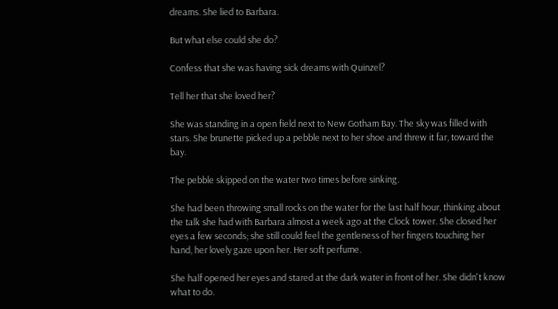dreams. She lied to Barbara.

But what else could she do?

Confess that she was having sick dreams with Quinzel?

Tell her that she loved her?

She was standing in a open field next to New Gotham Bay. The sky was filled with stars. She brunette picked up a pebble next to her shoe and threw it far, toward the bay.

The pebble skipped on the water two times before sinking.

She had been throwing small rocks on the water for the last half hour, thinking about the talk she had with Barbara almost a week ago at the Clock tower. She closed her eyes a few seconds; she still could feel the gentleness of her fingers touching her hand, her lovely gaze upon her. Her soft perfume.

She half opened her eyes and stared at the dark water in front of her. She didn't know what to do.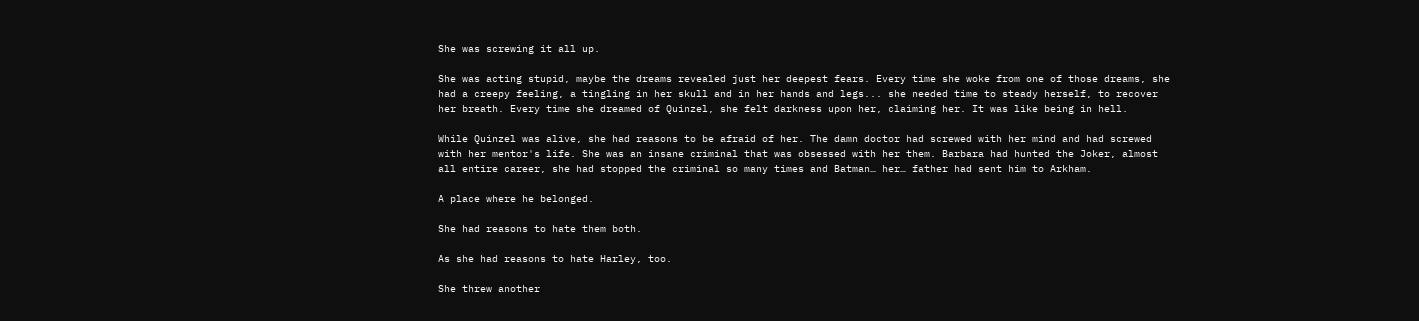She was screwing it all up.

She was acting stupid, maybe the dreams revealed just her deepest fears. Every time she woke from one of those dreams, she had a creepy feeling, a tingling in her skull and in her hands and legs... she needed time to steady herself, to recover her breath. Every time she dreamed of Quinzel, she felt darkness upon her, claiming her. It was like being in hell.

While Quinzel was alive, she had reasons to be afraid of her. The damn doctor had screwed with her mind and had screwed with her mentor's life. She was an insane criminal that was obsessed with her them. Barbara had hunted the Joker, almost all entire career, she had stopped the criminal so many times and Batman… her… father had sent him to Arkham.

A place where he belonged.

She had reasons to hate them both.

As she had reasons to hate Harley, too.

She threw another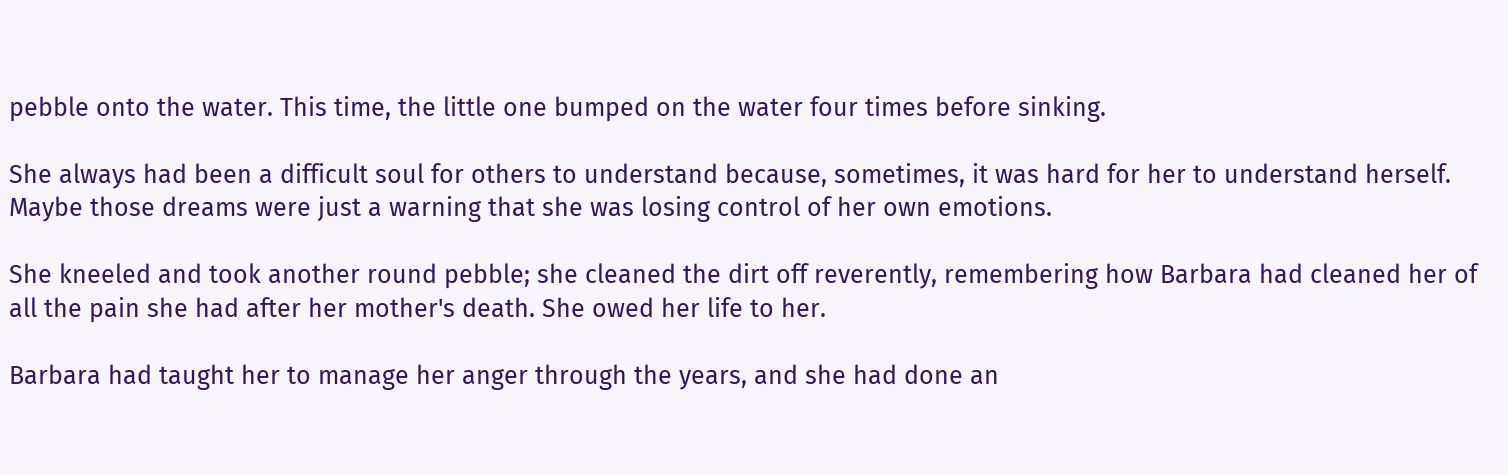pebble onto the water. This time, the little one bumped on the water four times before sinking.

She always had been a difficult soul for others to understand because, sometimes, it was hard for her to understand herself. Maybe those dreams were just a warning that she was losing control of her own emotions.

She kneeled and took another round pebble; she cleaned the dirt off reverently, remembering how Barbara had cleaned her of all the pain she had after her mother's death. She owed her life to her.

Barbara had taught her to manage her anger through the years, and she had done an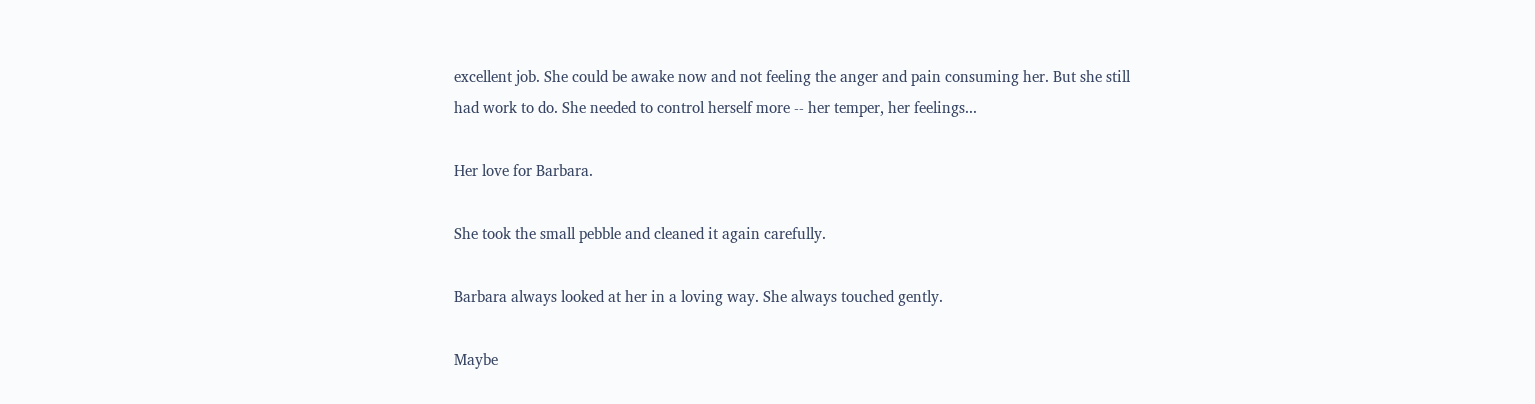excellent job. She could be awake now and not feeling the anger and pain consuming her. But she still had work to do. She needed to control herself more -- her temper, her feelings...

Her love for Barbara.

She took the small pebble and cleaned it again carefully.

Barbara always looked at her in a loving way. She always touched gently.

Maybe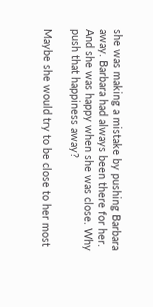she was making a mistake by pushing Barbara away. Barbara had always been there for her. And she was happy when she was close. Why push that happiness away?

Maybe she would try to be close to her most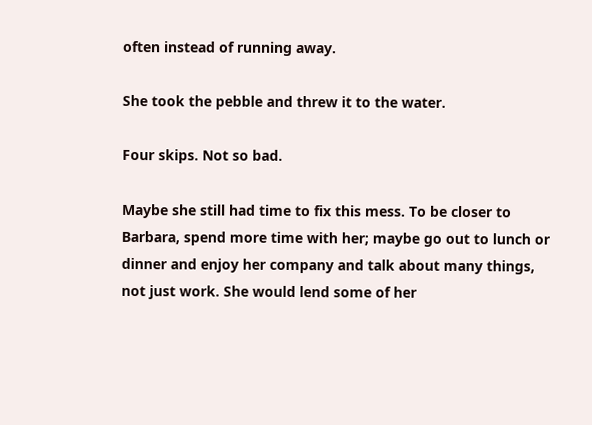often instead of running away.

She took the pebble and threw it to the water.

Four skips. Not so bad.

Maybe she still had time to fix this mess. To be closer to Barbara, spend more time with her; maybe go out to lunch or dinner and enjoy her company and talk about many things, not just work. She would lend some of her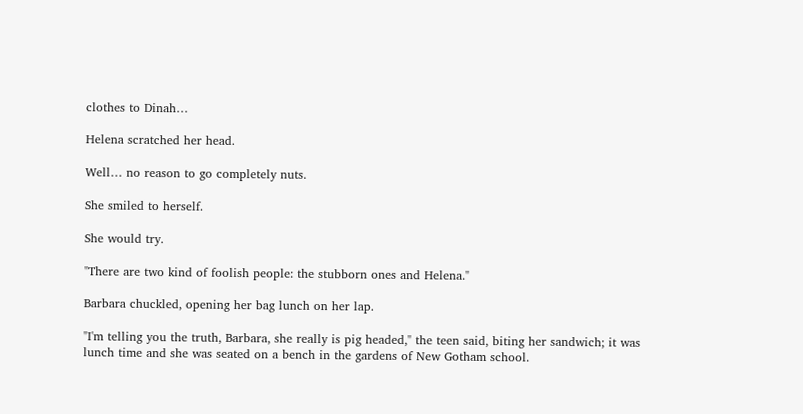clothes to Dinah…

Helena scratched her head.

Well… no reason to go completely nuts.

She smiled to herself.

She would try.

"There are two kind of foolish people: the stubborn ones and Helena."

Barbara chuckled, opening her bag lunch on her lap.

"I'm telling you the truth, Barbara, she really is pig headed," the teen said, biting her sandwich; it was lunch time and she was seated on a bench in the gardens of New Gotham school.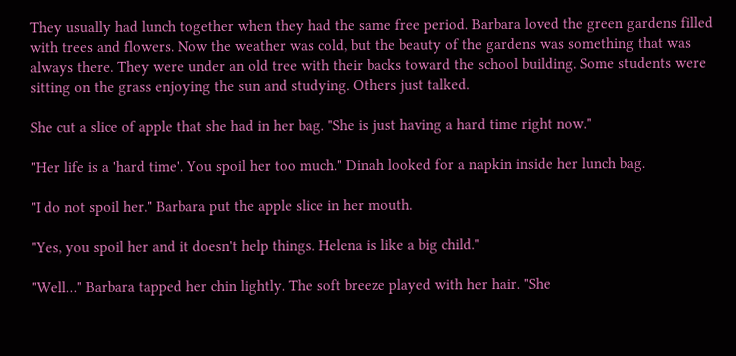They usually had lunch together when they had the same free period. Barbara loved the green gardens filled with trees and flowers. Now the weather was cold, but the beauty of the gardens was something that was always there. They were under an old tree with their backs toward the school building. Some students were sitting on the grass enjoying the sun and studying. Others just talked.

She cut a slice of apple that she had in her bag. "She is just having a hard time right now."

"Her life is a 'hard time'. You spoil her too much." Dinah looked for a napkin inside her lunch bag.

"I do not spoil her." Barbara put the apple slice in her mouth.

"Yes, you spoil her and it doesn't help things. Helena is like a big child."

"Well…" Barbara tapped her chin lightly. The soft breeze played with her hair. "She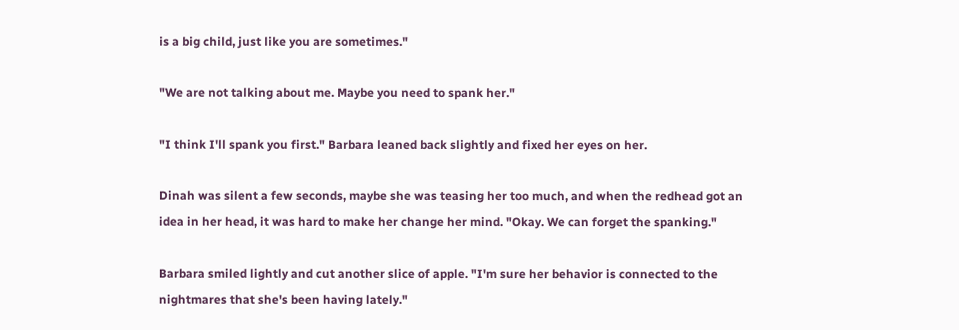is a big child, just like you are sometimes."

"We are not talking about me. Maybe you need to spank her."

"I think I'll spank you first." Barbara leaned back slightly and fixed her eyes on her.

Dinah was silent a few seconds, maybe she was teasing her too much, and when the redhead got an idea in her head, it was hard to make her change her mind. "Okay. We can forget the spanking."

Barbara smiled lightly and cut another slice of apple. "I'm sure her behavior is connected to the nightmares that she's been having lately."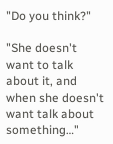"Do you think?"

"She doesn't want to talk about it, and when she doesn't want talk about something…"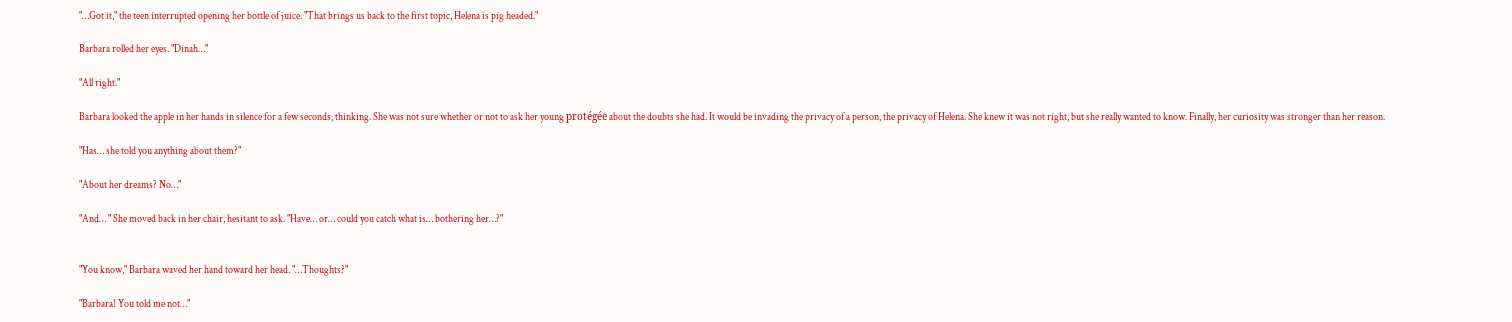"…Got it," the teen interrupted opening her bottle of juice. "That brings us back to the first topic, Helena is pig headed."

Barbara rolled her eyes. "Dinah…"

"All right."

Barbara looked the apple in her hands in silence for a few seconds, thinking. She was not sure whether or not to ask her young protégée about the doubts she had. It would be invading the privacy of a person, the privacy of Helena. She knew it was not right, but she really wanted to know. Finally, her curiosity was stronger than her reason.

"Has… she told you anything about them?"

"About her dreams? No…"

"And… " She moved back in her chair, hesitant to ask. "Have… or… could you catch what is… bothering her…?"


"You know," Barbara waved her hand toward her head. "…Thoughts?"

"Barbara! You told me not…"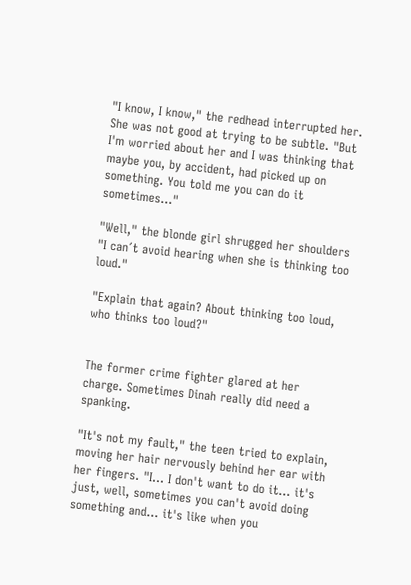"I know, I know," the redhead interrupted her. She was not good at trying to be subtle. "But I'm worried about her and I was thinking that maybe you, by accident, had picked up on something. You told me you can do it sometimes…"

"Well," the blonde girl shrugged her shoulders "I can´t avoid hearing when she is thinking too loud."

"Explain that again? About thinking too loud, who thinks too loud?"


The former crime fighter glared at her charge. Sometimes Dinah really did need a spanking.

"It's not my fault," the teen tried to explain, moving her hair nervously behind her ear with her fingers. "I… I don't want to do it… it's just, well, sometimes you can't avoid doing something and… it's like when you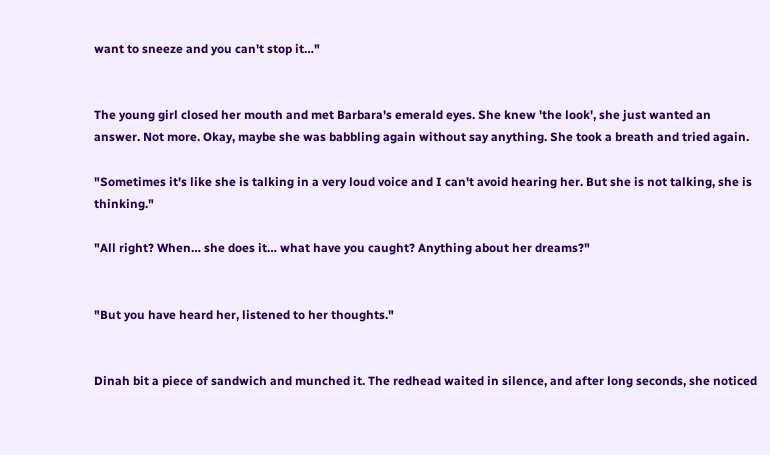want to sneeze and you can't stop it…"


The young girl closed her mouth and met Barbara's emerald eyes. She knew 'the look', she just wanted an answer. Not more. Okay, maybe she was babbling again without say anything. She took a breath and tried again.

"Sometimes it's like she is talking in a very loud voice and I can't avoid hearing her. But she is not talking, she is thinking."

"All right? When… she does it… what have you caught? Anything about her dreams?"


"But you have heard her, listened to her thoughts."


Dinah bit a piece of sandwich and munched it. The redhead waited in silence, and after long seconds, she noticed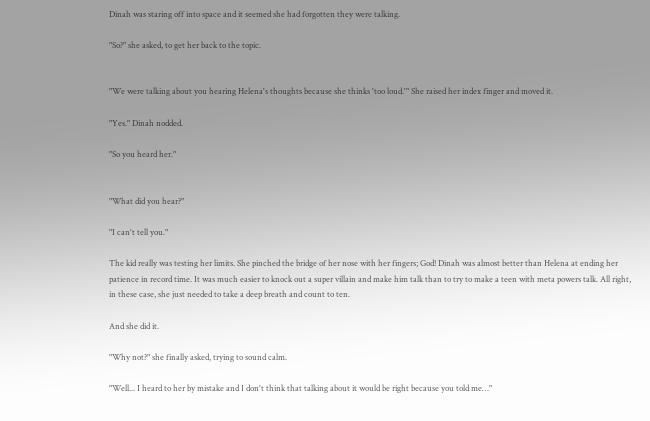Dinah was staring off into space and it seemed she had forgotten they were talking.

"So?" she asked, to get her back to the topic.


"We were talking about you hearing Helena's thoughts because she thinks 'too loud.'" She raised her index finger and moved it.

"Yes." Dinah nodded.

"So you heard her."


"What did you hear?"

"I can't tell you."

The kid really was testing her limits. She pinched the bridge of her nose with her fingers; God! Dinah was almost better than Helena at ending her patience in record time. It was much easier to knock out a super villain and make him talk than to try to make a teen with meta powers talk. All right, in these case, she just needed to take a deep breath and count to ten.

And she did it.

"Why not?" she finally asked, trying to sound calm.

"Well... I heard to her by mistake and I don't think that talking about it would be right because you told me…"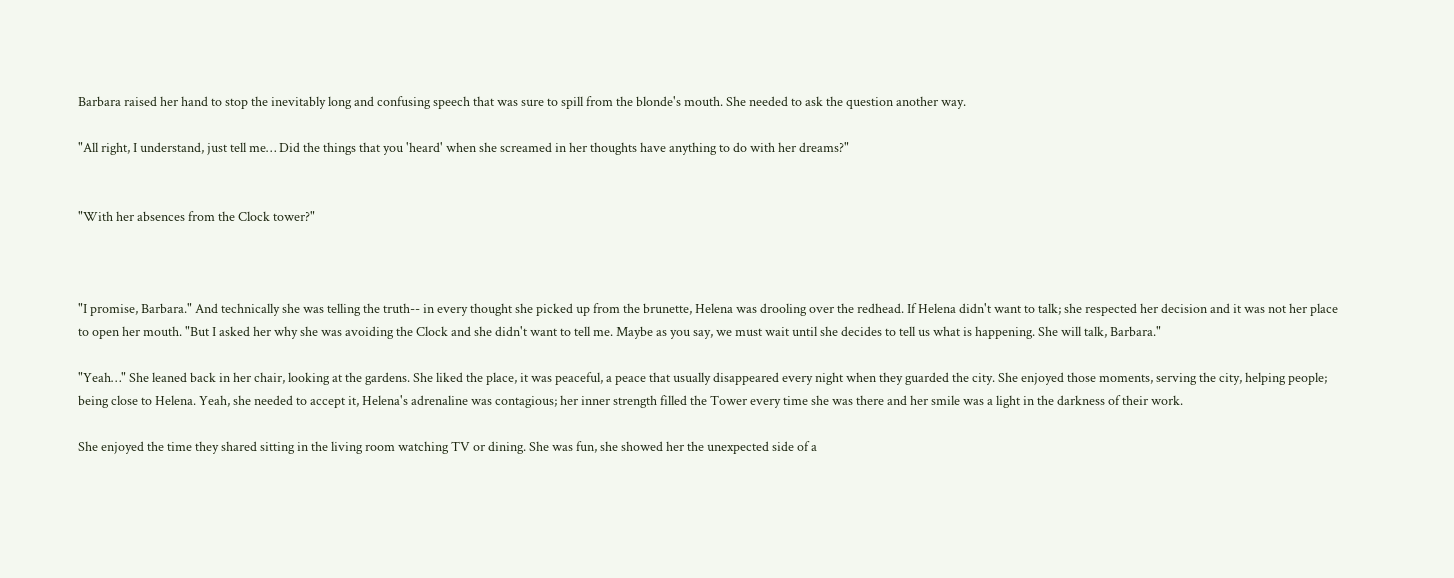Barbara raised her hand to stop the inevitably long and confusing speech that was sure to spill from the blonde's mouth. She needed to ask the question another way.

"All right, I understand, just tell me… Did the things that you 'heard' when she screamed in her thoughts have anything to do with her dreams?"


"With her absences from the Clock tower?"



"I promise, Barbara." And technically she was telling the truth-- in every thought she picked up from the brunette, Helena was drooling over the redhead. If Helena didn't want to talk; she respected her decision and it was not her place to open her mouth. "But I asked her why she was avoiding the Clock and she didn't want to tell me. Maybe as you say, we must wait until she decides to tell us what is happening. She will talk, Barbara."

"Yeah…" She leaned back in her chair, looking at the gardens. She liked the place, it was peaceful, a peace that usually disappeared every night when they guarded the city. She enjoyed those moments, serving the city, helping people; being close to Helena. Yeah, she needed to accept it, Helena's adrenaline was contagious; her inner strength filled the Tower every time she was there and her smile was a light in the darkness of their work.

She enjoyed the time they shared sitting in the living room watching TV or dining. She was fun, she showed her the unexpected side of a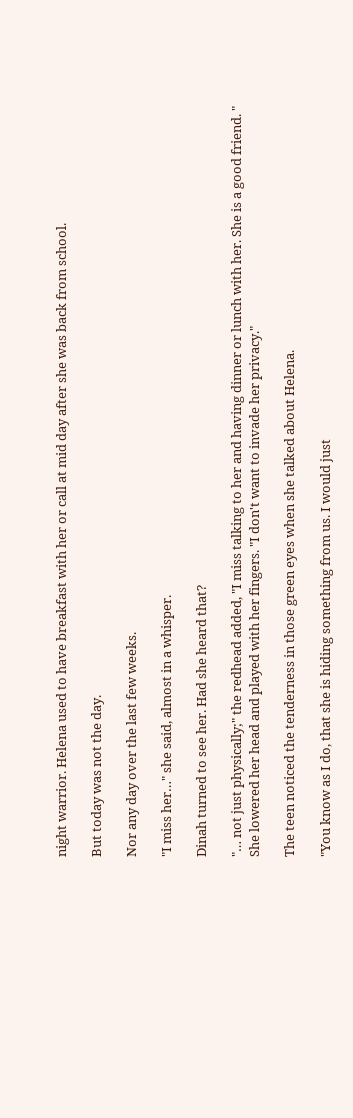night warrior. Helena used to have breakfast with her or call at mid day after she was back from school.

But today was not the day.

Nor any day over the last few weeks.

"I miss her…" she said, almost in a whisper.

Dinah turned to see her. Had she heard that?

"… not just physically;" the redhead added, "I miss talking to her and having dinner or lunch with her. She is a good friend. " She lowered her head and played with her fingers. "I don't want to invade her privacy."

The teen noticed the tenderness in those green eyes when she talked about Helena.

"You know as I do, that she is hiding something from us. I would just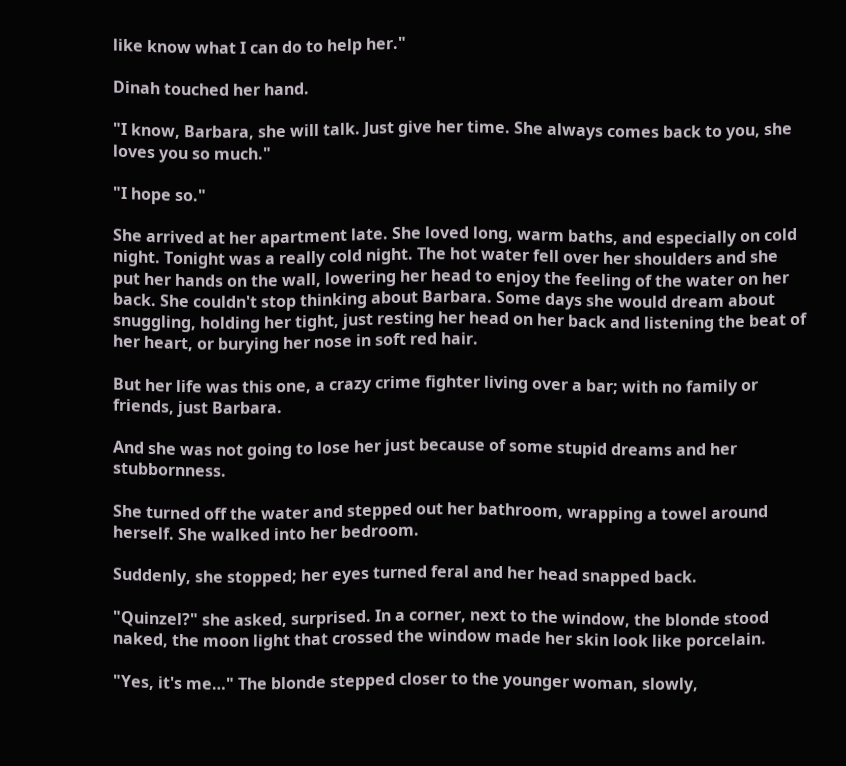like know what I can do to help her."

Dinah touched her hand.

"I know, Barbara, she will talk. Just give her time. She always comes back to you, she loves you so much."

"I hope so."

She arrived at her apartment late. She loved long, warm baths, and especially on cold night. Tonight was a really cold night. The hot water fell over her shoulders and she put her hands on the wall, lowering her head to enjoy the feeling of the water on her back. She couldn't stop thinking about Barbara. Some days she would dream about snuggling, holding her tight, just resting her head on her back and listening the beat of her heart, or burying her nose in soft red hair.

But her life was this one, a crazy crime fighter living over a bar; with no family or friends, just Barbara.

And she was not going to lose her just because of some stupid dreams and her stubbornness.

She turned off the water and stepped out her bathroom, wrapping a towel around herself. She walked into her bedroom.

Suddenly, she stopped; her eyes turned feral and her head snapped back.

"Quinzel?" she asked, surprised. In a corner, next to the window, the blonde stood naked, the moon light that crossed the window made her skin look like porcelain.

"Yes, it's me…" The blonde stepped closer to the younger woman, slowly,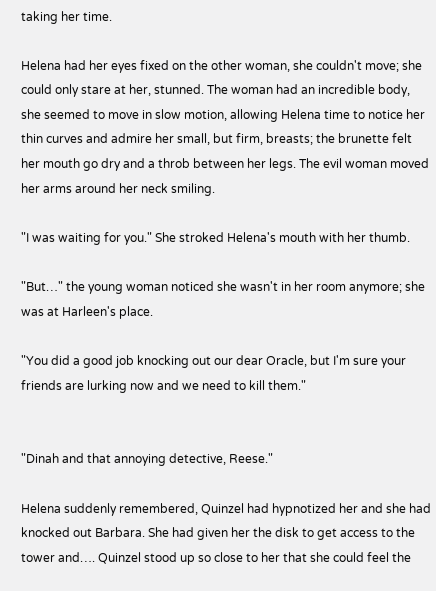taking her time.

Helena had her eyes fixed on the other woman, she couldn't move; she could only stare at her, stunned. The woman had an incredible body, she seemed to move in slow motion, allowing Helena time to notice her thin curves and admire her small, but firm, breasts; the brunette felt her mouth go dry and a throb between her legs. The evil woman moved her arms around her neck smiling.

"I was waiting for you." She stroked Helena's mouth with her thumb.

"But…" the young woman noticed she wasn't in her room anymore; she was at Harleen's place.

"You did a good job knocking out our dear Oracle, but I'm sure your friends are lurking now and we need to kill them."


"Dinah and that annoying detective, Reese."

Helena suddenly remembered, Quinzel had hypnotized her and she had knocked out Barbara. She had given her the disk to get access to the tower and…. Quinzel stood up so close to her that she could feel the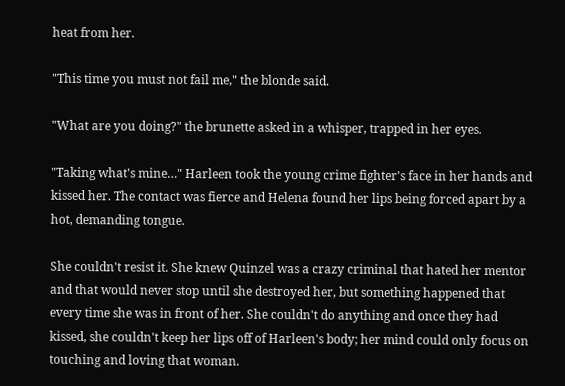heat from her.

"This time you must not fail me," the blonde said.

"What are you doing?" the brunette asked in a whisper, trapped in her eyes.

"Taking what's mine…" Harleen took the young crime fighter's face in her hands and kissed her. The contact was fierce and Helena found her lips being forced apart by a hot, demanding tongue.

She couldn't resist it. She knew Quinzel was a crazy criminal that hated her mentor and that would never stop until she destroyed her, but something happened that every time she was in front of her. She couldn't do anything and once they had kissed, she couldn't keep her lips off of Harleen's body; her mind could only focus on touching and loving that woman.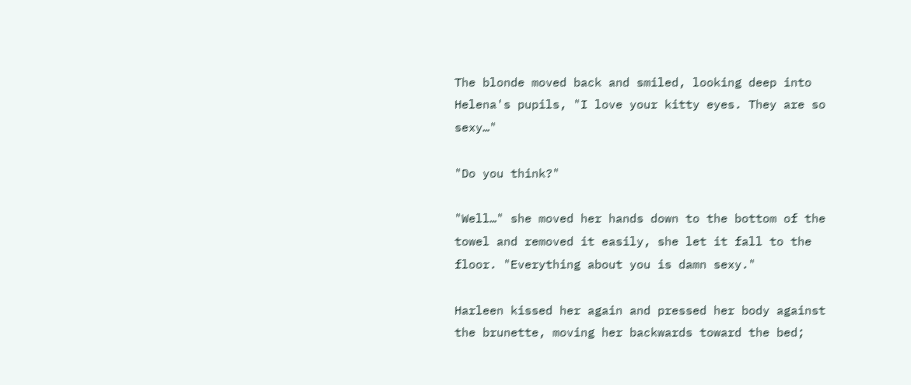The blonde moved back and smiled, looking deep into Helena's pupils, "I love your kitty eyes. They are so sexy…"

"Do you think?"

"Well…" she moved her hands down to the bottom of the towel and removed it easily, she let it fall to the floor. "Everything about you is damn sexy."

Harleen kissed her again and pressed her body against the brunette, moving her backwards toward the bed;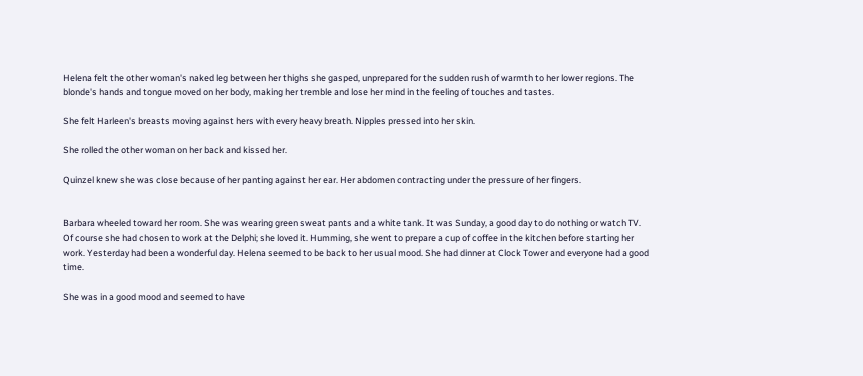Helena felt the other woman's naked leg between her thighs she gasped, unprepared for the sudden rush of warmth to her lower regions. The blonde's hands and tongue moved on her body, making her tremble and lose her mind in the feeling of touches and tastes.

She felt Harleen's breasts moving against hers with every heavy breath. Nipples pressed into her skin.

She rolled the other woman on her back and kissed her.

Quinzel knew she was close because of her panting against her ear. Her abdomen contracting under the pressure of her fingers.


Barbara wheeled toward her room. She was wearing green sweat pants and a white tank. It was Sunday, a good day to do nothing or watch TV. Of course she had chosen to work at the Delphi; she loved it. Humming, she went to prepare a cup of coffee in the kitchen before starting her work. Yesterday had been a wonderful day. Helena seemed to be back to her usual mood. She had dinner at Clock Tower and everyone had a good time.

She was in a good mood and seemed to have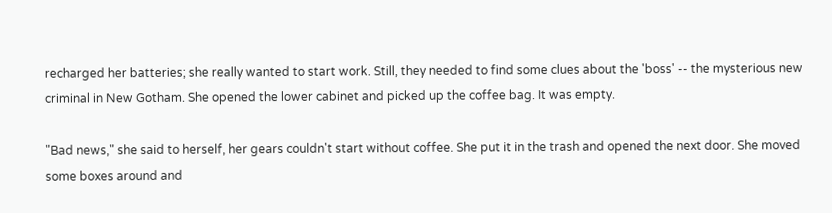recharged her batteries; she really wanted to start work. Still, they needed to find some clues about the 'boss' -- the mysterious new criminal in New Gotham. She opened the lower cabinet and picked up the coffee bag. It was empty.

"Bad news," she said to herself, her gears couldn't start without coffee. She put it in the trash and opened the next door. She moved some boxes around and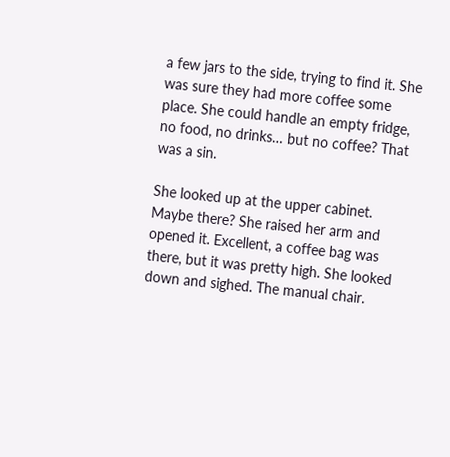a few jars to the side, trying to find it. She was sure they had more coffee some place. She could handle an empty fridge, no food, no drinks… but no coffee? That was a sin.

She looked up at the upper cabinet. Maybe there? She raised her arm and opened it. Excellent, a coffee bag was there, but it was pretty high. She looked down and sighed. The manual chair.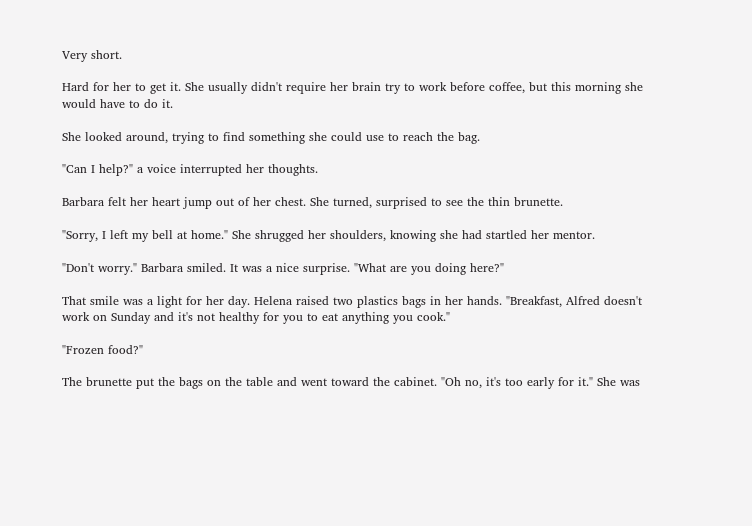Very short.

Hard for her to get it. She usually didn't require her brain try to work before coffee, but this morning she would have to do it.

She looked around, trying to find something she could use to reach the bag.

"Can I help?" a voice interrupted her thoughts.

Barbara felt her heart jump out of her chest. She turned, surprised to see the thin brunette.

"Sorry, I left my bell at home." She shrugged her shoulders, knowing she had startled her mentor.

"Don't worry." Barbara smiled. It was a nice surprise. "What are you doing here?"

That smile was a light for her day. Helena raised two plastics bags in her hands. "Breakfast, Alfred doesn't work on Sunday and it's not healthy for you to eat anything you cook."

"Frozen food?"

The brunette put the bags on the table and went toward the cabinet. "Oh no, it's too early for it." She was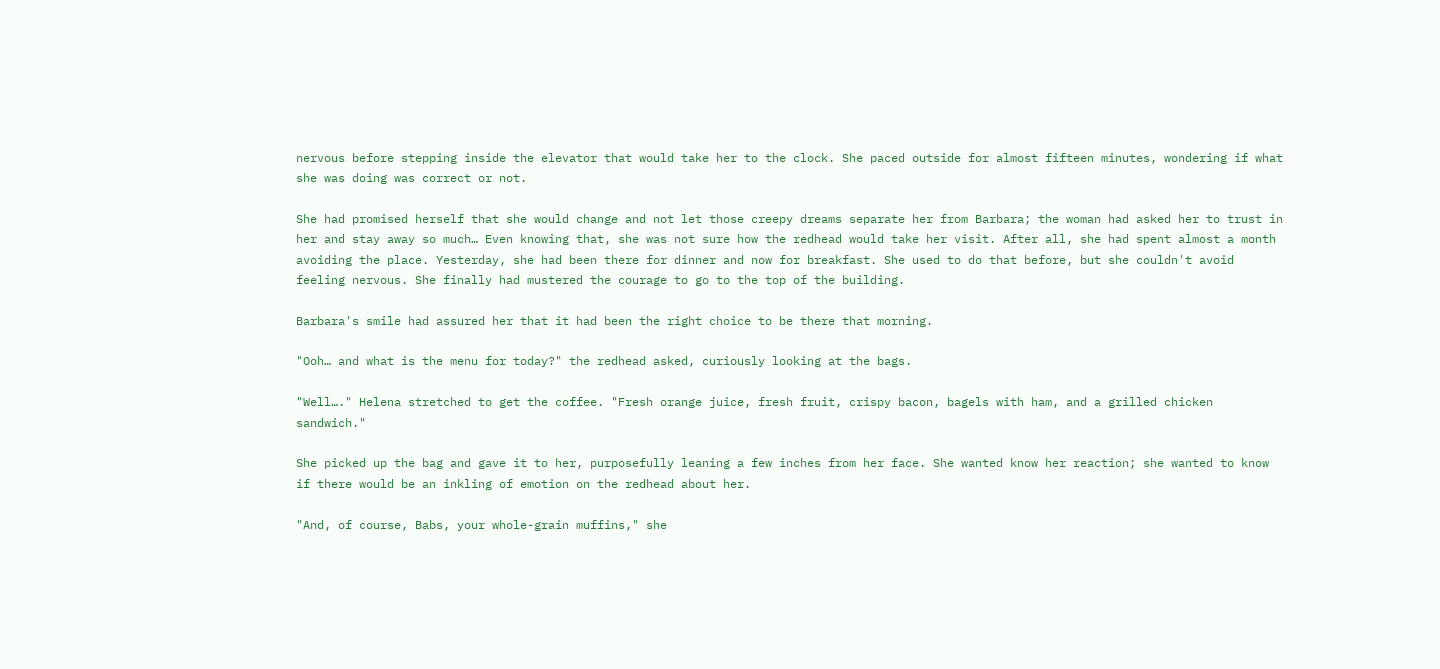nervous before stepping inside the elevator that would take her to the clock. She paced outside for almost fifteen minutes, wondering if what she was doing was correct or not.

She had promised herself that she would change and not let those creepy dreams separate her from Barbara; the woman had asked her to trust in her and stay away so much… Even knowing that, she was not sure how the redhead would take her visit. After all, she had spent almost a month avoiding the place. Yesterday, she had been there for dinner and now for breakfast. She used to do that before, but she couldn't avoid feeling nervous. She finally had mustered the courage to go to the top of the building.

Barbara's smile had assured her that it had been the right choice to be there that morning.

"Ooh… and what is the menu for today?" the redhead asked, curiously looking at the bags.

"Well…." Helena stretched to get the coffee. "Fresh orange juice, fresh fruit, crispy bacon, bagels with ham, and a grilled chicken sandwich."

She picked up the bag and gave it to her, purposefully leaning a few inches from her face. She wanted know her reaction; she wanted to know if there would be an inkling of emotion on the redhead about her.

"And, of course, Babs, your whole-grain muffins," she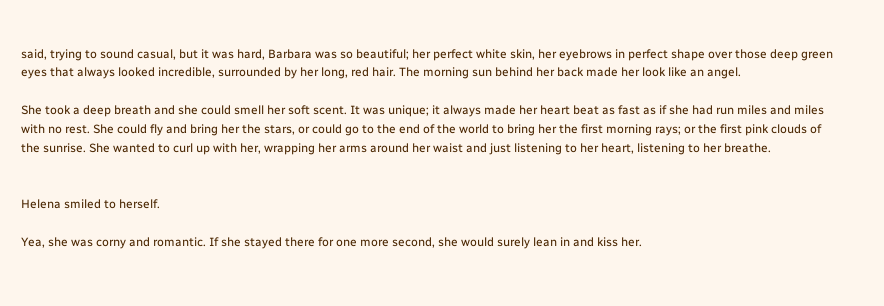said, trying to sound casual, but it was hard, Barbara was so beautiful; her perfect white skin, her eyebrows in perfect shape over those deep green eyes that always looked incredible, surrounded by her long, red hair. The morning sun behind her back made her look like an angel.

She took a deep breath and she could smell her soft scent. It was unique; it always made her heart beat as fast as if she had run miles and miles with no rest. She could fly and bring her the stars, or could go to the end of the world to bring her the first morning rays; or the first pink clouds of the sunrise. She wanted to curl up with her, wrapping her arms around her waist and just listening to her heart, listening to her breathe.


Helena smiled to herself.

Yea, she was corny and romantic. If she stayed there for one more second, she would surely lean in and kiss her.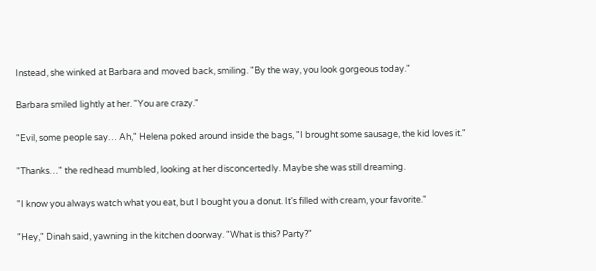Instead, she winked at Barbara and moved back, smiling. "By the way, you look gorgeous today."

Barbara smiled lightly at her. "You are crazy."

"Evil, some people say… Ah," Helena poked around inside the bags, "I brought some sausage, the kid loves it."

"Thanks…" the redhead mumbled, looking at her disconcertedly. Maybe she was still dreaming.

"I know you always watch what you eat, but I bought you a donut. It's filled with cream, your favorite."

"Hey," Dinah said, yawning in the kitchen doorway. "What is this? Party?"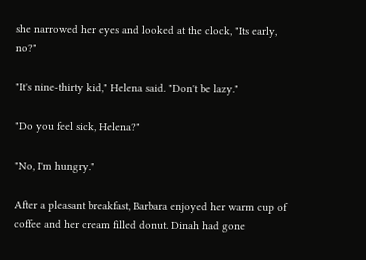she narrowed her eyes and looked at the clock, "Its early, no?"

"It's nine-thirty kid," Helena said. "Don't be lazy."

"Do you feel sick, Helena?"

"No, I'm hungry."

After a pleasant breakfast, Barbara enjoyed her warm cup of coffee and her cream filled donut. Dinah had gone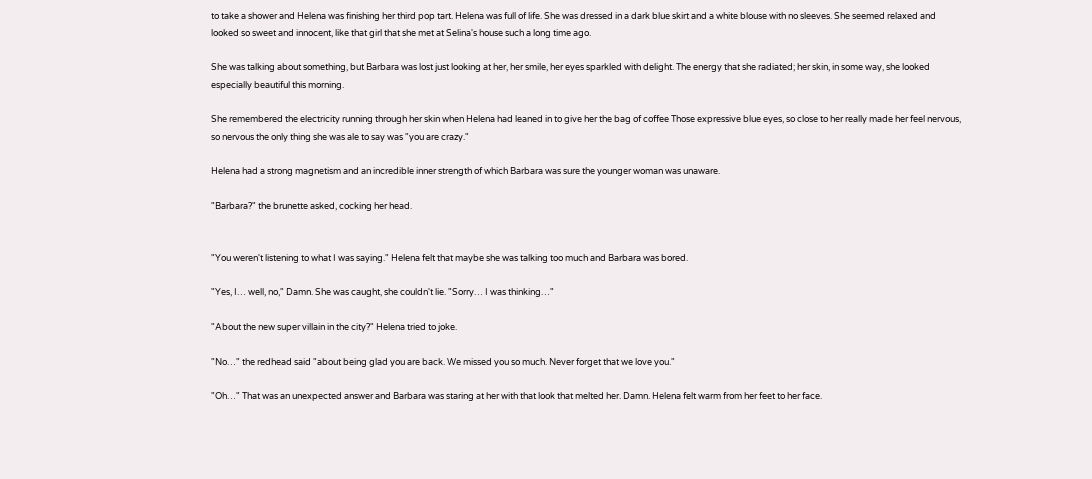to take a shower and Helena was finishing her third pop tart. Helena was full of life. She was dressed in a dark blue skirt and a white blouse with no sleeves. She seemed relaxed and looked so sweet and innocent, like that girl that she met at Selina's house such a long time ago.

She was talking about something, but Barbara was lost just looking at her, her smile, her eyes sparkled with delight. The energy that she radiated; her skin, in some way, she looked especially beautiful this morning.

She remembered the electricity running through her skin when Helena had leaned in to give her the bag of coffee Those expressive blue eyes, so close to her really made her feel nervous, so nervous the only thing she was ale to say was "you are crazy."

Helena had a strong magnetism and an incredible inner strength of which Barbara was sure the younger woman was unaware.

"Barbara?" the brunette asked, cocking her head.


"You weren't listening to what I was saying." Helena felt that maybe she was talking too much and Barbara was bored.

"Yes, I… well, no," Damn. She was caught, she couldn't lie. "Sorry… I was thinking…"

"About the new super villain in the city?" Helena tried to joke.

"No…" the redhead said "about being glad you are back. We missed you so much. Never forget that we love you."

"Oh…" That was an unexpected answer and Barbara was staring at her with that look that melted her. Damn. Helena felt warm from her feet to her face.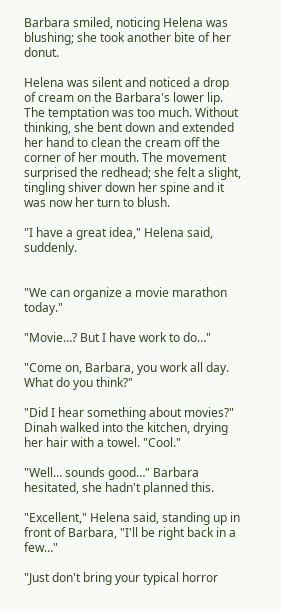Barbara smiled, noticing Helena was blushing; she took another bite of her donut.

Helena was silent and noticed a drop of cream on the Barbara's lower lip. The temptation was too much. Without thinking, she bent down and extended her hand to clean the cream off the corner of her mouth. The movement surprised the redhead; she felt a slight, tingling shiver down her spine and it was now her turn to blush.

"I have a great idea," Helena said, suddenly.


"We can organize a movie marathon today."

"Movie…? But I have work to do…"

"Come on, Barbara, you work all day. What do you think?"

"Did I hear something about movies?" Dinah walked into the kitchen, drying her hair with a towel. "Cool."

"Well… sounds good…" Barbara hesitated, she hadn't planned this.

"Excellent," Helena said, standing up in front of Barbara, "I'll be right back in a few…"

"Just don't bring your typical horror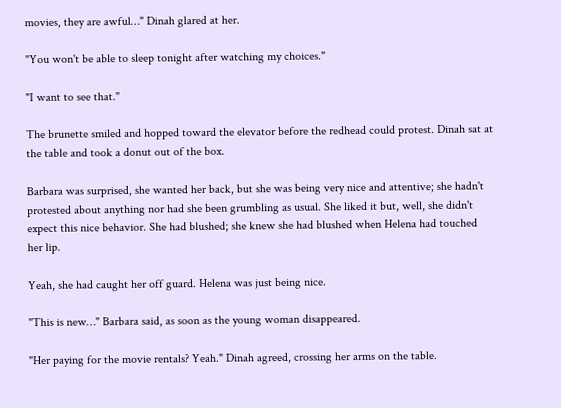movies, they are awful…" Dinah glared at her.

"You won't be able to sleep tonight after watching my choices."

"I want to see that."

The brunette smiled and hopped toward the elevator before the redhead could protest. Dinah sat at the table and took a donut out of the box.

Barbara was surprised, she wanted her back, but she was being very nice and attentive; she hadn't protested about anything nor had she been grumbling as usual. She liked it but, well, she didn't expect this nice behavior. She had blushed; she knew she had blushed when Helena had touched her lip.

Yeah, she had caught her off guard. Helena was just being nice.

"This is new…" Barbara said, as soon as the young woman disappeared.

"Her paying for the movie rentals? Yeah." Dinah agreed, crossing her arms on the table.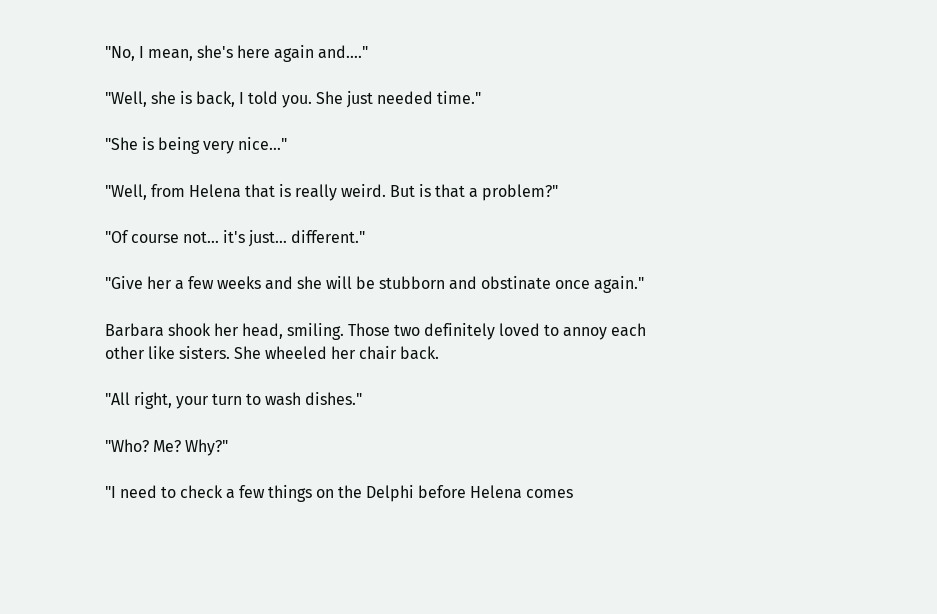"No, I mean, she's here again and…."

"Well, she is back, I told you. She just needed time."

"She is being very nice…"

"Well, from Helena that is really weird. But is that a problem?"

"Of course not… it's just… different."

"Give her a few weeks and she will be stubborn and obstinate once again."

Barbara shook her head, smiling. Those two definitely loved to annoy each other like sisters. She wheeled her chair back.

"All right, your turn to wash dishes."

"Who? Me? Why?"

"I need to check a few things on the Delphi before Helena comes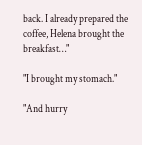back. I already prepared the coffee, Helena brought the breakfast…"

"I brought my stomach."

"And hurry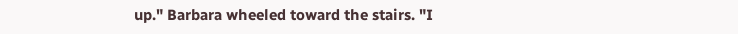up." Barbara wheeled toward the stairs. "I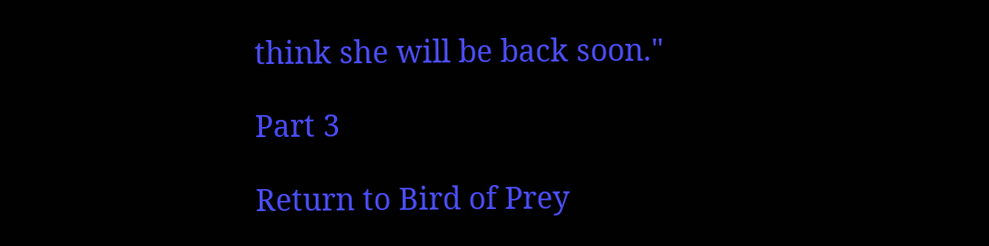think she will be back soon."

Part 3

Return to Bird of Prey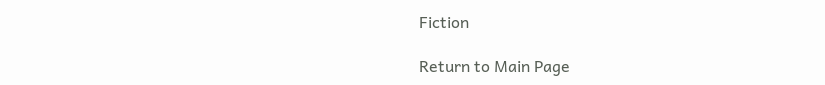Fiction

Return to Main Page